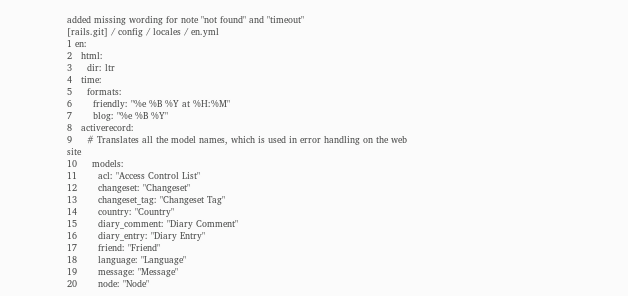added missing wording for note "not found" and "timeout"
[rails.git] / config / locales / en.yml
1 en:
2   html:
3     dir: ltr
4   time:
5     formats:
6       friendly: "%e %B %Y at %H:%M"
7       blog: "%e %B %Y"
8   activerecord:
9     # Translates all the model names, which is used in error handling on the web site
10     models:
11       acl: "Access Control List"
12       changeset: "Changeset"
13       changeset_tag: "Changeset Tag"
14       country: "Country"
15       diary_comment: "Diary Comment"
16       diary_entry: "Diary Entry"
17       friend: "Friend"
18       language: "Language"
19       message: "Message"
20       node: "Node"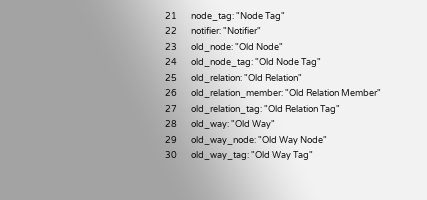21       node_tag: "Node Tag"
22       notifier: "Notifier"
23       old_node: "Old Node"
24       old_node_tag: "Old Node Tag"
25       old_relation: "Old Relation"
26       old_relation_member: "Old Relation Member"
27       old_relation_tag: "Old Relation Tag"
28       old_way: "Old Way"
29       old_way_node: "Old Way Node"
30       old_way_tag: "Old Way Tag"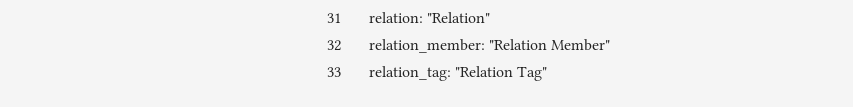31       relation: "Relation"
32       relation_member: "Relation Member"
33       relation_tag: "Relation Tag"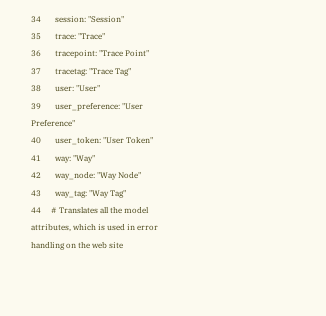34       session: "Session"
35       trace: "Trace"
36       tracepoint: "Trace Point"
37       tracetag: "Trace Tag"
38       user: "User"
39       user_preference: "User Preference"
40       user_token: "User Token"
41       way: "Way"
42       way_node: "Way Node"
43       way_tag: "Way Tag"
44     # Translates all the model attributes, which is used in error handling on the web site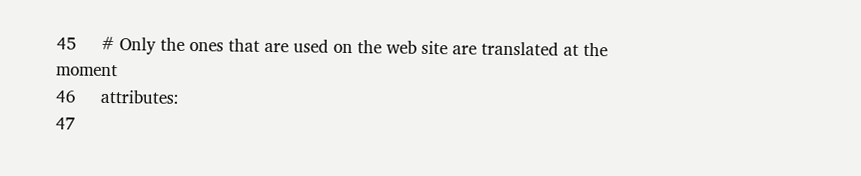45     # Only the ones that are used on the web site are translated at the moment
46     attributes:
47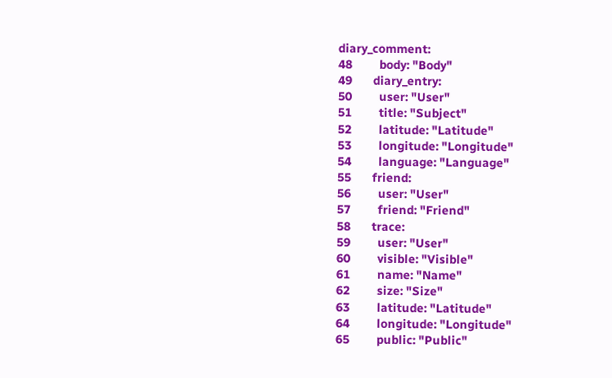diary_comment:
48         body: "Body"
49       diary_entry:
50         user: "User"
51         title: "Subject"
52         latitude: "Latitude"
53         longitude: "Longitude"
54         language: "Language"
55       friend:
56         user: "User"
57         friend: "Friend"
58       trace:
59         user: "User"
60         visible: "Visible"
61         name: "Name"
62         size: "Size"
63         latitude: "Latitude"
64         longitude: "Longitude"
65         public: "Public"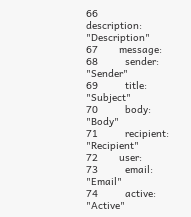66         description: "Description"
67       message:
68         sender: "Sender"
69         title: "Subject"
70         body: "Body"
71         recipient: "Recipient"
72       user:
73         email: "Email"
74         active: "Active"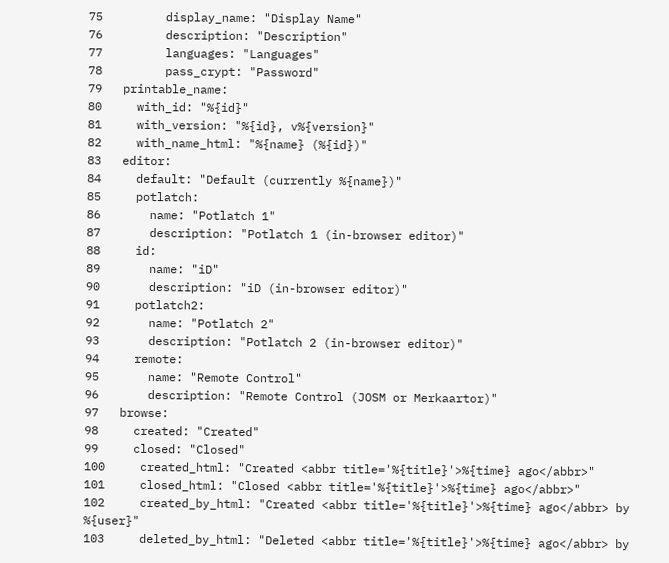75         display_name: "Display Name"
76         description: "Description"
77         languages: "Languages"
78         pass_crypt: "Password"
79   printable_name:
80     with_id: "%{id}"
81     with_version: "%{id}, v%{version}"
82     with_name_html: "%{name} (%{id})"
83   editor:
84     default: "Default (currently %{name})"
85     potlatch:
86       name: "Potlatch 1"
87       description: "Potlatch 1 (in-browser editor)"
88     id:
89       name: "iD"
90       description: "iD (in-browser editor)"
91     potlatch2:
92       name: "Potlatch 2"
93       description: "Potlatch 2 (in-browser editor)"
94     remote:
95       name: "Remote Control"
96       description: "Remote Control (JOSM or Merkaartor)"
97   browse:
98     created: "Created"
99     closed: "Closed"
100     created_html: "Created <abbr title='%{title}'>%{time} ago</abbr>"
101     closed_html: "Closed <abbr title='%{title}'>%{time} ago</abbr>"
102     created_by_html: "Created <abbr title='%{title}'>%{time} ago</abbr> by %{user}"
103     deleted_by_html: "Deleted <abbr title='%{title}'>%{time} ago</abbr> by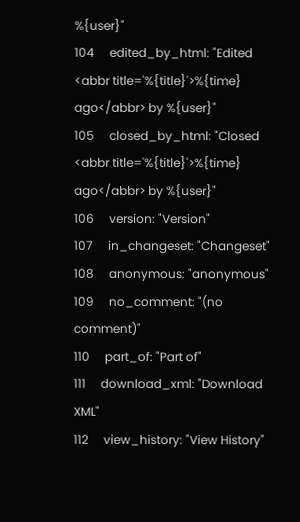%{user}"
104     edited_by_html: "Edited <abbr title='%{title}'>%{time} ago</abbr> by %{user}"
105     closed_by_html: "Closed <abbr title='%{title}'>%{time} ago</abbr> by %{user}"
106     version: "Version"
107     in_changeset: "Changeset"
108     anonymous: "anonymous"
109     no_comment: "(no comment)"
110     part_of: "Part of"
111     download_xml: "Download XML"
112     view_history: "View History"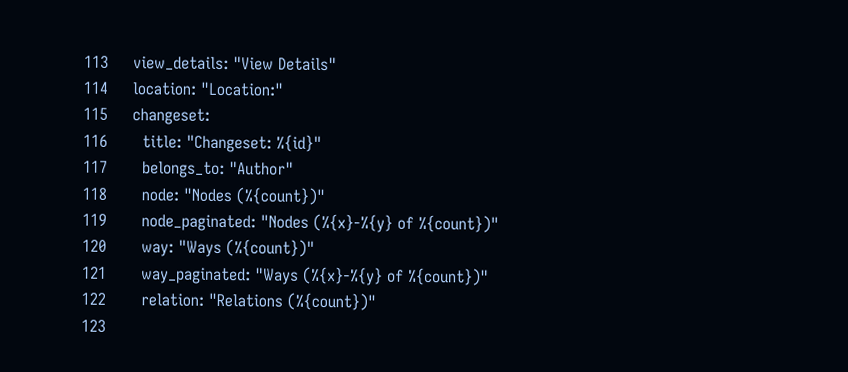113     view_details: "View Details"
114     location: "Location:"
115     changeset:
116       title: "Changeset: %{id}"
117       belongs_to: "Author"
118       node: "Nodes (%{count})"
119       node_paginated: "Nodes (%{x}-%{y} of %{count})"
120       way: "Ways (%{count})"
121       way_paginated: "Ways (%{x}-%{y} of %{count})"
122       relation: "Relations (%{count})"
123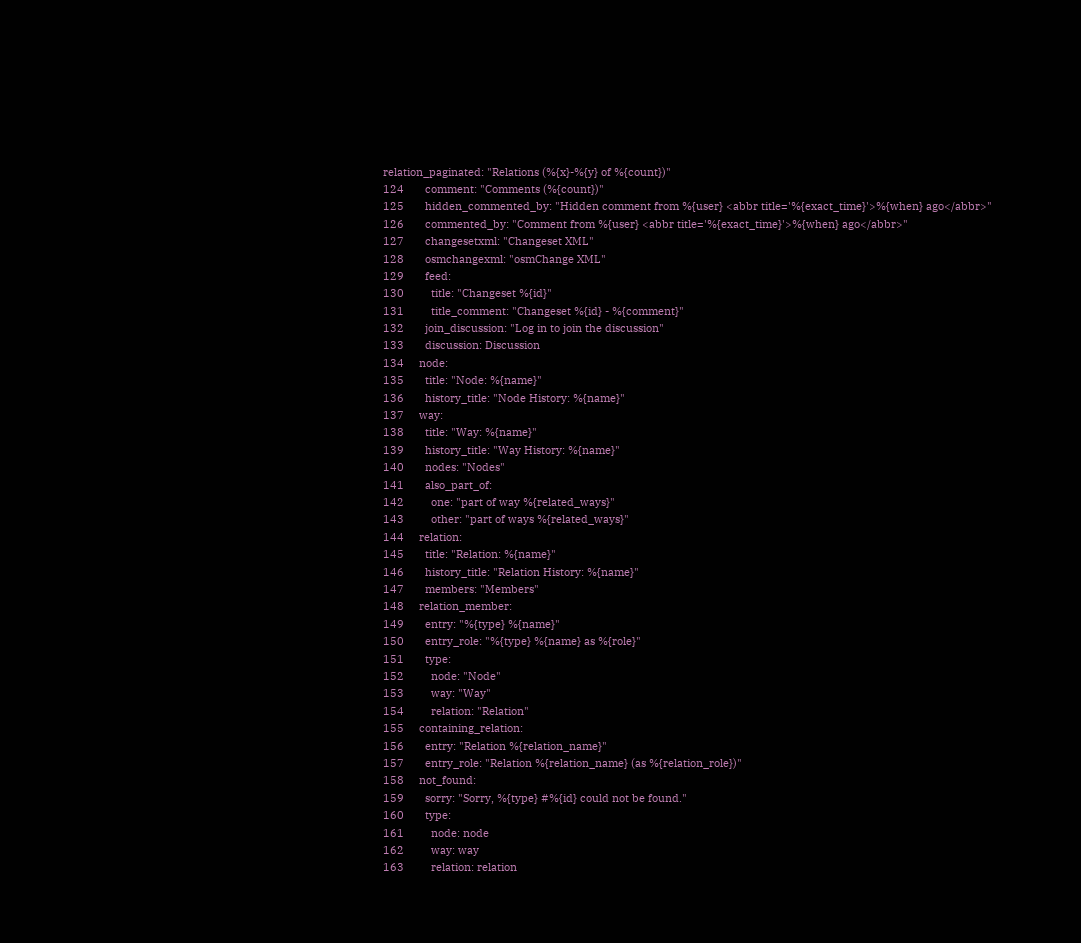relation_paginated: "Relations (%{x}-%{y} of %{count})"
124       comment: "Comments (%{count})"
125       hidden_commented_by: "Hidden comment from %{user} <abbr title='%{exact_time}'>%{when} ago</abbr>"
126       commented_by: "Comment from %{user} <abbr title='%{exact_time}'>%{when} ago</abbr>"
127       changesetxml: "Changeset XML"
128       osmchangexml: "osmChange XML"
129       feed:
130         title: "Changeset %{id}"
131         title_comment: "Changeset %{id} - %{comment}"
132       join_discussion: "Log in to join the discussion"
133       discussion: Discussion
134     node:
135       title: "Node: %{name}"
136       history_title: "Node History: %{name}"
137     way:
138       title: "Way: %{name}"
139       history_title: "Way History: %{name}"
140       nodes: "Nodes"
141       also_part_of:
142         one: "part of way %{related_ways}"
143         other: "part of ways %{related_ways}"
144     relation:
145       title: "Relation: %{name}"
146       history_title: "Relation History: %{name}"
147       members: "Members"
148     relation_member:
149       entry: "%{type} %{name}"
150       entry_role: "%{type} %{name} as %{role}"
151       type:
152         node: "Node"
153         way: "Way"
154         relation: "Relation"
155     containing_relation:
156       entry: "Relation %{relation_name}"
157       entry_role: "Relation %{relation_name} (as %{relation_role})"
158     not_found:
159       sorry: "Sorry, %{type} #%{id} could not be found."
160       type:
161         node: node
162         way: way
163         relation: relation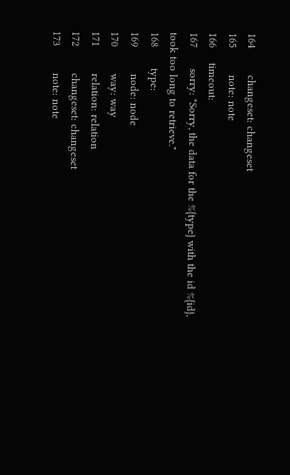164         changeset: changeset
165         note: note
166     timeout:
167       sorry: "Sorry, the data for the %{type} with the id %{id}, took too long to retrieve."
168       type:
169         node: node
170         way: way
171         relation: relation
172         changeset: changeset
173         note: note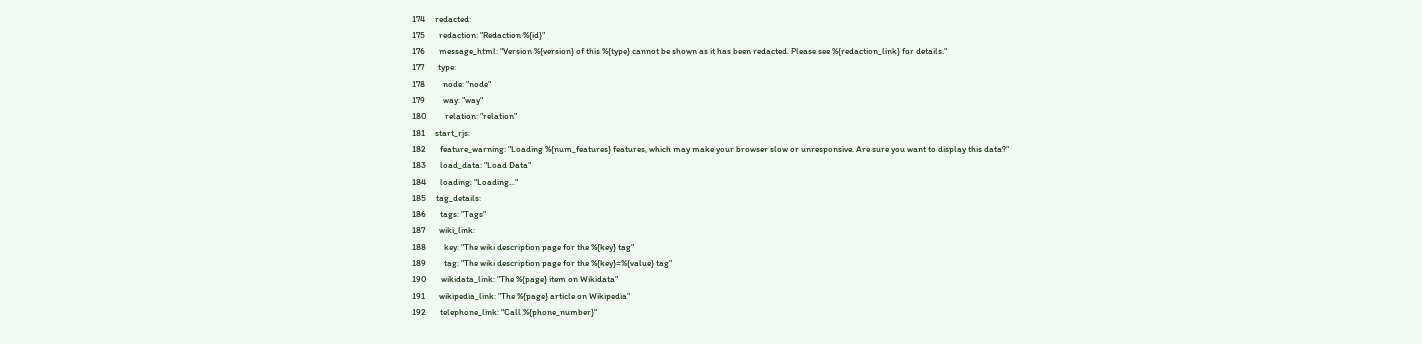174     redacted:
175       redaction: "Redaction %{id}"
176       message_html: "Version %{version} of this %{type} cannot be shown as it has been redacted. Please see %{redaction_link} for details."
177       type:
178         node: "node"
179         way: "way"
180         relation: "relation"
181     start_rjs:
182       feature_warning: "Loading %{num_features} features, which may make your browser slow or unresponsive. Are sure you want to display this data?"
183       load_data: "Load Data"
184       loading: "Loading..."
185     tag_details:
186       tags: "Tags"
187       wiki_link:
188         key: "The wiki description page for the %{key} tag"
189         tag: "The wiki description page for the %{key}=%{value} tag"
190       wikidata_link: "The %{page} item on Wikidata"
191       wikipedia_link: "The %{page} article on Wikipedia"
192       telephone_link: "Call %{phone_number}"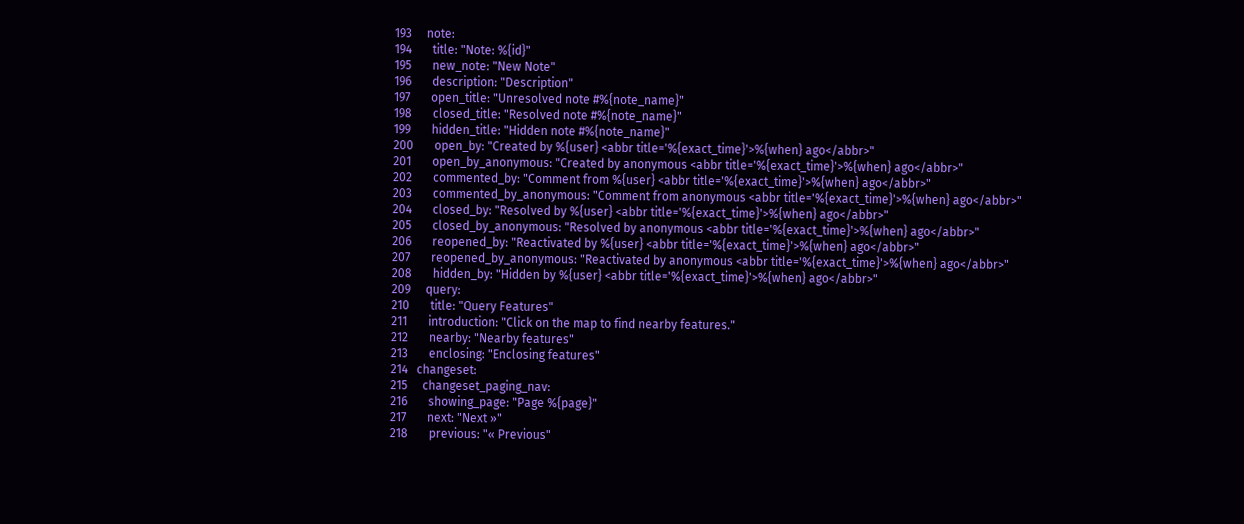193     note:
194       title: "Note: %{id}"
195       new_note: "New Note"
196       description: "Description"
197       open_title: "Unresolved note #%{note_name}"
198       closed_title: "Resolved note #%{note_name}"
199       hidden_title: "Hidden note #%{note_name}"
200       open_by: "Created by %{user} <abbr title='%{exact_time}'>%{when} ago</abbr>"
201       open_by_anonymous: "Created by anonymous <abbr title='%{exact_time}'>%{when} ago</abbr>"
202       commented_by: "Comment from %{user} <abbr title='%{exact_time}'>%{when} ago</abbr>"
203       commented_by_anonymous: "Comment from anonymous <abbr title='%{exact_time}'>%{when} ago</abbr>"
204       closed_by: "Resolved by %{user} <abbr title='%{exact_time}'>%{when} ago</abbr>"
205       closed_by_anonymous: "Resolved by anonymous <abbr title='%{exact_time}'>%{when} ago</abbr>"
206       reopened_by: "Reactivated by %{user} <abbr title='%{exact_time}'>%{when} ago</abbr>"
207       reopened_by_anonymous: "Reactivated by anonymous <abbr title='%{exact_time}'>%{when} ago</abbr>"
208       hidden_by: "Hidden by %{user} <abbr title='%{exact_time}'>%{when} ago</abbr>"
209     query:
210       title: "Query Features"
211       introduction: "Click on the map to find nearby features."
212       nearby: "Nearby features"
213       enclosing: "Enclosing features"
214   changeset:
215     changeset_paging_nav:
216       showing_page: "Page %{page}"
217       next: "Next »"
218       previous: "« Previous"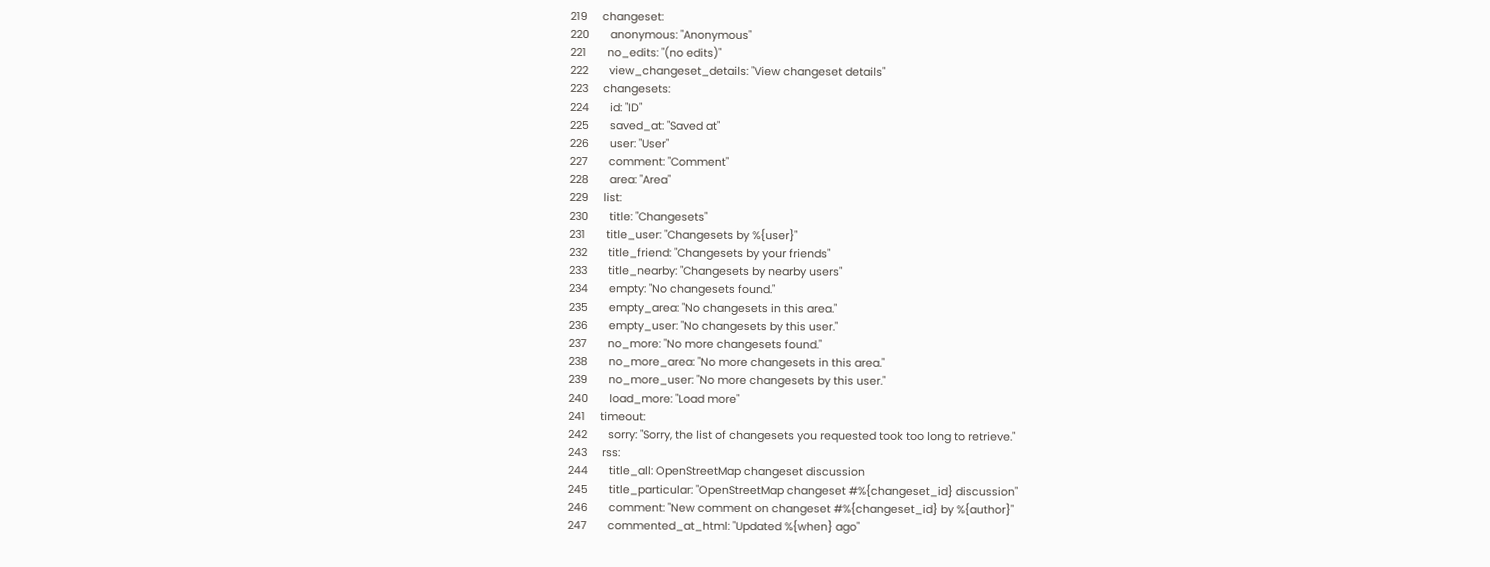219     changeset:
220       anonymous: "Anonymous"
221       no_edits: "(no edits)"
222       view_changeset_details: "View changeset details"
223     changesets:
224       id: "ID"
225       saved_at: "Saved at"
226       user: "User"
227       comment: "Comment"
228       area: "Area"
229     list:
230       title: "Changesets"
231       title_user: "Changesets by %{user}"
232       title_friend: "Changesets by your friends"
233       title_nearby: "Changesets by nearby users"
234       empty: "No changesets found."
235       empty_area: "No changesets in this area."
236       empty_user: "No changesets by this user."
237       no_more: "No more changesets found."
238       no_more_area: "No more changesets in this area."
239       no_more_user: "No more changesets by this user."
240       load_more: "Load more"
241     timeout:
242       sorry: "Sorry, the list of changesets you requested took too long to retrieve."
243     rss:
244       title_all: OpenStreetMap changeset discussion
245       title_particular: "OpenStreetMap changeset #%{changeset_id} discussion"
246       comment: "New comment on changeset #%{changeset_id} by %{author}"
247       commented_at_html: "Updated %{when} ago"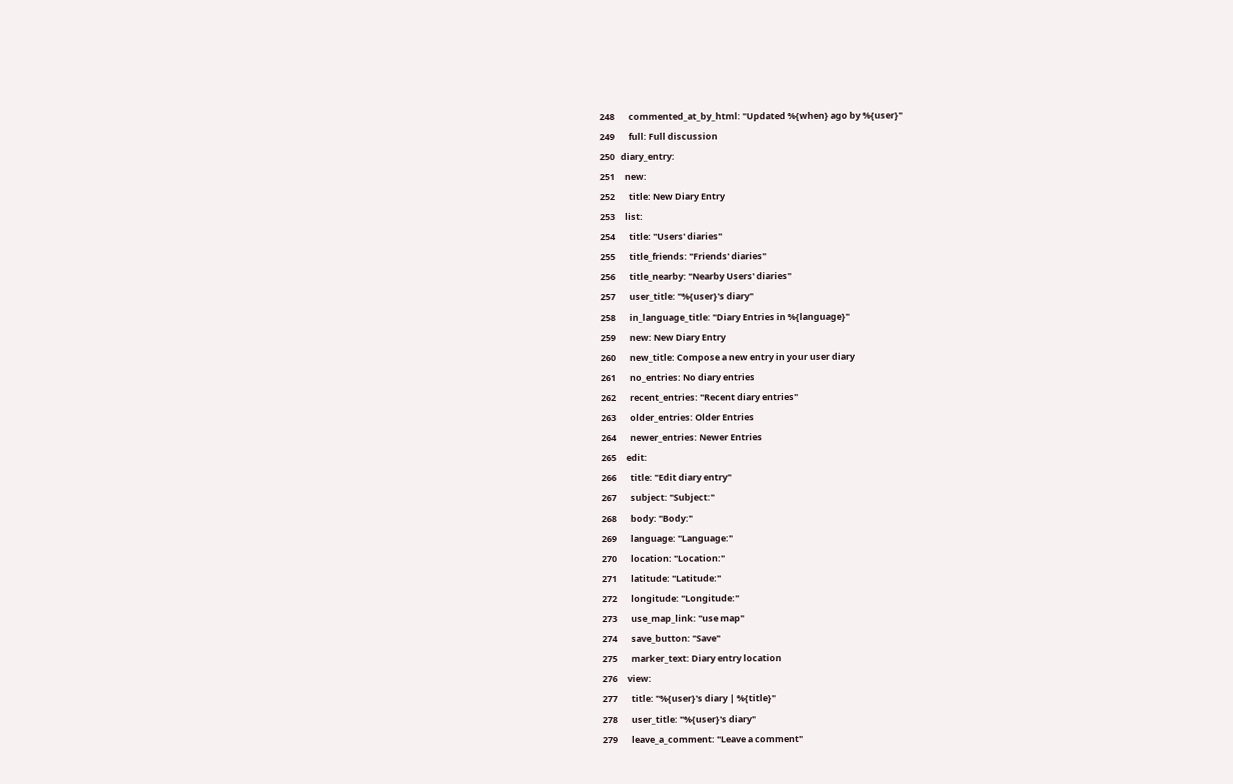248       commented_at_by_html: "Updated %{when} ago by %{user}"
249       full: Full discussion
250   diary_entry:
251     new:
252       title: New Diary Entry
253     list:
254       title: "Users' diaries"
255       title_friends: "Friends' diaries"
256       title_nearby: "Nearby Users' diaries"
257       user_title: "%{user}'s diary"
258       in_language_title: "Diary Entries in %{language}"
259       new: New Diary Entry
260       new_title: Compose a new entry in your user diary
261       no_entries: No diary entries
262       recent_entries: "Recent diary entries"
263       older_entries: Older Entries
264       newer_entries: Newer Entries
265     edit:
266       title: "Edit diary entry"
267       subject: "Subject:"
268       body: "Body:"
269       language: "Language:"
270       location: "Location:"
271       latitude: "Latitude:"
272       longitude: "Longitude:"
273       use_map_link: "use map"
274       save_button: "Save"
275       marker_text: Diary entry location
276     view:
277       title: "%{user}'s diary | %{title}"
278       user_title: "%{user}'s diary"
279       leave_a_comment: "Leave a comment"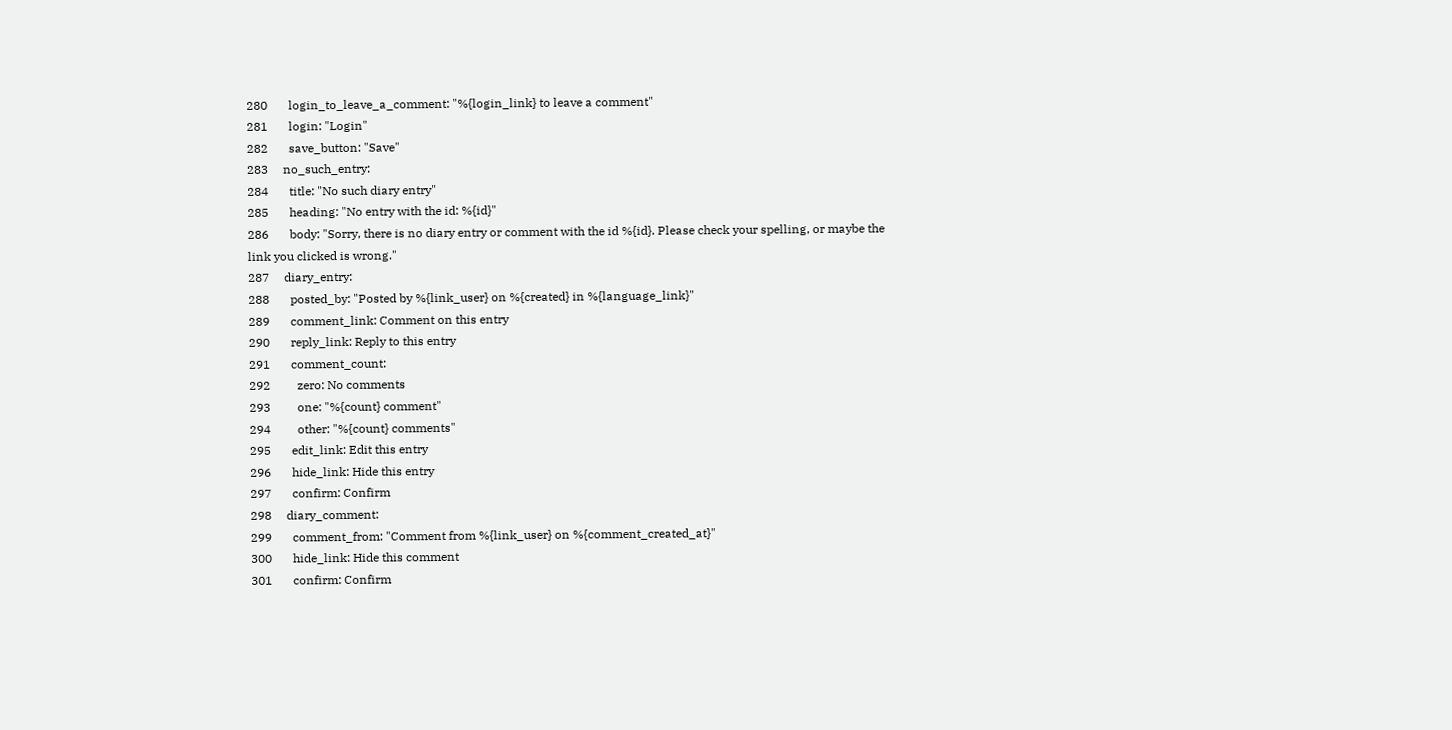280       login_to_leave_a_comment: "%{login_link} to leave a comment"
281       login: "Login"
282       save_button: "Save"
283     no_such_entry:
284       title: "No such diary entry"
285       heading: "No entry with the id: %{id}"
286       body: "Sorry, there is no diary entry or comment with the id %{id}. Please check your spelling, or maybe the link you clicked is wrong."
287     diary_entry:
288       posted_by: "Posted by %{link_user} on %{created} in %{language_link}"
289       comment_link: Comment on this entry
290       reply_link: Reply to this entry
291       comment_count:
292         zero: No comments
293         one: "%{count} comment"
294         other: "%{count} comments"
295       edit_link: Edit this entry
296       hide_link: Hide this entry
297       confirm: Confirm
298     diary_comment:
299       comment_from: "Comment from %{link_user} on %{comment_created_at}"
300       hide_link: Hide this comment
301       confirm: Confirm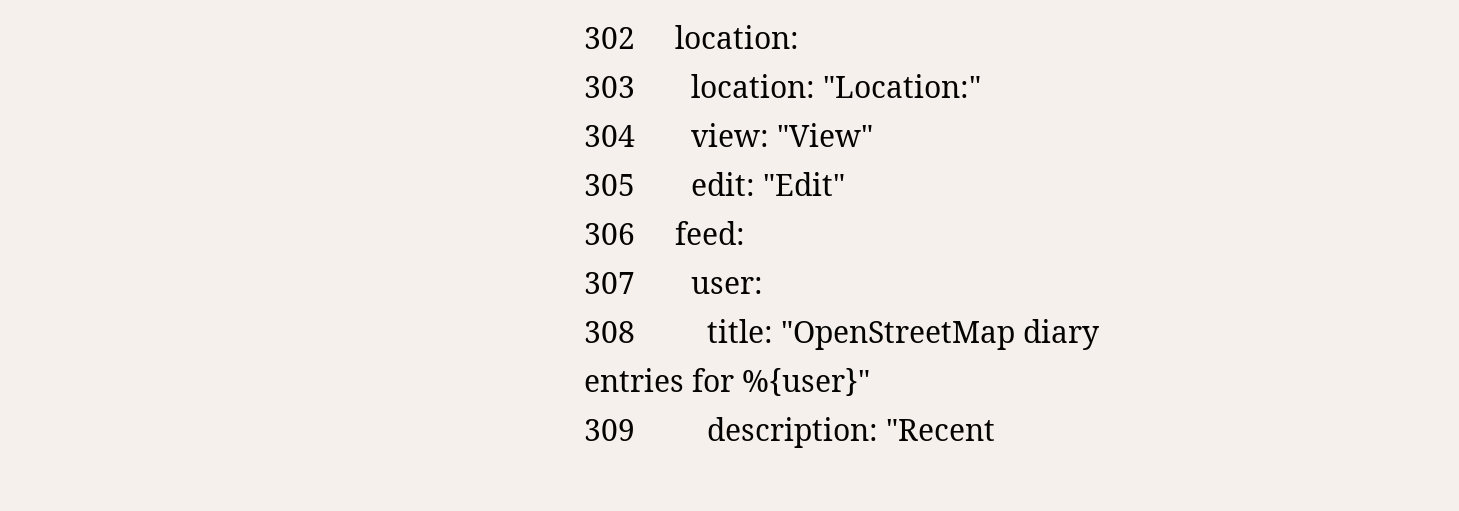302     location:
303       location: "Location:"
304       view: "View"
305       edit: "Edit"
306     feed:
307       user:
308         title: "OpenStreetMap diary entries for %{user}"
309         description: "Recent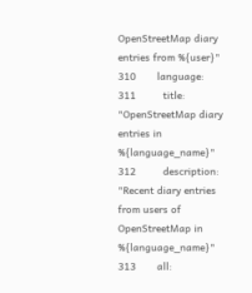OpenStreetMap diary entries from %{user}"
310       language:
311         title: "OpenStreetMap diary entries in %{language_name}"
312         description: "Recent diary entries from users of OpenStreetMap in %{language_name}"
313       all: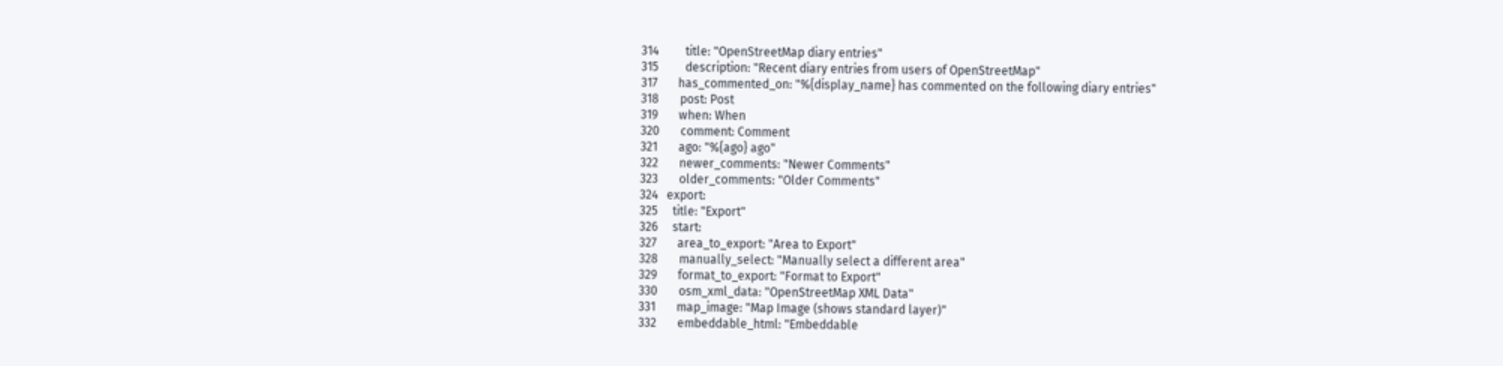314         title: "OpenStreetMap diary entries"
315         description: "Recent diary entries from users of OpenStreetMap"
317       has_commented_on: "%{display_name} has commented on the following diary entries"
318       post: Post
319       when: When
320       comment: Comment
321       ago: "%{ago} ago"
322       newer_comments: "Newer Comments"
323       older_comments: "Older Comments"
324   export:
325     title: "Export"
326     start:
327       area_to_export: "Area to Export"
328       manually_select: "Manually select a different area"
329       format_to_export: "Format to Export"
330       osm_xml_data: "OpenStreetMap XML Data"
331       map_image: "Map Image (shows standard layer)"
332       embeddable_html: "Embeddable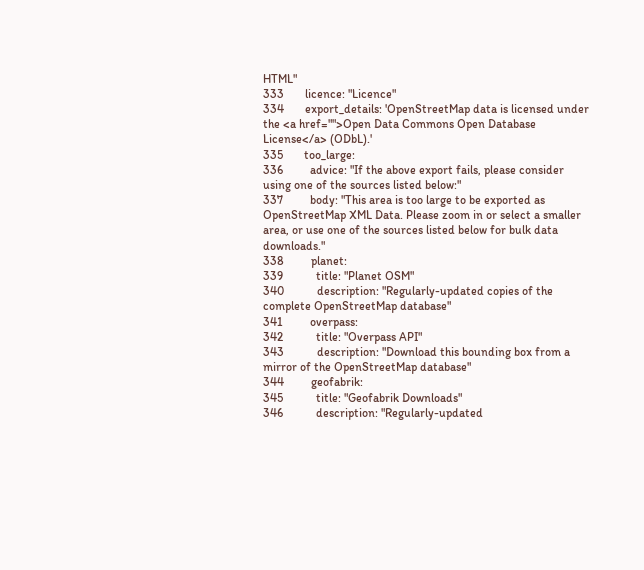HTML"
333       licence: "Licence"
334       export_details: 'OpenStreetMap data is licensed under the <a href="">Open Data Commons Open Database License</a> (ODbL).'
335       too_large:
336         advice: "If the above export fails, please consider using one of the sources listed below:"
337         body: "This area is too large to be exported as OpenStreetMap XML Data. Please zoom in or select a smaller area, or use one of the sources listed below for bulk data downloads."
338         planet:
339           title: "Planet OSM"
340           description: "Regularly-updated copies of the complete OpenStreetMap database"
341         overpass:
342           title: "Overpass API"
343           description: "Download this bounding box from a mirror of the OpenStreetMap database"
344         geofabrik:
345           title: "Geofabrik Downloads"
346           description: "Regularly-updated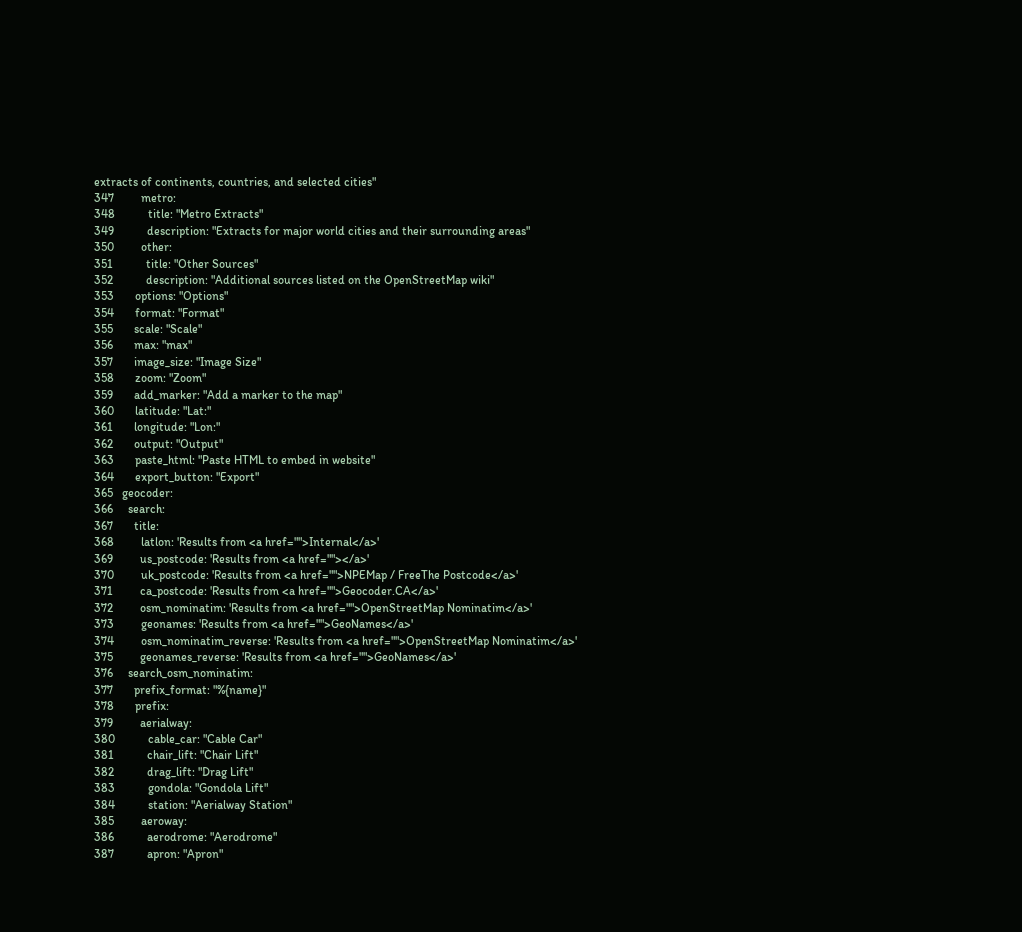extracts of continents, countries, and selected cities"
347         metro:
348           title: "Metro Extracts"
349           description: "Extracts for major world cities and their surrounding areas"
350         other:
351           title: "Other Sources"
352           description: "Additional sources listed on the OpenStreetMap wiki"
353       options: "Options"
354       format: "Format"
355       scale: "Scale"
356       max: "max"
357       image_size: "Image Size"
358       zoom: "Zoom"
359       add_marker: "Add a marker to the map"
360       latitude: "Lat:"
361       longitude: "Lon:"
362       output: "Output"
363       paste_html: "Paste HTML to embed in website"
364       export_button: "Export"
365   geocoder:
366     search:
367       title:
368         latlon: 'Results from <a href="">Internal</a>'
369         us_postcode: 'Results from <a href=""></a>'
370         uk_postcode: 'Results from <a href="">NPEMap / FreeThe Postcode</a>'
371         ca_postcode: 'Results from <a href="">Geocoder.CA</a>'
372         osm_nominatim: 'Results from <a href="">OpenStreetMap Nominatim</a>'
373         geonames: 'Results from <a href="">GeoNames</a>'
374         osm_nominatim_reverse: 'Results from <a href="">OpenStreetMap Nominatim</a>'
375         geonames_reverse: 'Results from <a href="">GeoNames</a>'
376     search_osm_nominatim:
377       prefix_format: "%{name}"
378       prefix:
379         aerialway:
380           cable_car: "Cable Car"
381           chair_lift: "Chair Lift"
382           drag_lift: "Drag Lift"
383           gondola: "Gondola Lift"
384           station: "Aerialway Station"
385         aeroway:
386           aerodrome: "Aerodrome"
387           apron: "Apron"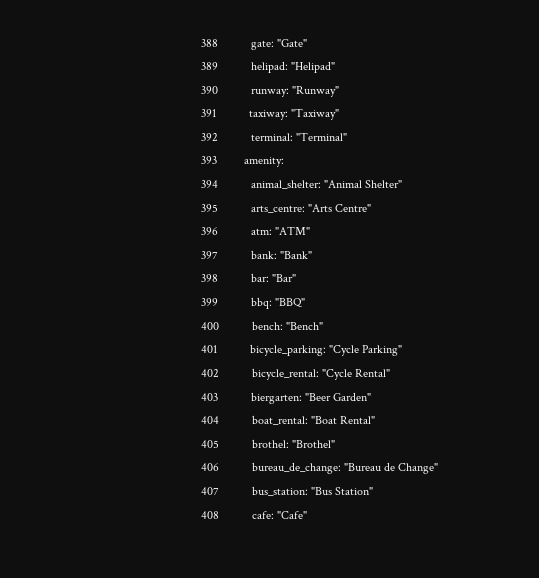388           gate: "Gate"
389           helipad: "Helipad"
390           runway: "Runway"
391           taxiway: "Taxiway"
392           terminal: "Terminal"
393         amenity:
394           animal_shelter: "Animal Shelter"
395           arts_centre: "Arts Centre"
396           atm: "ATM"
397           bank: "Bank"
398           bar: "Bar"
399           bbq: "BBQ"
400           bench: "Bench"
401           bicycle_parking: "Cycle Parking"
402           bicycle_rental: "Cycle Rental"
403           biergarten: "Beer Garden"
404           boat_rental: "Boat Rental"
405           brothel: "Brothel"
406           bureau_de_change: "Bureau de Change"
407           bus_station: "Bus Station"
408           cafe: "Cafe"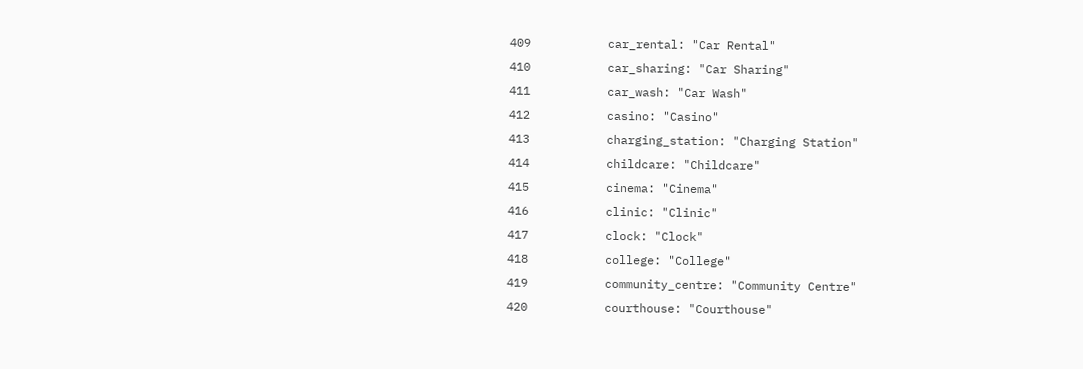409           car_rental: "Car Rental"
410           car_sharing: "Car Sharing"
411           car_wash: "Car Wash"
412           casino: "Casino"
413           charging_station: "Charging Station"
414           childcare: "Childcare"
415           cinema: "Cinema"
416           clinic: "Clinic"
417           clock: "Clock"
418           college: "College"
419           community_centre: "Community Centre"
420           courthouse: "Courthouse"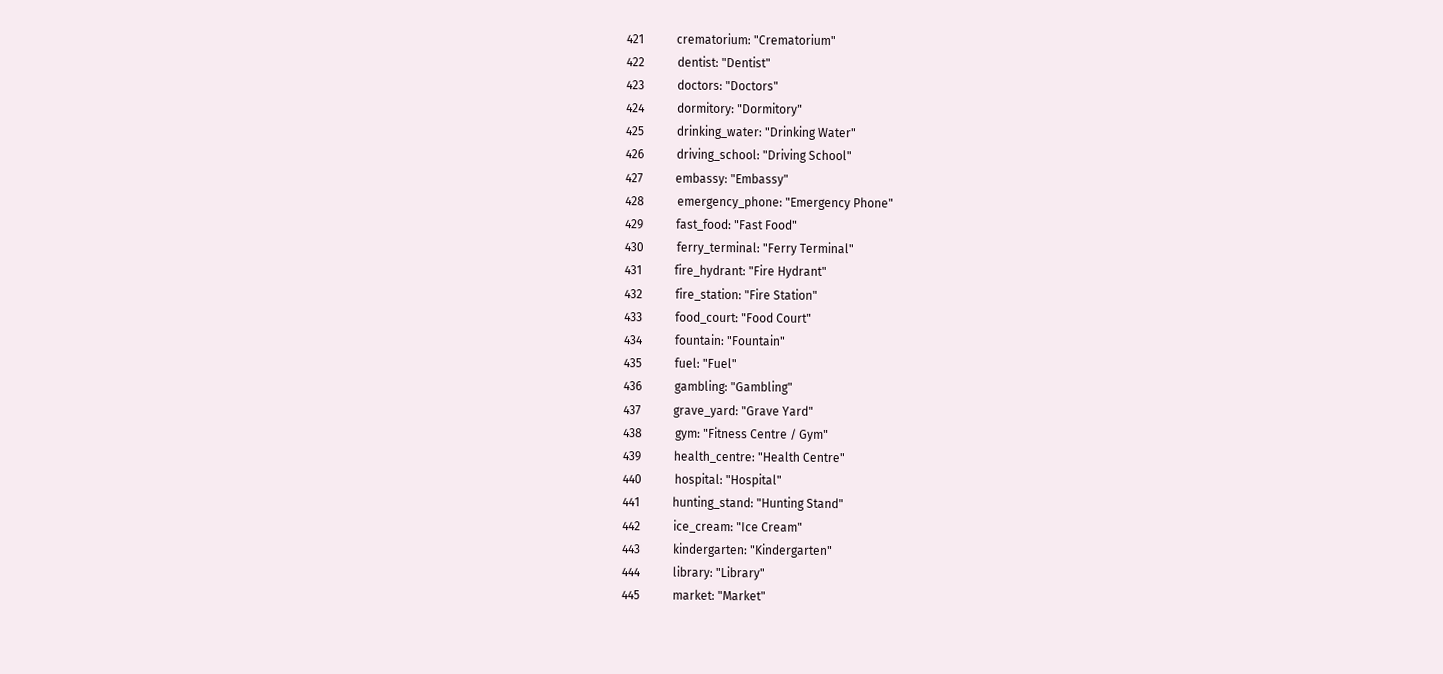421           crematorium: "Crematorium"
422           dentist: "Dentist"
423           doctors: "Doctors"
424           dormitory: "Dormitory"
425           drinking_water: "Drinking Water"
426           driving_school: "Driving School"
427           embassy: "Embassy"
428           emergency_phone: "Emergency Phone"
429           fast_food: "Fast Food"
430           ferry_terminal: "Ferry Terminal"
431           fire_hydrant: "Fire Hydrant"
432           fire_station: "Fire Station"
433           food_court: "Food Court"
434           fountain: "Fountain"
435           fuel: "Fuel"
436           gambling: "Gambling"
437           grave_yard: "Grave Yard"
438           gym: "Fitness Centre / Gym"
439           health_centre: "Health Centre"
440           hospital: "Hospital"
441           hunting_stand: "Hunting Stand"
442           ice_cream: "Ice Cream"
443           kindergarten: "Kindergarten"
444           library: "Library"
445           market: "Market"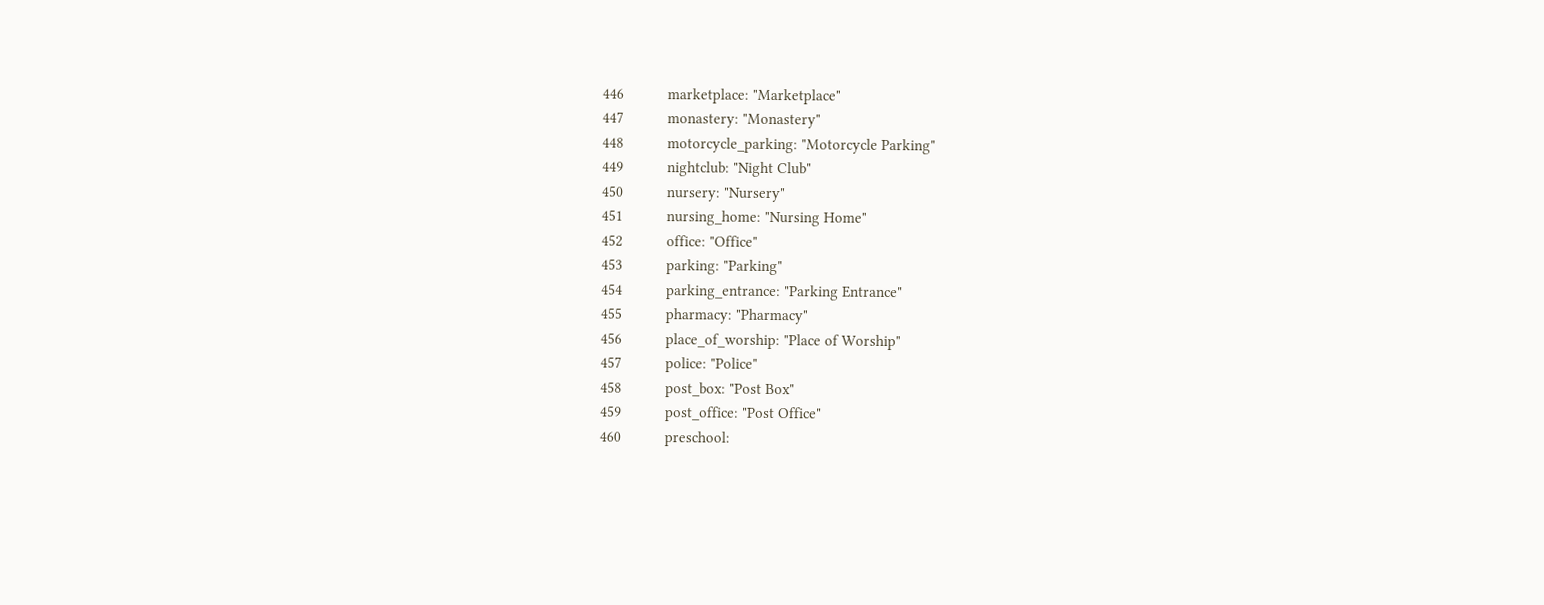446           marketplace: "Marketplace"
447           monastery: "Monastery"
448           motorcycle_parking: "Motorcycle Parking"
449           nightclub: "Night Club"
450           nursery: "Nursery"
451           nursing_home: "Nursing Home"
452           office: "Office"
453           parking: "Parking"
454           parking_entrance: "Parking Entrance"
455           pharmacy: "Pharmacy"
456           place_of_worship: "Place of Worship"
457           police: "Police"
458           post_box: "Post Box"
459           post_office: "Post Office"
460           preschool: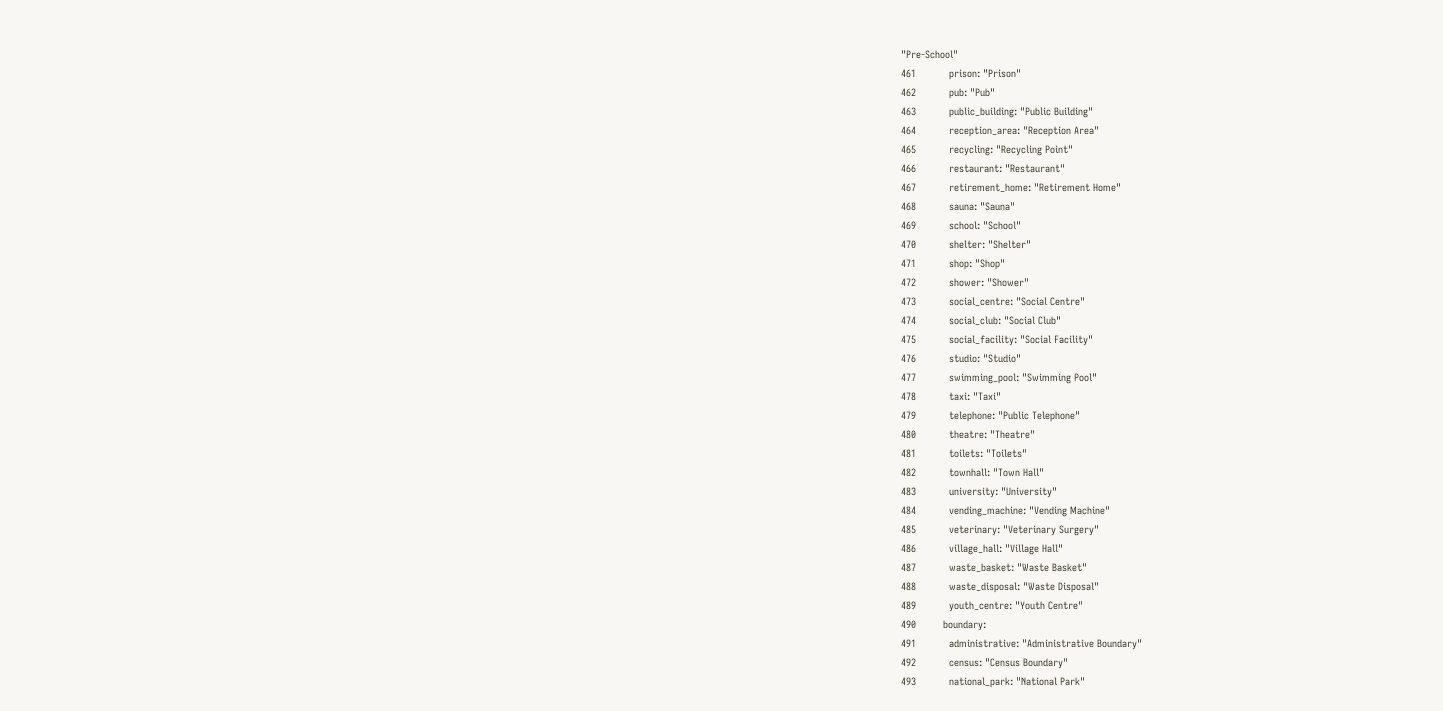"Pre-School"
461           prison: "Prison"
462           pub: "Pub"
463           public_building: "Public Building"
464           reception_area: "Reception Area"
465           recycling: "Recycling Point"
466           restaurant: "Restaurant"
467           retirement_home: "Retirement Home"
468           sauna: "Sauna"
469           school: "School"
470           shelter: "Shelter"
471           shop: "Shop"
472           shower: "Shower"
473           social_centre: "Social Centre"
474           social_club: "Social Club"
475           social_facility: "Social Facility"
476           studio: "Studio"
477           swimming_pool: "Swimming Pool"
478           taxi: "Taxi"
479           telephone: "Public Telephone"
480           theatre: "Theatre"
481           toilets: "Toilets"
482           townhall: "Town Hall"
483           university: "University"
484           vending_machine: "Vending Machine"
485           veterinary: "Veterinary Surgery"
486           village_hall: "Village Hall"
487           waste_basket: "Waste Basket"
488           waste_disposal: "Waste Disposal"
489           youth_centre: "Youth Centre"
490         boundary:
491           administrative: "Administrative Boundary"
492           census: "Census Boundary"
493           national_park: "National Park"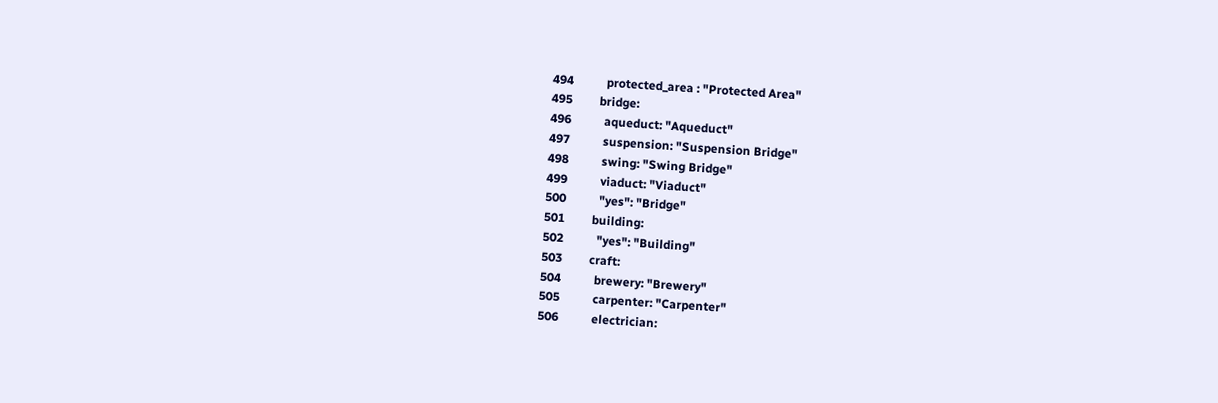494           protected_area : "Protected Area"
495         bridge:
496           aqueduct: "Aqueduct"
497           suspension: "Suspension Bridge"
498           swing: "Swing Bridge"
499           viaduct: "Viaduct"
500           "yes": "Bridge"
501         building:
502           "yes": "Building"
503         craft:
504           brewery: "Brewery"
505           carpenter: "Carpenter"
506           electrician: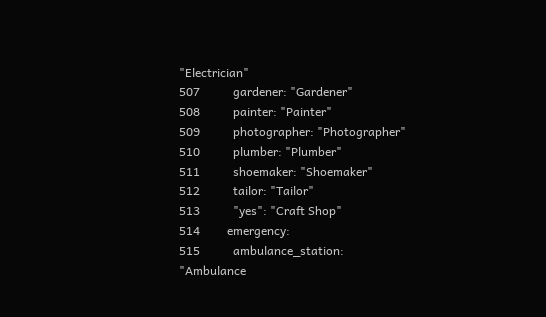"Electrician"
507           gardener: "Gardener"
508           painter: "Painter"
509           photographer: "Photographer"
510           plumber: "Plumber"
511           shoemaker: "Shoemaker"
512           tailor: "Tailor"
513           "yes": "Craft Shop"
514         emergency:
515           ambulance_station: "Ambulance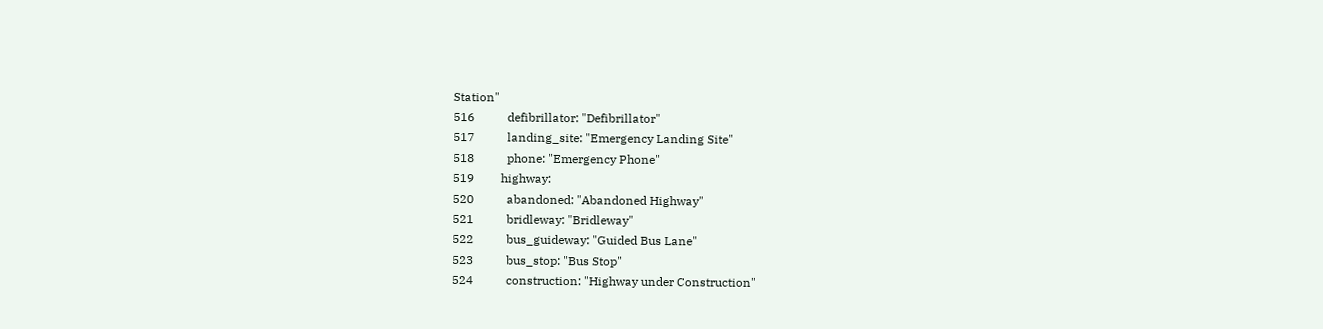Station"
516           defibrillator: "Defibrillator"
517           landing_site: "Emergency Landing Site"
518           phone: "Emergency Phone"
519         highway:
520           abandoned: "Abandoned Highway"
521           bridleway: "Bridleway"
522           bus_guideway: "Guided Bus Lane"
523           bus_stop: "Bus Stop"
524           construction: "Highway under Construction"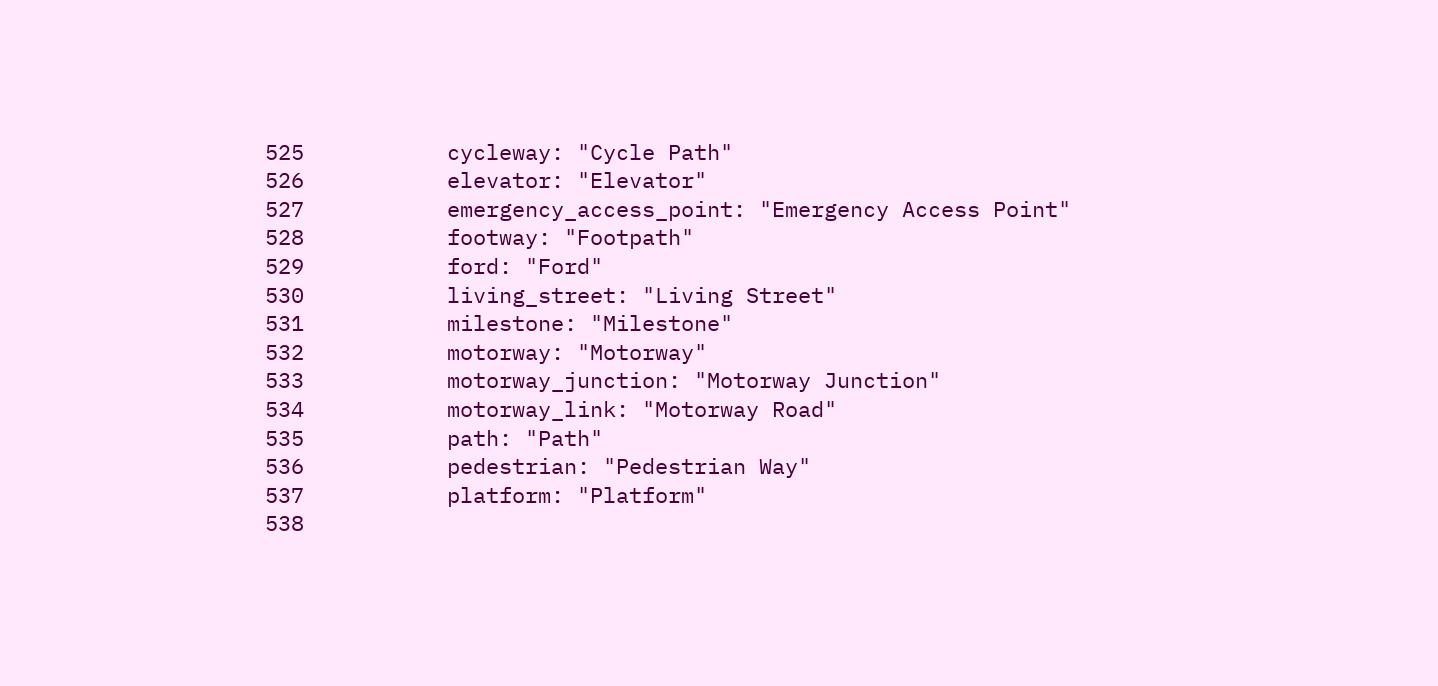525           cycleway: "Cycle Path"
526           elevator: "Elevator"
527           emergency_access_point: "Emergency Access Point"
528           footway: "Footpath"
529           ford: "Ford"
530           living_street: "Living Street"
531           milestone: "Milestone"
532           motorway: "Motorway"
533           motorway_junction: "Motorway Junction"
534           motorway_link: "Motorway Road"
535           path: "Path"
536           pedestrian: "Pedestrian Way"
537           platform: "Platform"
538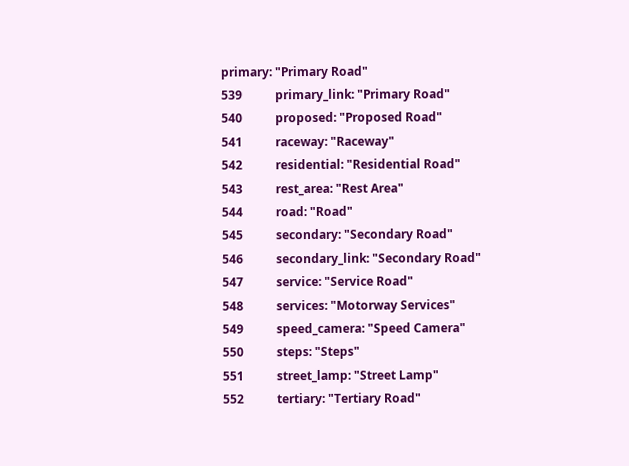primary: "Primary Road"
539           primary_link: "Primary Road"
540           proposed: "Proposed Road"
541           raceway: "Raceway"
542           residential: "Residential Road"
543           rest_area: "Rest Area"
544           road: "Road"
545           secondary: "Secondary Road"
546           secondary_link: "Secondary Road"
547           service: "Service Road"
548           services: "Motorway Services"
549           speed_camera: "Speed Camera"
550           steps: "Steps"
551           street_lamp: "Street Lamp"
552           tertiary: "Tertiary Road"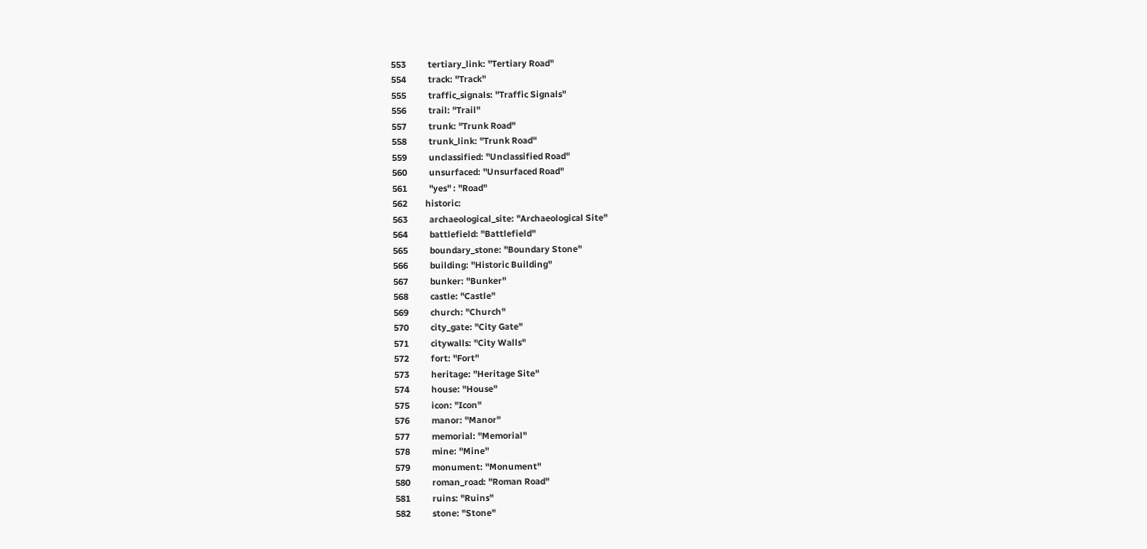553           tertiary_link: "Tertiary Road"
554           track: "Track"
555           traffic_signals: "Traffic Signals"
556           trail: "Trail"
557           trunk: "Trunk Road"
558           trunk_link: "Trunk Road"
559           unclassified: "Unclassified Road"
560           unsurfaced: "Unsurfaced Road"
561           "yes" : "Road"
562         historic:
563           archaeological_site: "Archaeological Site"
564           battlefield: "Battlefield"
565           boundary_stone: "Boundary Stone"
566           building: "Historic Building"
567           bunker: "Bunker"
568           castle: "Castle"
569           church: "Church"
570           city_gate: "City Gate"
571           citywalls: "City Walls"
572           fort: "Fort"
573           heritage: "Heritage Site"
574           house: "House"
575           icon: "Icon"
576           manor: "Manor"
577           memorial: "Memorial"
578           mine: "Mine"
579           monument: "Monument"
580           roman_road: "Roman Road"
581           ruins: "Ruins"
582           stone: "Stone"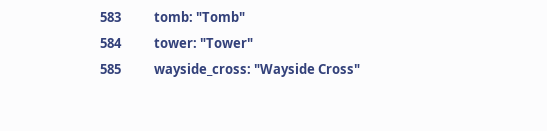583           tomb: "Tomb"
584           tower: "Tower"
585           wayside_cross: "Wayside Cross"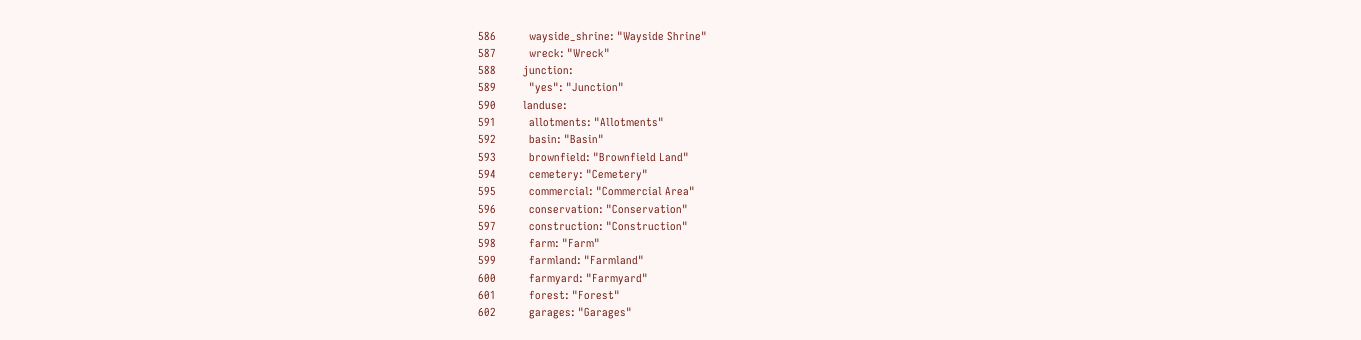586           wayside_shrine: "Wayside Shrine"
587           wreck: "Wreck"
588         junction:
589           "yes": "Junction"
590         landuse:
591           allotments: "Allotments"
592           basin: "Basin"
593           brownfield: "Brownfield Land"
594           cemetery: "Cemetery"
595           commercial: "Commercial Area"
596           conservation: "Conservation"
597           construction: "Construction"
598           farm: "Farm"
599           farmland: "Farmland"
600           farmyard: "Farmyard"
601           forest: "Forest"
602           garages: "Garages"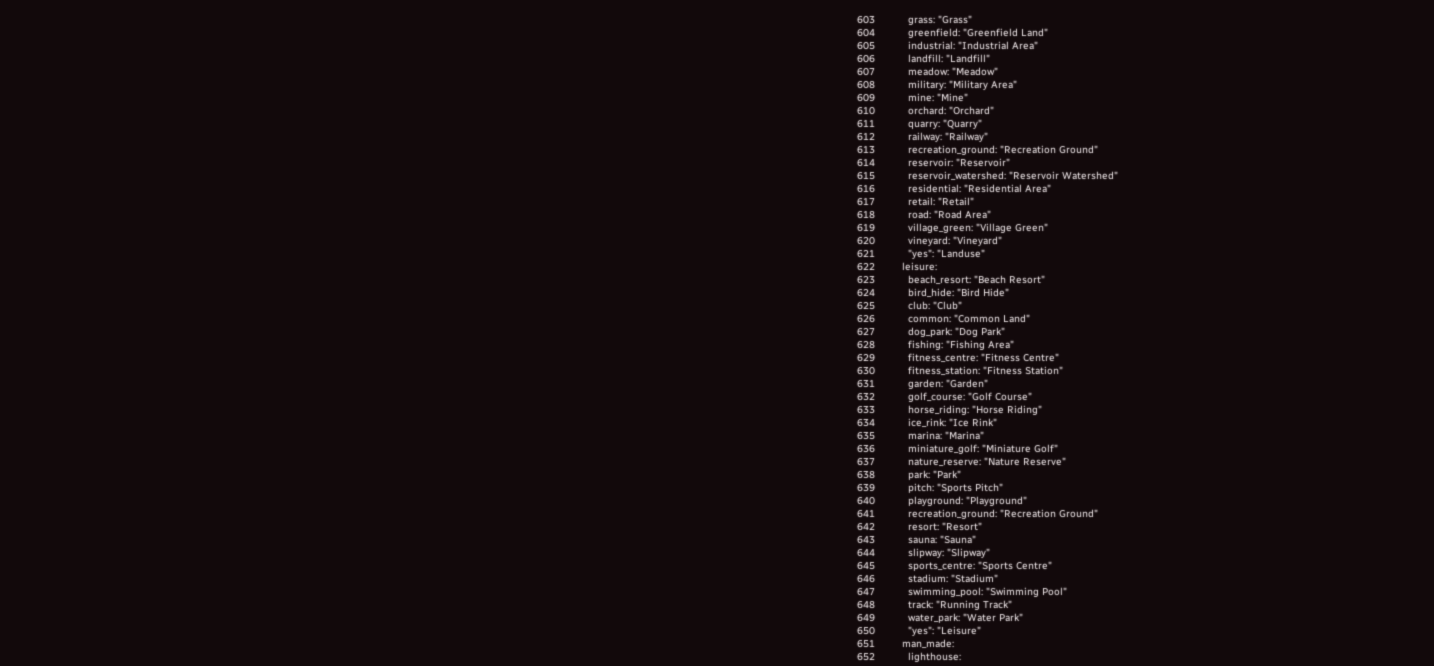603           grass: "Grass"
604           greenfield: "Greenfield Land"
605           industrial: "Industrial Area"
606           landfill: "Landfill"
607           meadow: "Meadow"
608           military: "Military Area"
609           mine: "Mine"
610           orchard: "Orchard"
611           quarry: "Quarry"
612           railway: "Railway"
613           recreation_ground: "Recreation Ground"
614           reservoir: "Reservoir"
615           reservoir_watershed: "Reservoir Watershed"
616           residential: "Residential Area"
617           retail: "Retail"
618           road: "Road Area"
619           village_green: "Village Green"
620           vineyard: "Vineyard"
621           "yes": "Landuse"
622         leisure:
623           beach_resort: "Beach Resort"
624           bird_hide: "Bird Hide"
625           club: "Club"
626           common: "Common Land"
627           dog_park: "Dog Park"
628           fishing: "Fishing Area"
629           fitness_centre: "Fitness Centre"
630           fitness_station: "Fitness Station"
631           garden: "Garden"
632           golf_course: "Golf Course"
633           horse_riding: "Horse Riding"
634           ice_rink: "Ice Rink"
635           marina: "Marina"
636           miniature_golf: "Miniature Golf"
637           nature_reserve: "Nature Reserve"
638           park: "Park"
639           pitch: "Sports Pitch"
640           playground: "Playground"
641           recreation_ground: "Recreation Ground"
642           resort: "Resort"
643           sauna: "Sauna"
644           slipway: "Slipway"
645           sports_centre: "Sports Centre"
646           stadium: "Stadium"
647           swimming_pool: "Swimming Pool"
648           track: "Running Track"
649           water_park: "Water Park"
650           "yes": "Leisure"
651         man_made:
652           lighthouse: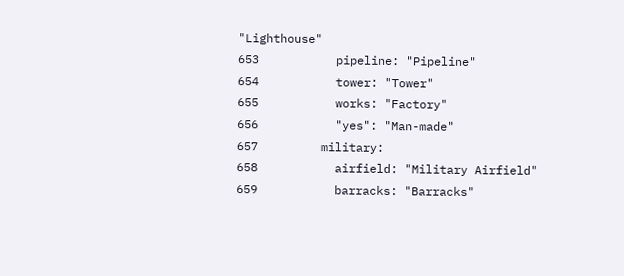"Lighthouse"
653           pipeline: "Pipeline"
654           tower: "Tower"
655           works: "Factory"
656           "yes": "Man-made"
657         military:
658           airfield: "Military Airfield"
659           barracks: "Barracks"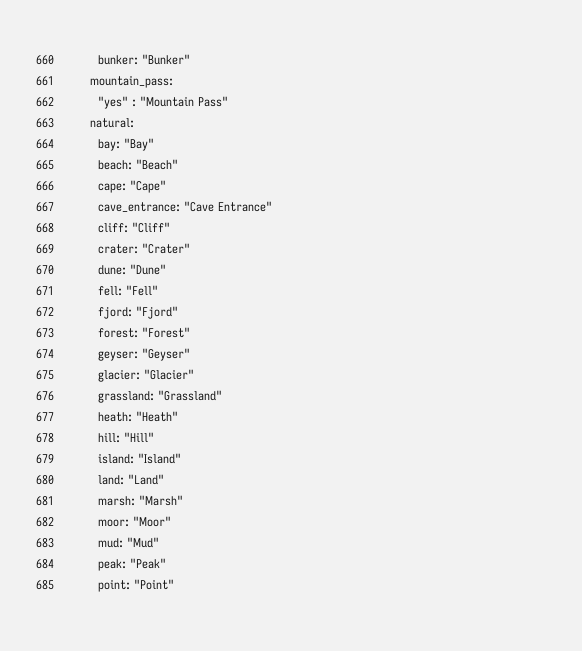660           bunker: "Bunker"
661         mountain_pass:
662           "yes" : "Mountain Pass"
663         natural:
664           bay: "Bay"
665           beach: "Beach"
666           cape: "Cape"
667           cave_entrance: "Cave Entrance"
668           cliff: "Cliff"
669           crater: "Crater"
670           dune: "Dune"
671           fell: "Fell"
672           fjord: "Fjord"
673           forest: "Forest"
674           geyser: "Geyser"
675           glacier: "Glacier"
676           grassland: "Grassland"
677           heath: "Heath"
678           hill: "Hill"
679           island: "Island"
680           land: "Land"
681           marsh: "Marsh"
682           moor: "Moor"
683           mud: "Mud"
684           peak: "Peak"
685           point: "Point"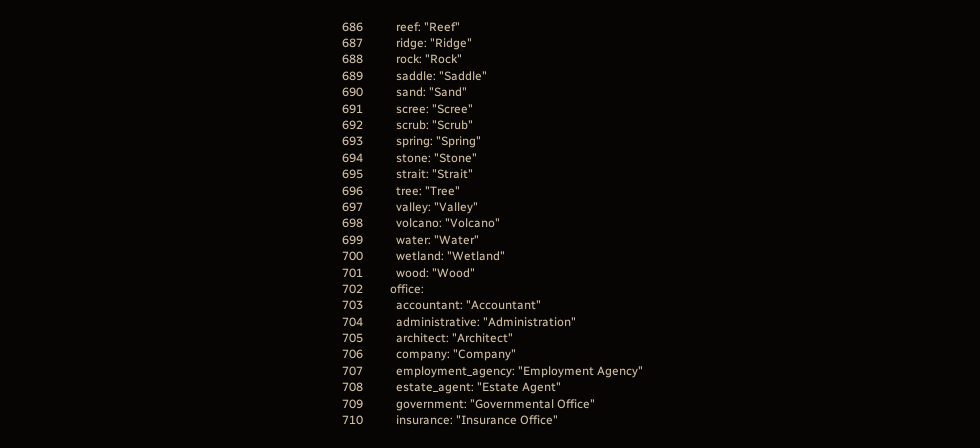686           reef: "Reef"
687           ridge: "Ridge"
688           rock: "Rock"
689           saddle: "Saddle"
690           sand: "Sand"
691           scree: "Scree"
692           scrub: "Scrub"
693           spring: "Spring"
694           stone: "Stone"
695           strait: "Strait"
696           tree: "Tree"
697           valley: "Valley"
698           volcano: "Volcano"
699           water: "Water"
700           wetland: "Wetland"
701           wood: "Wood"
702         office:
703           accountant: "Accountant"
704           administrative: "Administration"
705           architect: "Architect"
706           company: "Company"
707           employment_agency: "Employment Agency"
708           estate_agent: "Estate Agent"
709           government: "Governmental Office"
710           insurance: "Insurance Office"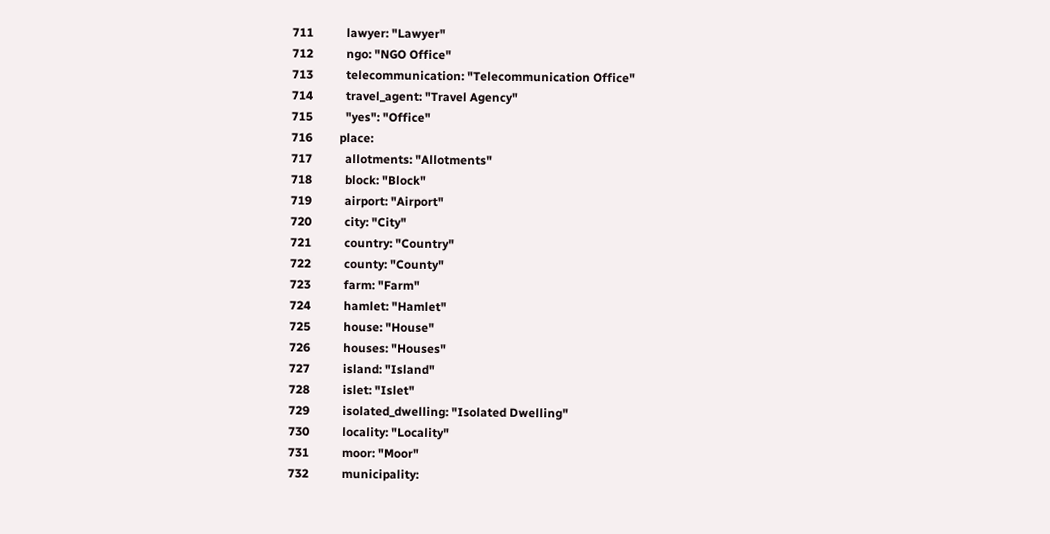711           lawyer: "Lawyer"
712           ngo: "NGO Office"
713           telecommunication: "Telecommunication Office"
714           travel_agent: "Travel Agency"
715           "yes": "Office"
716         place:
717           allotments: "Allotments"
718           block: "Block"
719           airport: "Airport"
720           city: "City"
721           country: "Country"
722           county: "County"
723           farm: "Farm"
724           hamlet: "Hamlet"
725           house: "House"
726           houses: "Houses"
727           island: "Island"
728           islet: "Islet"
729           isolated_dwelling: "Isolated Dwelling"
730           locality: "Locality"
731           moor: "Moor"
732           municipality: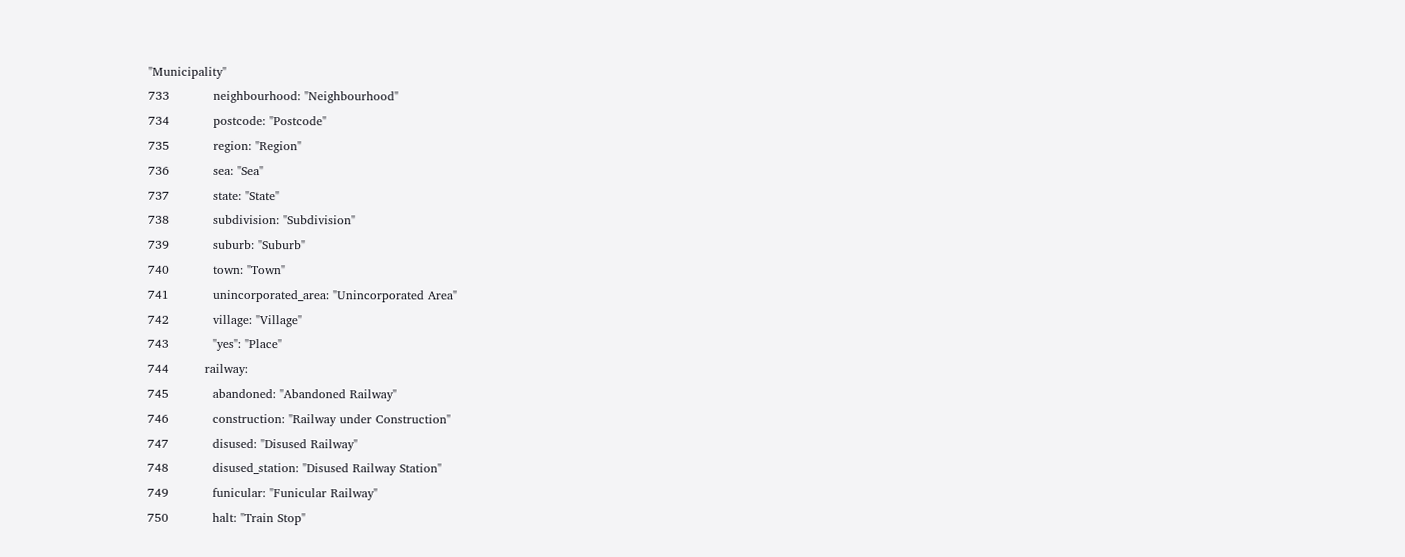"Municipality"
733           neighbourhood: "Neighbourhood"
734           postcode: "Postcode"
735           region: "Region"
736           sea: "Sea"
737           state: "State"
738           subdivision: "Subdivision"
739           suburb: "Suburb"
740           town: "Town"
741           unincorporated_area: "Unincorporated Area"
742           village: "Village"
743           "yes": "Place"
744         railway:
745           abandoned: "Abandoned Railway"
746           construction: "Railway under Construction"
747           disused: "Disused Railway"
748           disused_station: "Disused Railway Station"
749           funicular: "Funicular Railway"
750           halt: "Train Stop"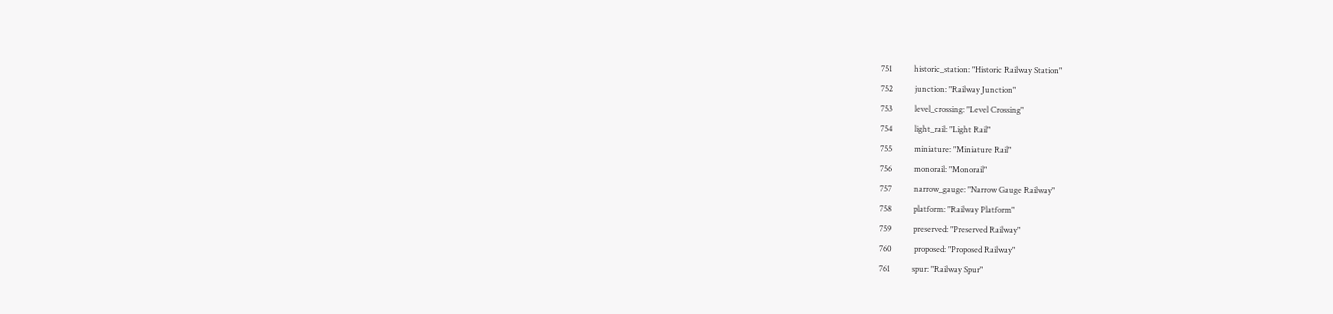751           historic_station: "Historic Railway Station"
752           junction: "Railway Junction"
753           level_crossing: "Level Crossing"
754           light_rail: "Light Rail"
755           miniature: "Miniature Rail"
756           monorail: "Monorail"
757           narrow_gauge: "Narrow Gauge Railway"
758           platform: "Railway Platform"
759           preserved: "Preserved Railway"
760           proposed: "Proposed Railway"
761           spur: "Railway Spur"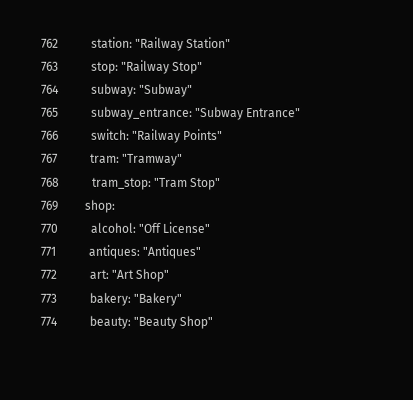762           station: "Railway Station"
763           stop: "Railway Stop"
764           subway: "Subway"
765           subway_entrance: "Subway Entrance"
766           switch: "Railway Points"
767           tram: "Tramway"
768           tram_stop: "Tram Stop"
769         shop:
770           alcohol: "Off License"
771           antiques: "Antiques"
772           art: "Art Shop"
773           bakery: "Bakery"
774           beauty: "Beauty Shop"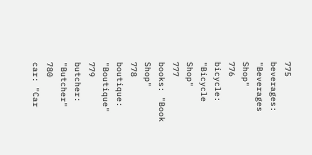775           beverages: "Beverages Shop"
776           bicycle: "Bicycle Shop"
777           books: "Book Shop"
778           boutique: "Boutique"
779           butcher: "Butcher"
780           car: "Car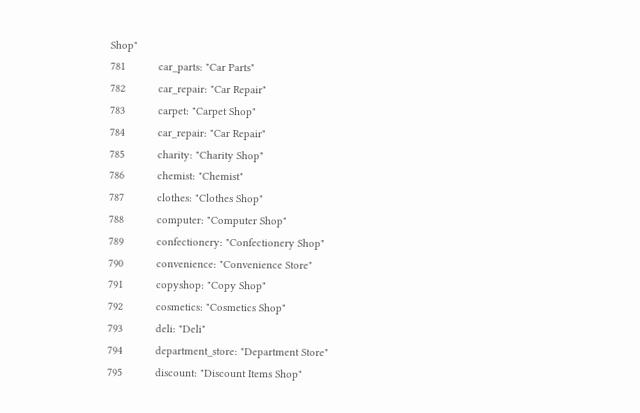Shop"
781           car_parts: "Car Parts"
782           car_repair: "Car Repair"
783           carpet: "Carpet Shop"
784           car_repair: "Car Repair"
785           charity: "Charity Shop"
786           chemist: "Chemist"
787           clothes: "Clothes Shop"
788           computer: "Computer Shop"
789           confectionery: "Confectionery Shop"
790           convenience: "Convenience Store"
791           copyshop: "Copy Shop"
792           cosmetics: "Cosmetics Shop"
793           deli: "Deli"
794           department_store: "Department Store"
795           discount: "Discount Items Shop"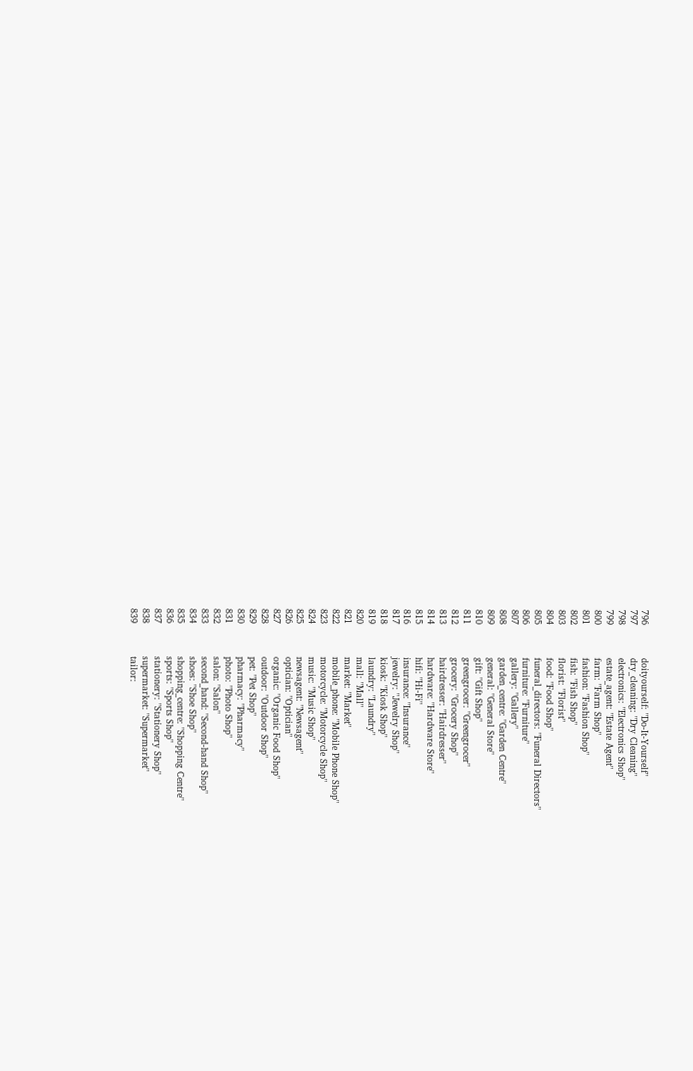796           doityourself: "Do-It-Yourself"
797           dry_cleaning: "Dry Cleaning"
798           electronics: "Electronics Shop"
799           estate_agent: "Estate Agent"
800           farm: "Farm Shop"
801           fashion: "Fashion Shop"
802           fish: "Fish Shop"
803           florist: "Florist"
804           food: "Food Shop"
805           funeral_directors: "Funeral Directors"
806           furniture: "Furniture"
807           gallery: "Gallery"
808           garden_centre: "Garden Centre"
809           general: "General Store"
810           gift: "Gift Shop"
811           greengrocer: "Greengrocer"
812           grocery: "Grocery Shop"
813           hairdresser: "Hairdresser"
814           hardware: "Hardware Store"
815           hifi: "Hi-Fi"
816           insurance: "Insurance"
817           jewelry: "Jewelry Shop"
818           kiosk: "Kiosk Shop"
819           laundry: "Laundry"
820           mall: "Mall"
821           market: "Market"
822           mobile_phone: "Mobile Phone Shop"
823           motorcycle: "Motorcycle Shop"
824           music: "Music Shop"
825           newsagent: "Newsagent"
826           optician: "Optician"
827           organic: "Organic Food Shop"
828           outdoor: "Outdoor Shop"
829           pet: "Pet Shop"
830           pharmacy: "Pharmacy"
831           photo: "Photo Shop"
832           salon: "Salon"
833           second_hand: "Second-hand Shop"
834           shoes: "Shoe Shop"
835           shopping_centre: "Shopping Centre"
836           sports: "Sports Shop"
837           stationery: "Stationery Shop"
838           supermarket: "Supermarket"
839           tailor: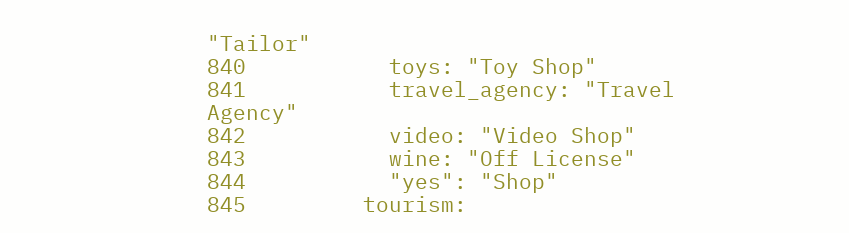"Tailor"
840           toys: "Toy Shop"
841           travel_agency: "Travel Agency"
842           video: "Video Shop"
843           wine: "Off License"
844           "yes": "Shop"
845         tourism: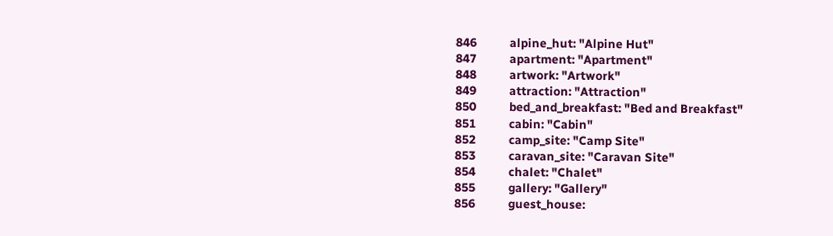846           alpine_hut: "Alpine Hut"
847           apartment: "Apartment"
848           artwork: "Artwork"
849           attraction: "Attraction"
850           bed_and_breakfast: "Bed and Breakfast"
851           cabin: "Cabin"
852           camp_site: "Camp Site"
853           caravan_site: "Caravan Site"
854           chalet: "Chalet"
855           gallery: "Gallery"
856           guest_house: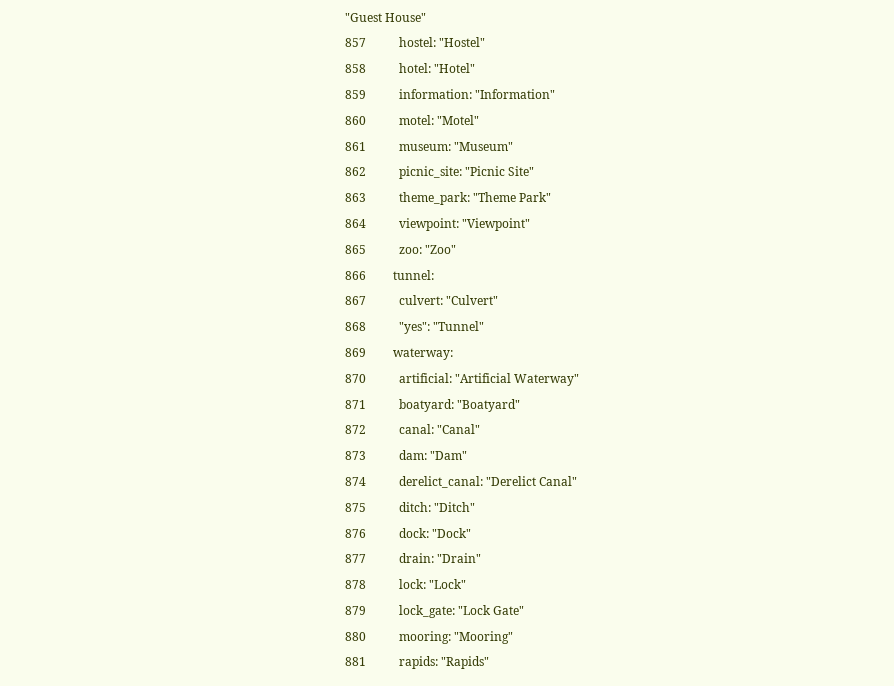"Guest House"
857           hostel: "Hostel"
858           hotel: "Hotel"
859           information: "Information"
860           motel: "Motel"
861           museum: "Museum"
862           picnic_site: "Picnic Site"
863           theme_park: "Theme Park"
864           viewpoint: "Viewpoint"
865           zoo: "Zoo"
866         tunnel:
867           culvert: "Culvert"
868           "yes": "Tunnel"
869         waterway:
870           artificial: "Artificial Waterway"
871           boatyard: "Boatyard"
872           canal: "Canal"
873           dam: "Dam"
874           derelict_canal: "Derelict Canal"
875           ditch: "Ditch"
876           dock: "Dock"
877           drain: "Drain"
878           lock: "Lock"
879           lock_gate: "Lock Gate"
880           mooring: "Mooring"
881           rapids: "Rapids"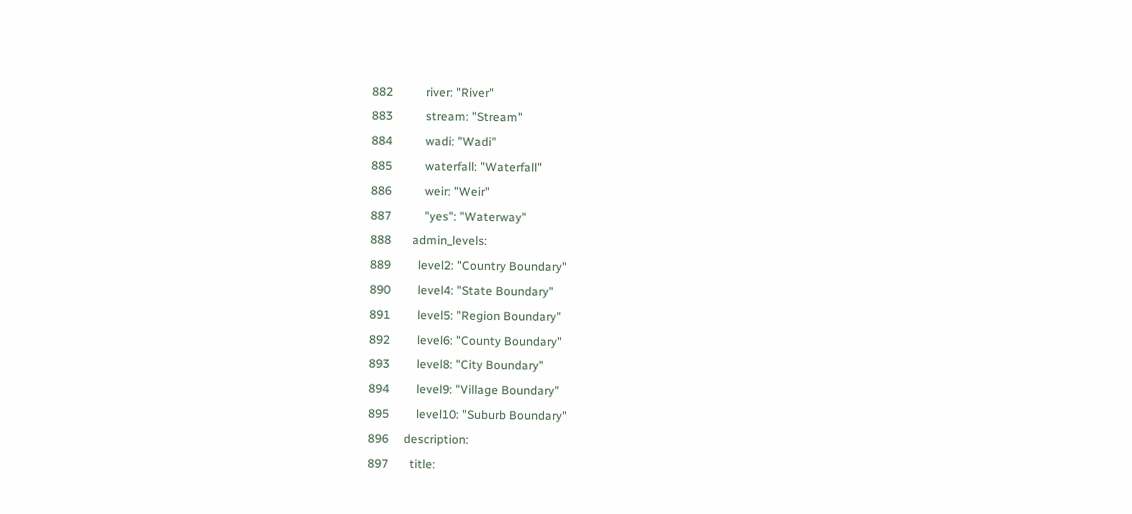882           river: "River"
883           stream: "Stream"
884           wadi: "Wadi"
885           waterfall: "Waterfall"
886           weir: "Weir"
887           "yes": "Waterway"
888       admin_levels:
889         level2: "Country Boundary"
890         level4: "State Boundary"
891         level5: "Region Boundary"
892         level6: "County Boundary"
893         level8: "City Boundary"
894         level9: "Village Boundary"
895         level10: "Suburb Boundary"
896     description:
897       title: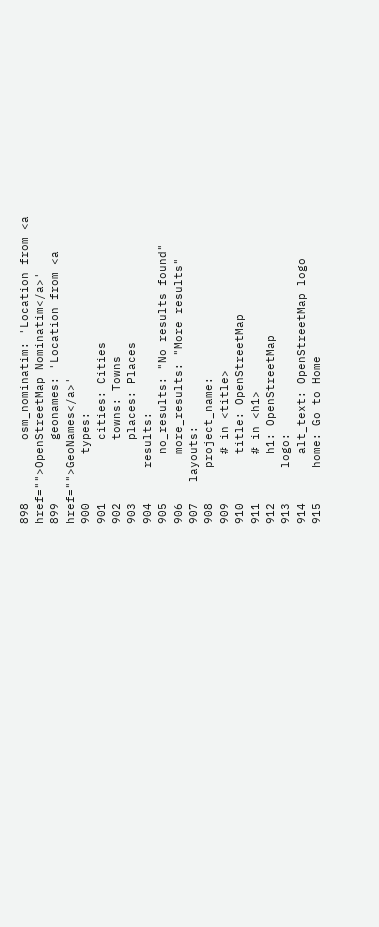898         osm_nominatim: 'Location from <a href="">OpenStreetMap Nominatim</a>'
899         geonames: 'Location from <a href="">GeoNames</a>'
900       types:
901         cities: Cities
902         towns: Towns
903         places: Places
904     results:
905       no_results: "No results found"
906       more_results: "More results"
907   layouts:
908     project_name:
909       # in <title>
910       title: OpenStreetMap
911       # in <h1>
912       h1: OpenStreetMap
913     logo:
914       alt_text: OpenStreetMap logo
915     home: Go to Home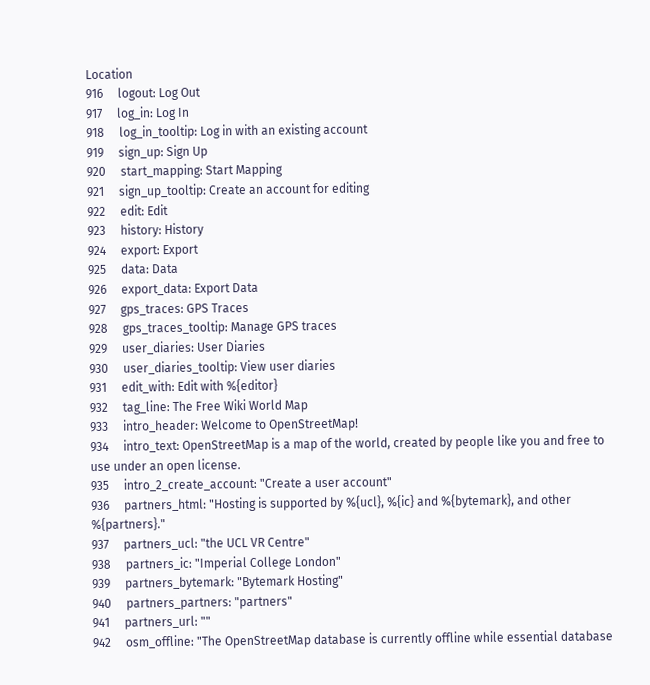Location
916     logout: Log Out
917     log_in: Log In
918     log_in_tooltip: Log in with an existing account
919     sign_up: Sign Up
920     start_mapping: Start Mapping
921     sign_up_tooltip: Create an account for editing
922     edit: Edit
923     history: History
924     export: Export
925     data: Data
926     export_data: Export Data
927     gps_traces: GPS Traces
928     gps_traces_tooltip: Manage GPS traces
929     user_diaries: User Diaries
930     user_diaries_tooltip: View user diaries
931     edit_with: Edit with %{editor}
932     tag_line: The Free Wiki World Map
933     intro_header: Welcome to OpenStreetMap!
934     intro_text: OpenStreetMap is a map of the world, created by people like you and free to use under an open license.
935     intro_2_create_account: "Create a user account"
936     partners_html: "Hosting is supported by %{ucl}, %{ic} and %{bytemark}, and other %{partners}."
937     partners_ucl: "the UCL VR Centre"
938     partners_ic: "Imperial College London"
939     partners_bytemark: "Bytemark Hosting"
940     partners_partners: "partners"
941     partners_url: ""
942     osm_offline: "The OpenStreetMap database is currently offline while essential database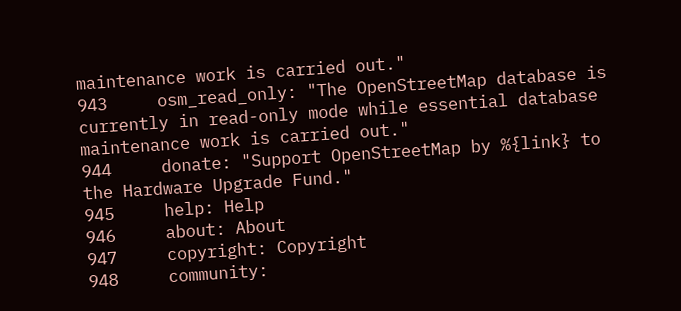maintenance work is carried out."
943     osm_read_only: "The OpenStreetMap database is currently in read-only mode while essential database maintenance work is carried out."
944     donate: "Support OpenStreetMap by %{link} to the Hardware Upgrade Fund."
945     help: Help
946     about: About
947     copyright: Copyright
948     community: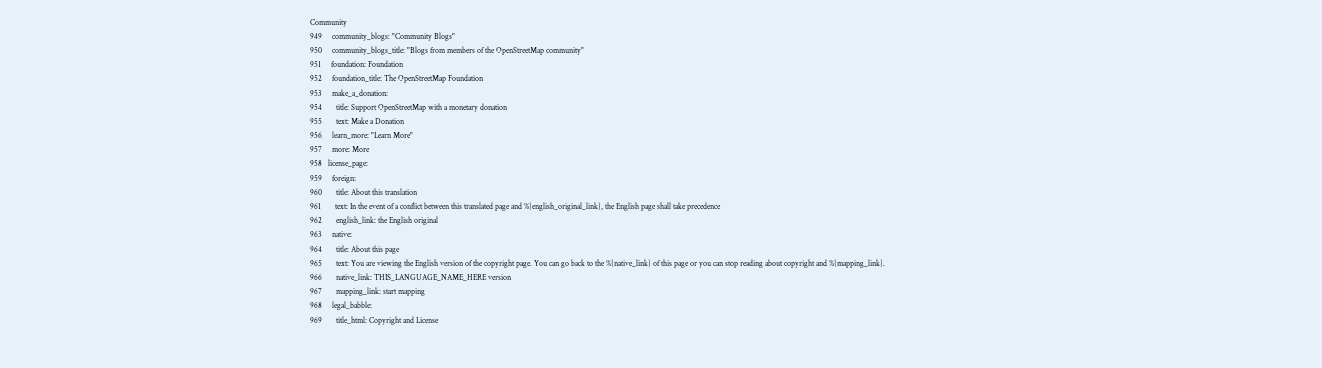Community
949     community_blogs: "Community Blogs"
950     community_blogs_title: "Blogs from members of the OpenStreetMap community"
951     foundation: Foundation
952     foundation_title: The OpenStreetMap Foundation
953     make_a_donation:
954       title: Support OpenStreetMap with a monetary donation
955       text: Make a Donation
956     learn_more: "Learn More"
957     more: More
958   license_page:
959     foreign:
960       title: About this translation
961       text: In the event of a conflict between this translated page and %{english_original_link}, the English page shall take precedence
962       english_link: the English original
963     native:
964       title: About this page
965       text: You are viewing the English version of the copyright page. You can go back to the %{native_link} of this page or you can stop reading about copyright and %{mapping_link}.
966       native_link: THIS_LANGUAGE_NAME_HERE version
967       mapping_link: start mapping
968     legal_babble:
969       title_html: Copyright and License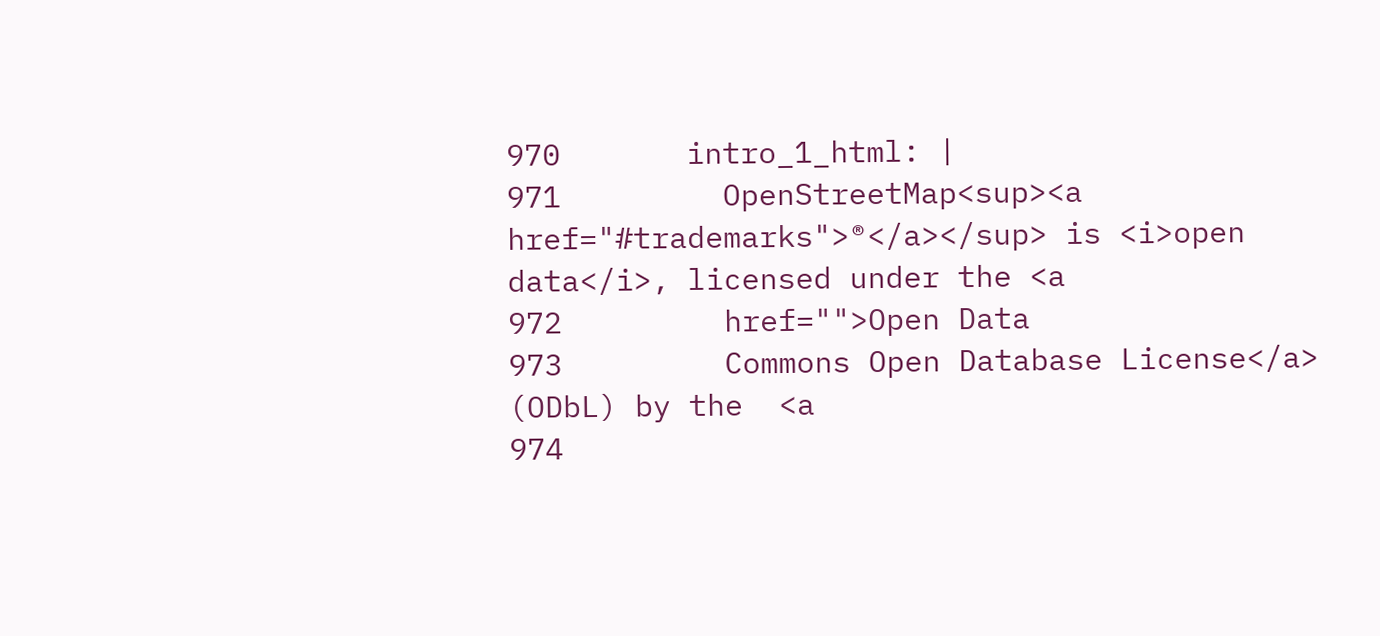970       intro_1_html: |
971         OpenStreetMap<sup><a href="#trademarks">®</a></sup> is <i>open data</i>, licensed under the <a
972         href="">Open Data
973         Commons Open Database License</a> (ODbL) by the  <a
974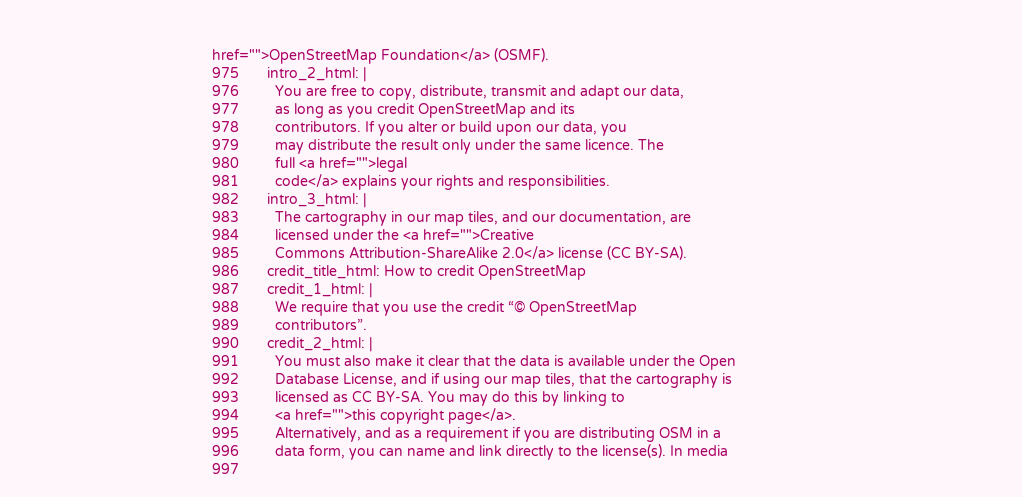href="">OpenStreetMap Foundation</a> (OSMF).
975       intro_2_html: |
976         You are free to copy, distribute, transmit and adapt our data,
977         as long as you credit OpenStreetMap and its
978         contributors. If you alter or build upon our data, you
979         may distribute the result only under the same licence. The
980         full <a href="">legal
981         code</a> explains your rights and responsibilities.
982       intro_3_html: |
983         The cartography in our map tiles, and our documentation, are
984         licensed under the <a href="">Creative
985         Commons Attribution-ShareAlike 2.0</a> license (CC BY-SA).
986       credit_title_html: How to credit OpenStreetMap
987       credit_1_html: |
988         We require that you use the credit “© OpenStreetMap
989         contributors”.
990       credit_2_html: |
991         You must also make it clear that the data is available under the Open
992         Database License, and if using our map tiles, that the cartography is
993         licensed as CC BY-SA. You may do this by linking to
994         <a href="">this copyright page</a>.
995         Alternatively, and as a requirement if you are distributing OSM in a
996         data form, you can name and link directly to the license(s). In media
997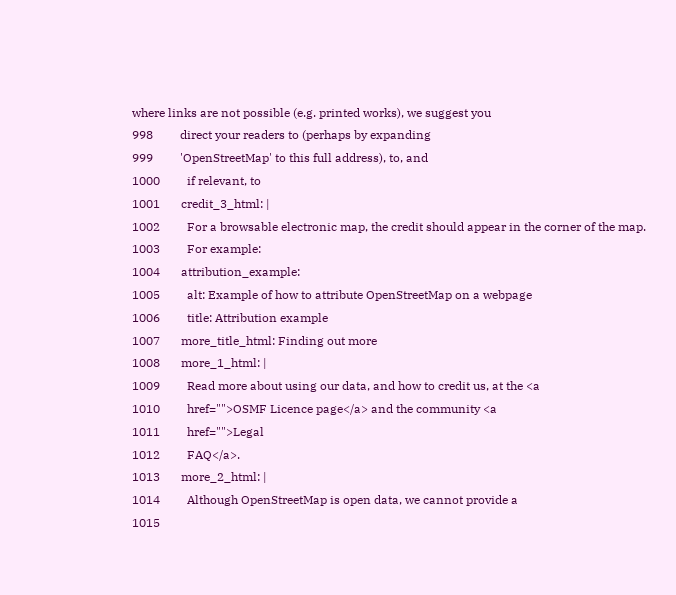where links are not possible (e.g. printed works), we suggest you
998         direct your readers to (perhaps by expanding
999         'OpenStreetMap' to this full address), to, and
1000         if relevant, to
1001       credit_3_html: |
1002         For a browsable electronic map, the credit should appear in the corner of the map.
1003         For example:
1004       attribution_example:
1005         alt: Example of how to attribute OpenStreetMap on a webpage
1006         title: Attribution example
1007       more_title_html: Finding out more
1008       more_1_html: |
1009         Read more about using our data, and how to credit us, at the <a
1010         href="">OSMF Licence page</a> and the community <a
1011         href="">Legal
1012         FAQ</a>.
1013       more_2_html: |
1014         Although OpenStreetMap is open data, we cannot provide a
1015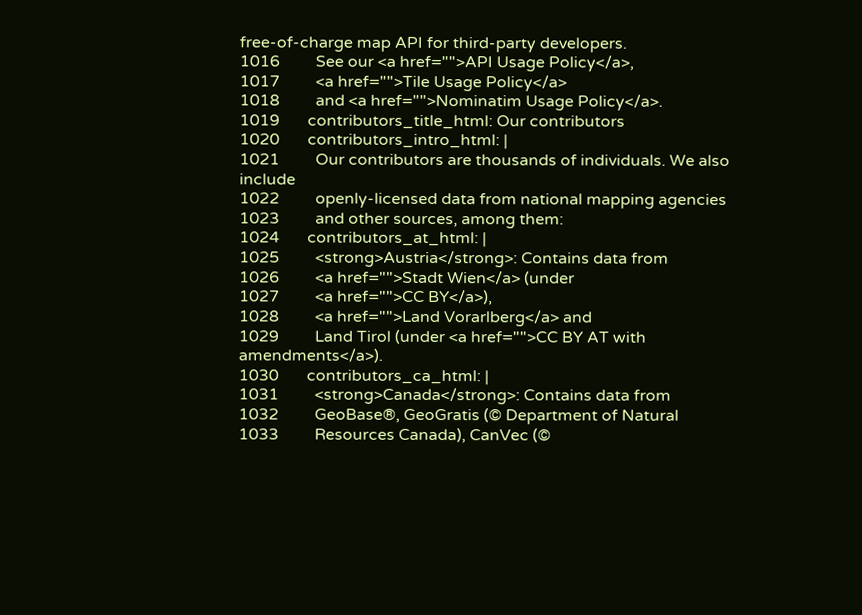free-of-charge map API for third-party developers.
1016         See our <a href="">API Usage Policy</a>,
1017         <a href="">Tile Usage Policy</a>
1018         and <a href="">Nominatim Usage Policy</a>.
1019       contributors_title_html: Our contributors
1020       contributors_intro_html: |
1021         Our contributors are thousands of individuals. We also include
1022         openly-licensed data from national mapping agencies
1023         and other sources, among them:
1024       contributors_at_html: |
1025         <strong>Austria</strong>: Contains data from
1026         <a href="">Stadt Wien</a> (under
1027         <a href="">CC BY</a>),
1028         <a href="">Land Vorarlberg</a> and
1029         Land Tirol (under <a href="">CC BY AT with amendments</a>).
1030       contributors_ca_html: |
1031         <strong>Canada</strong>: Contains data from
1032         GeoBase®, GeoGratis (© Department of Natural
1033         Resources Canada), CanVec (©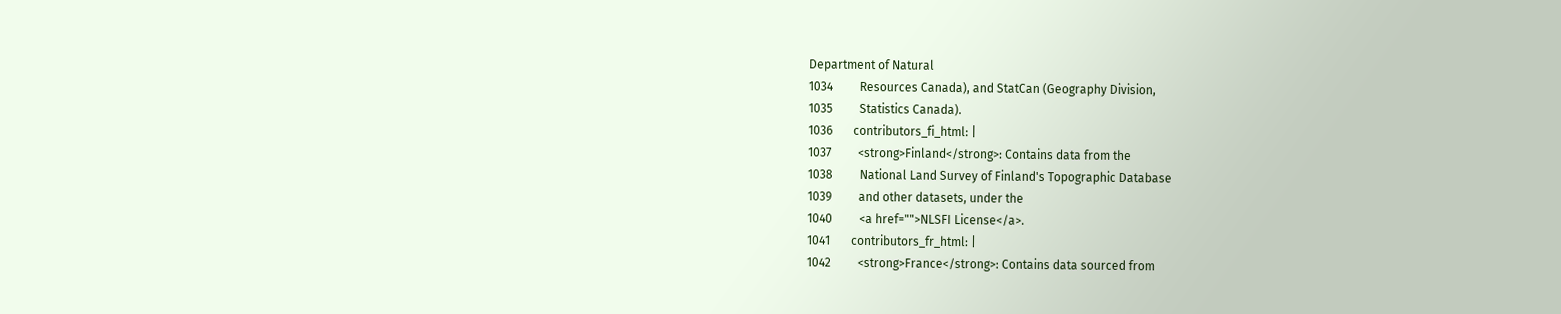Department of Natural
1034         Resources Canada), and StatCan (Geography Division,
1035         Statistics Canada).
1036       contributors_fi_html: |
1037         <strong>Finland</strong>: Contains data from the
1038         National Land Survey of Finland's Topographic Database
1039         and other datasets, under the
1040         <a href="">NLSFI License</a>.
1041       contributors_fr_html: |
1042         <strong>France</strong>: Contains data sourced from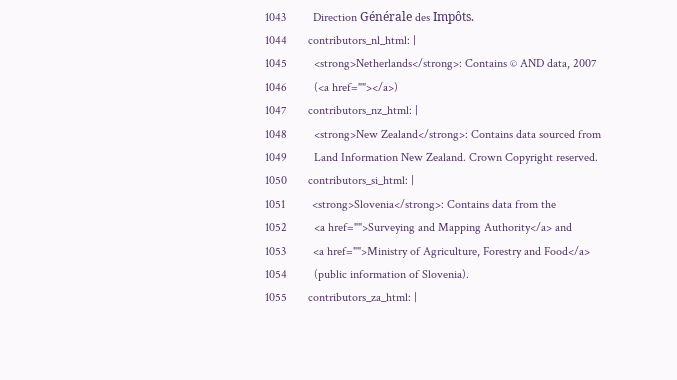1043         Direction Générale des Impôts.
1044       contributors_nl_html: |
1045         <strong>Netherlands</strong>: Contains © AND data, 2007
1046         (<a href=""></a>)
1047       contributors_nz_html: |
1048         <strong>New Zealand</strong>: Contains data sourced from
1049         Land Information New Zealand. Crown Copyright reserved.
1050       contributors_si_html: |
1051         <strong>Slovenia</strong>: Contains data from the
1052         <a href="">Surveying and Mapping Authority</a> and
1053         <a href="">Ministry of Agriculture, Forestry and Food</a>
1054         (public information of Slovenia).
1055       contributors_za_html: |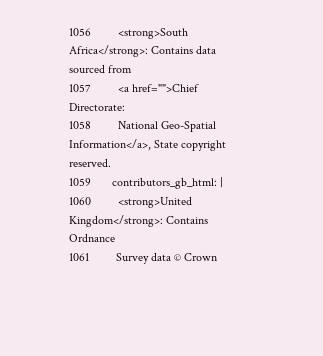1056         <strong>South Africa</strong>: Contains data sourced from
1057         <a href="">Chief Directorate:
1058         National Geo-Spatial Information</a>, State copyright reserved.
1059       contributors_gb_html: |
1060         <strong>United Kingdom</strong>: Contains Ordnance
1061         Survey data © Crown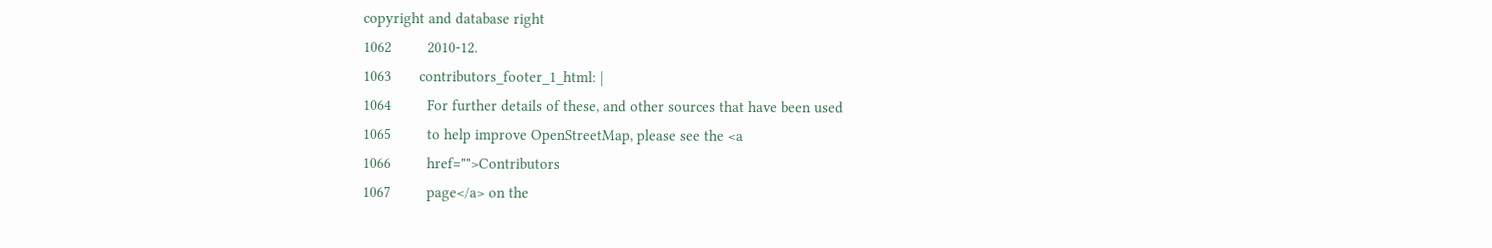copyright and database right
1062         2010-12.
1063       contributors_footer_1_html: |
1064         For further details of these, and other sources that have been used
1065         to help improve OpenStreetMap, please see the <a
1066         href="">Contributors
1067         page</a> on the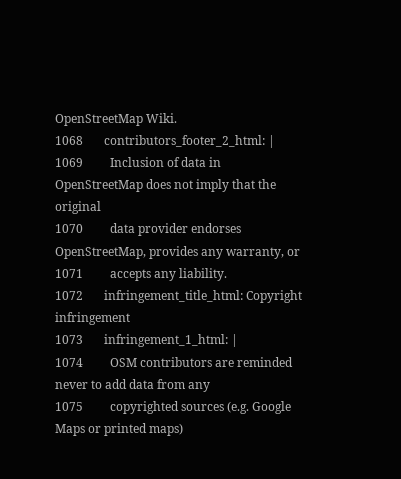OpenStreetMap Wiki.
1068       contributors_footer_2_html: |
1069         Inclusion of data in OpenStreetMap does not imply that the original
1070         data provider endorses OpenStreetMap, provides any warranty, or
1071         accepts any liability.
1072       infringement_title_html: Copyright infringement
1073       infringement_1_html: |
1074         OSM contributors are reminded never to add data from any
1075         copyrighted sources (e.g. Google Maps or printed maps)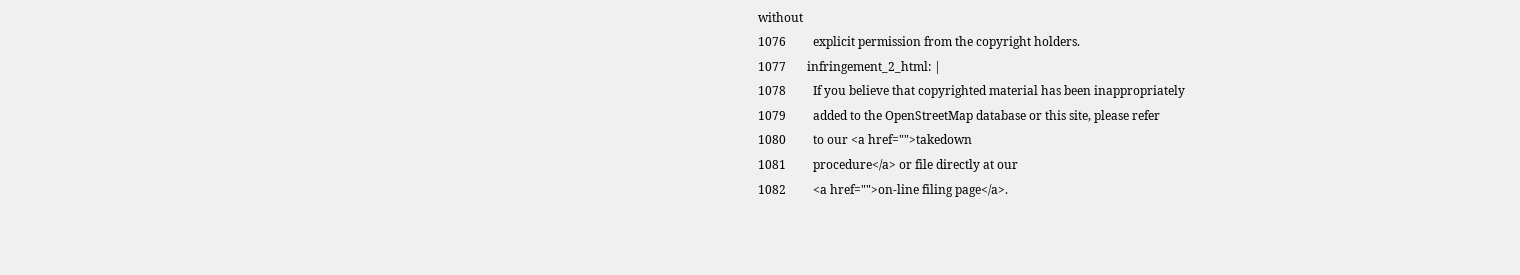without
1076         explicit permission from the copyright holders.
1077       infringement_2_html: |
1078         If you believe that copyrighted material has been inappropriately
1079         added to the OpenStreetMap database or this site, please refer
1080         to our <a href="">takedown
1081         procedure</a> or file directly at our
1082         <a href="">on-line filing page</a>.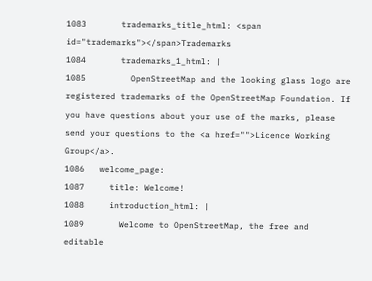1083       trademarks_title_html: <span id="trademarks"></span>Trademarks
1084       trademarks_1_html: |
1085         OpenStreetMap and the looking glass logo are registered trademarks of the OpenStreetMap Foundation. If you have questions about your use of the marks, please send your questions to the <a href="">Licence Working Group</a>.
1086   welcome_page:
1087     title: Welcome!
1088     introduction_html: |
1089       Welcome to OpenStreetMap, the free and editable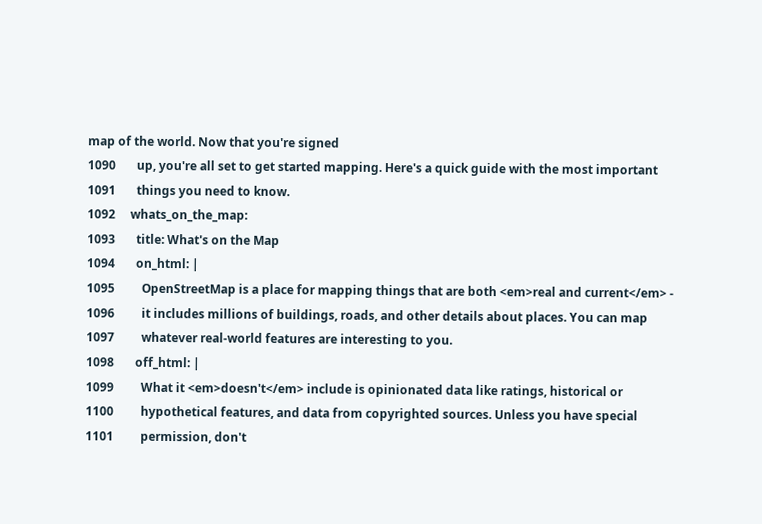map of the world. Now that you're signed
1090       up, you're all set to get started mapping. Here's a quick guide with the most important
1091       things you need to know.
1092     whats_on_the_map:
1093       title: What's on the Map
1094       on_html: |
1095         OpenStreetMap is a place for mapping things that are both <em>real and current</em> -
1096         it includes millions of buildings, roads, and other details about places. You can map
1097         whatever real-world features are interesting to you.
1098       off_html: |
1099         What it <em>doesn't</em> include is opinionated data like ratings, historical or
1100         hypothetical features, and data from copyrighted sources. Unless you have special
1101         permission, don't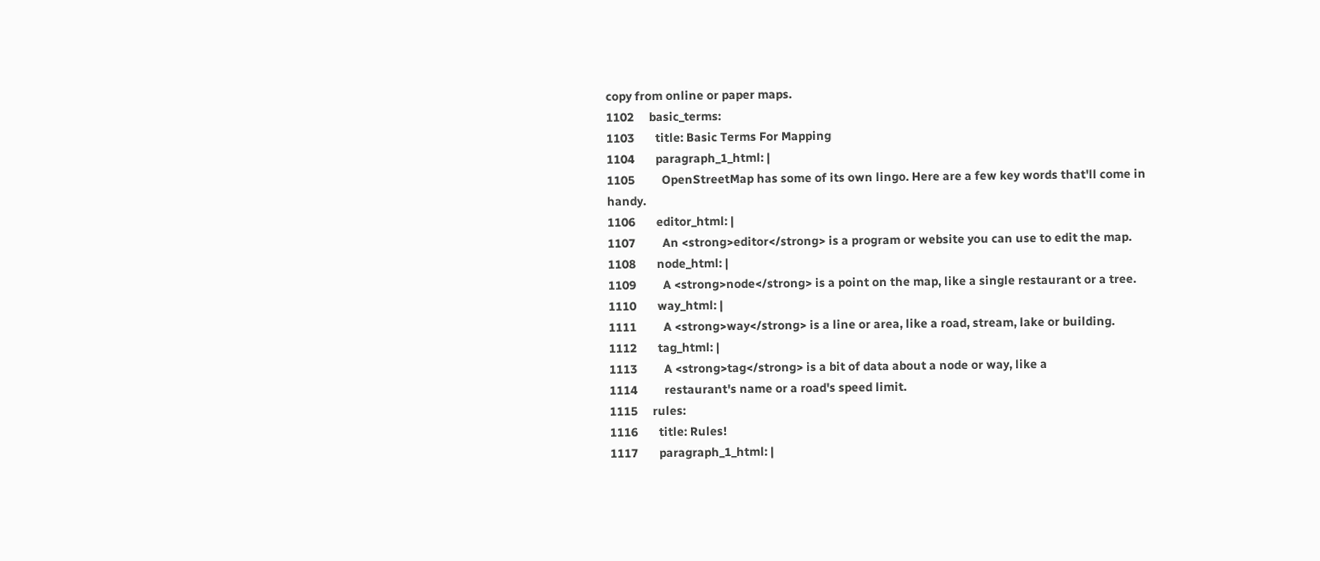copy from online or paper maps.
1102     basic_terms:
1103       title: Basic Terms For Mapping
1104       paragraph_1_html: |
1105         OpenStreetMap has some of its own lingo. Here are a few key words that'll come in handy.
1106       editor_html: |
1107         An <strong>editor</strong> is a program or website you can use to edit the map.
1108       node_html: |
1109         A <strong>node</strong> is a point on the map, like a single restaurant or a tree.
1110       way_html: |
1111         A <strong>way</strong> is a line or area, like a road, stream, lake or building.
1112       tag_html: |
1113         A <strong>tag</strong> is a bit of data about a node or way, like a
1114         restaurant's name or a road's speed limit.
1115     rules:
1116       title: Rules!
1117       paragraph_1_html: |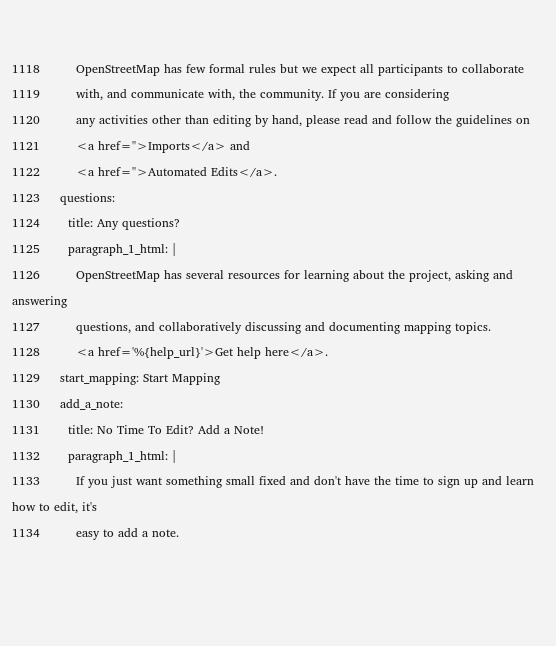1118         OpenStreetMap has few formal rules but we expect all participants to collaborate
1119         with, and communicate with, the community. If you are considering
1120         any activities other than editing by hand, please read and follow the guidelines on
1121         <a href=''>Imports</a> and
1122         <a href=''>Automated Edits</a>.
1123     questions:
1124       title: Any questions?
1125       paragraph_1_html: |
1126         OpenStreetMap has several resources for learning about the project, asking and answering
1127         questions, and collaboratively discussing and documenting mapping topics.
1128         <a href='%{help_url}'>Get help here</a>.
1129     start_mapping: Start Mapping
1130     add_a_note:
1131       title: No Time To Edit? Add a Note!
1132       paragraph_1_html: |
1133         If you just want something small fixed and don't have the time to sign up and learn how to edit, it's
1134         easy to add a note.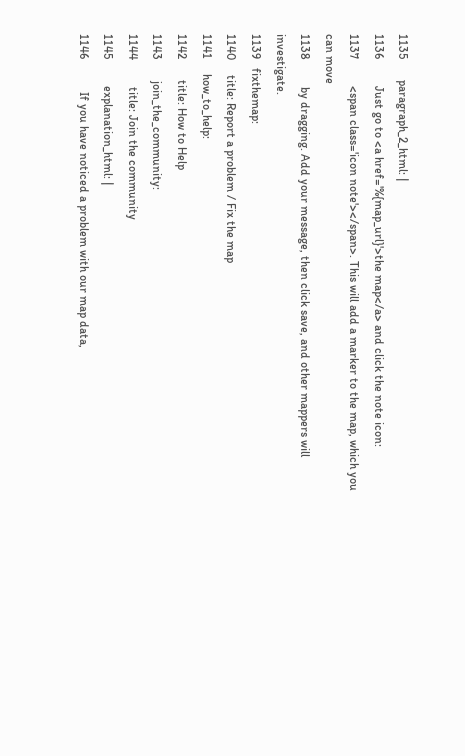1135       paragraph_2_html: |
1136         Just go to <a href='%{map_url}'>the map</a> and click the note icon:
1137         <span class='icon note'></span>. This will add a marker to the map, which you can move
1138         by dragging. Add your message, then click save, and other mappers will investigate.
1139   fixthemap:
1140     title: Report a problem / Fix the map
1141     how_to_help:
1142       title: How to Help
1143       join_the_community:
1144         title: Join the community
1145         explanation_html: |
1146           If you have noticed a problem with our map data,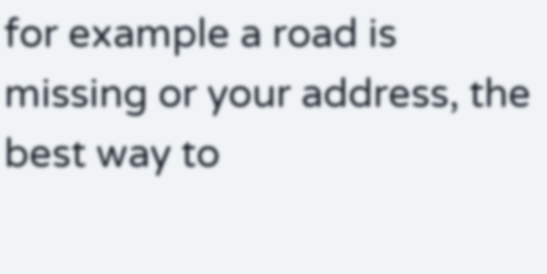for example a road is missing or your address, the best way to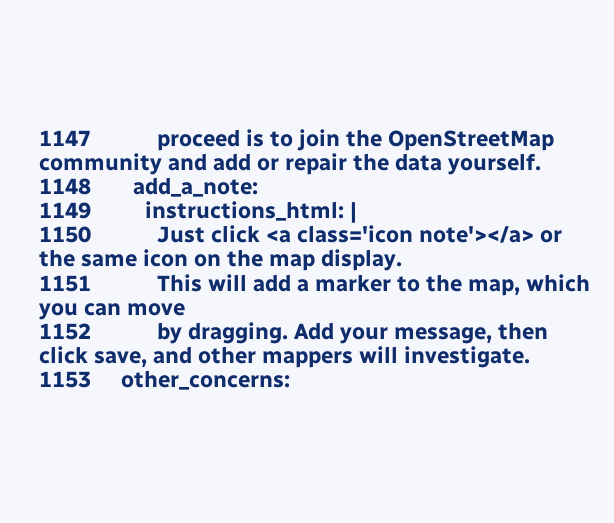1147           proceed is to join the OpenStreetMap community and add or repair the data yourself.
1148       add_a_note:
1149         instructions_html: |
1150           Just click <a class='icon note'></a> or the same icon on the map display.
1151           This will add a marker to the map, which you can move
1152           by dragging. Add your message, then click save, and other mappers will investigate.
1153     other_concerns: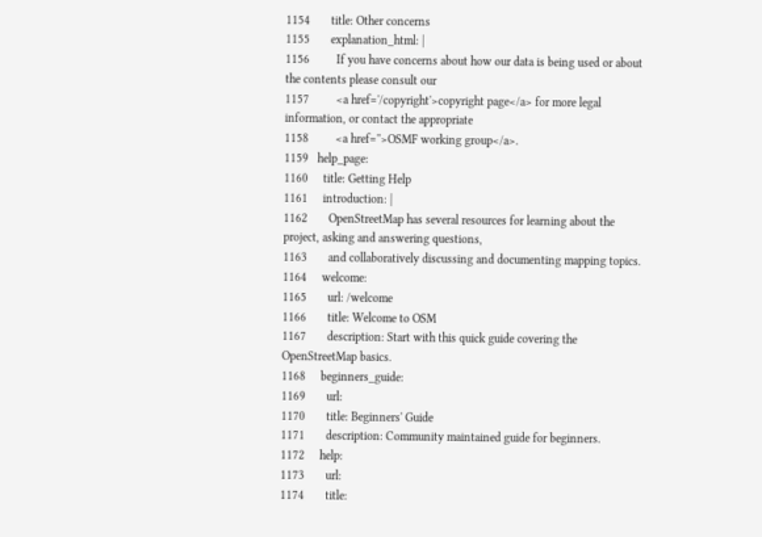1154       title: Other concerns
1155       explanation_html: |
1156         If you have concerns about how our data is being used or about the contents please consult our
1157         <a href='/copyright'>copyright page</a> for more legal information, or contact the appropriate
1158         <a href=''>OSMF working group</a>.
1159   help_page:
1160     title: Getting Help
1161     introduction: |
1162       OpenStreetMap has several resources for learning about the project, asking and answering questions,
1163       and collaboratively discussing and documenting mapping topics.
1164     welcome:
1165       url: /welcome
1166       title: Welcome to OSM
1167       description: Start with this quick guide covering the OpenStreetMap basics.
1168     beginners_guide:
1169       url:
1170       title: Beginners' Guide
1171       description: Community maintained guide for beginners.
1172     help:
1173       url:
1174       title: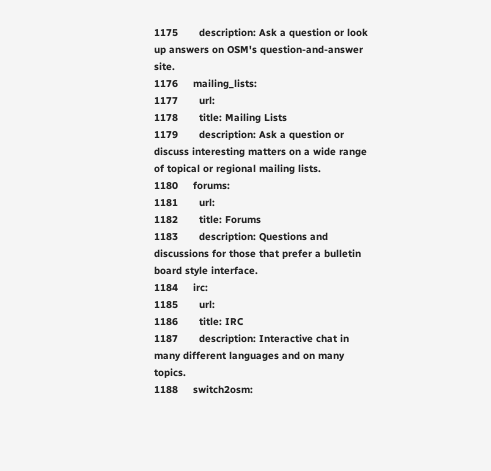1175       description: Ask a question or look up answers on OSM's question-and-answer site.
1176     mailing_lists:
1177       url:
1178       title: Mailing Lists
1179       description: Ask a question or discuss interesting matters on a wide range of topical or regional mailing lists.
1180     forums:
1181       url:
1182       title: Forums
1183       description: Questions and discussions for those that prefer a bulletin board style interface.
1184     irc:
1185       url:
1186       title: IRC
1187       description: Interactive chat in many different languages and on many topics.
1188     switch2osm: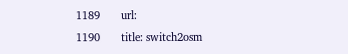1189       url:
1190       title: switch2osm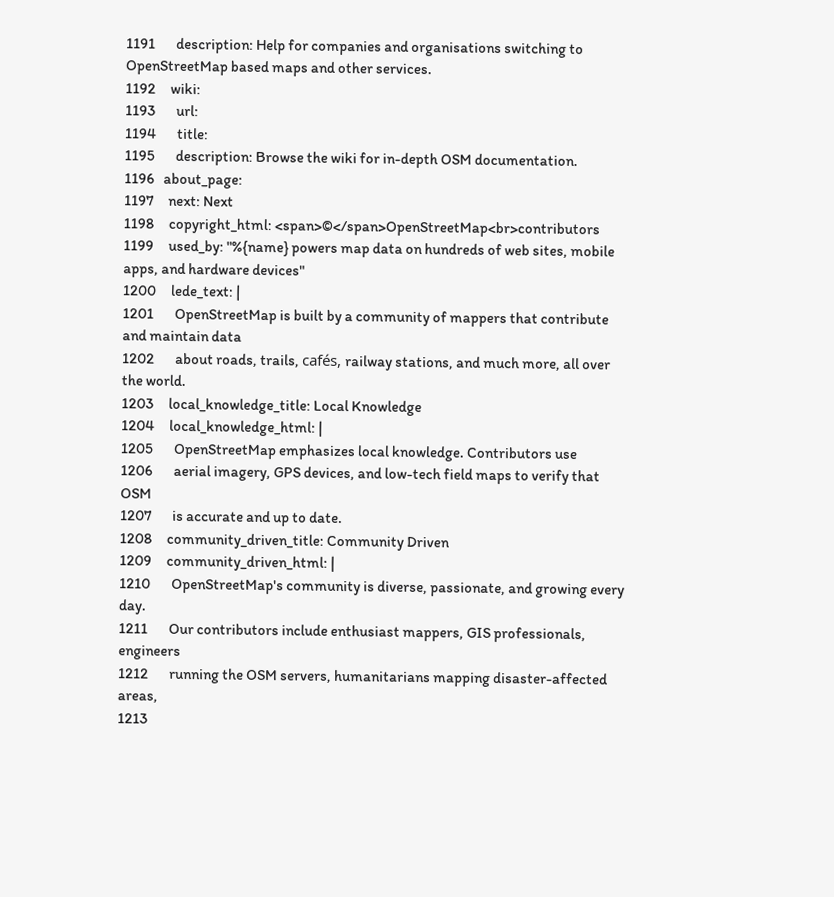1191       description: Help for companies and organisations switching to OpenStreetMap based maps and other services.
1192     wiki:
1193       url:
1194       title:
1195       description: Browse the wiki for in-depth OSM documentation.
1196   about_page:
1197     next: Next
1198     copyright_html: <span>©</span>OpenStreetMap<br>contributors
1199     used_by: "%{name} powers map data on hundreds of web sites, mobile apps, and hardware devices"
1200     lede_text: |
1201       OpenStreetMap is built by a community of mappers that contribute and maintain data
1202       about roads, trails, cafés, railway stations, and much more, all over the world.
1203     local_knowledge_title: Local Knowledge
1204     local_knowledge_html: |
1205       OpenStreetMap emphasizes local knowledge. Contributors use
1206       aerial imagery, GPS devices, and low-tech field maps to verify that OSM
1207       is accurate and up to date.
1208     community_driven_title: Community Driven
1209     community_driven_html: |
1210       OpenStreetMap's community is diverse, passionate, and growing every day.
1211       Our contributors include enthusiast mappers, GIS professionals, engineers
1212       running the OSM servers, humanitarians mapping disaster-affected areas,
1213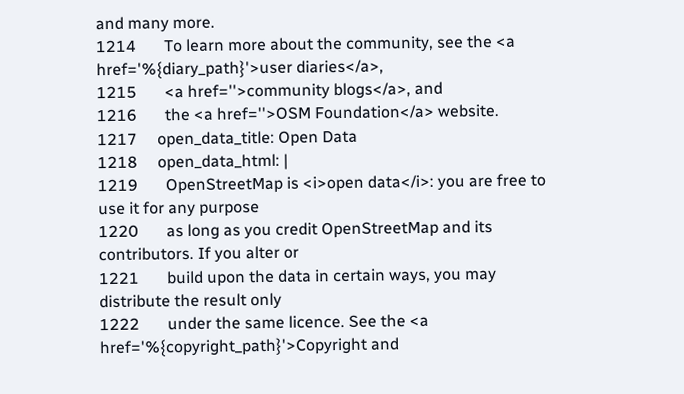and many more.
1214       To learn more about the community, see the <a href='%{diary_path}'>user diaries</a>,
1215       <a href=''>community blogs</a>, and
1216       the <a href=''>OSM Foundation</a> website.
1217     open_data_title: Open Data
1218     open_data_html: |
1219       OpenStreetMap is <i>open data</i>: you are free to use it for any purpose
1220       as long as you credit OpenStreetMap and its contributors. If you alter or
1221       build upon the data in certain ways, you may distribute the result only
1222       under the same licence. See the <a href='%{copyright_path}'>Copyright and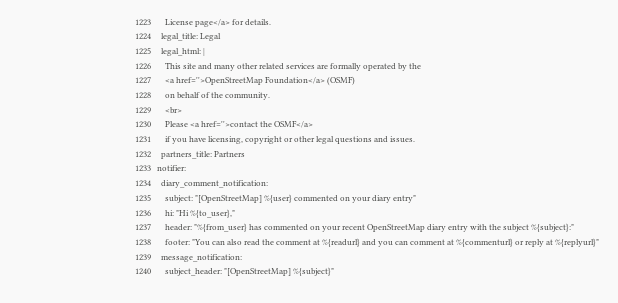1223       License page</a> for details.
1224     legal_title: Legal
1225     legal_html: |
1226       This site and many other related services are formally operated by the
1227       <a href=''>OpenStreetMap Foundation</a> (OSMF)
1228       on behalf of the community.
1229       <br>
1230       Please <a href=''>contact the OSMF</a>
1231       if you have licensing, copyright or other legal questions and issues.
1232     partners_title: Partners
1233   notifier:
1234     diary_comment_notification:
1235       subject: "[OpenStreetMap] %{user} commented on your diary entry"
1236       hi: "Hi %{to_user},"
1237       header: "%{from_user} has commented on your recent OpenStreetMap diary entry with the subject %{subject}:"
1238       footer: "You can also read the comment at %{readurl} and you can comment at %{commenturl} or reply at %{replyurl}"
1239     message_notification:
1240       subject_header: "[OpenStreetMap] %{subject}"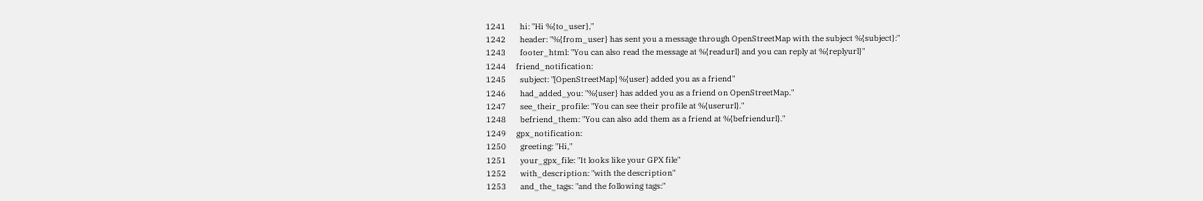1241       hi: "Hi %{to_user},"
1242       header: "%{from_user} has sent you a message through OpenStreetMap with the subject %{subject}:"
1243       footer_html: "You can also read the message at %{readurl} and you can reply at %{replyurl}"
1244     friend_notification:
1245       subject: "[OpenStreetMap] %{user} added you as a friend"
1246       had_added_you: "%{user} has added you as a friend on OpenStreetMap."
1247       see_their_profile: "You can see their profile at %{userurl}."
1248       befriend_them: "You can also add them as a friend at %{befriendurl}."
1249     gpx_notification:
1250       greeting: "Hi,"
1251       your_gpx_file: "It looks like your GPX file"
1252       with_description: "with the description"
1253       and_the_tags: "and the following tags:"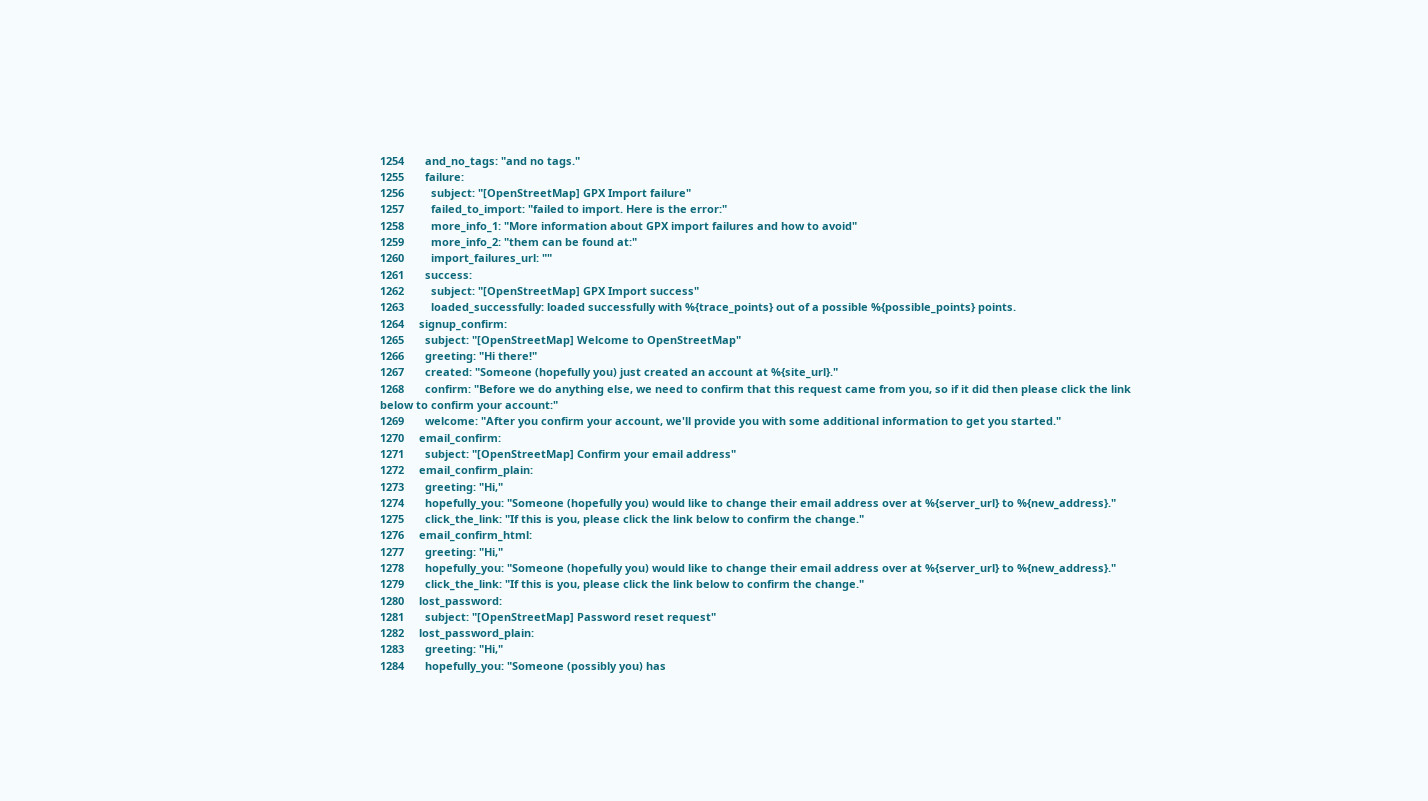1254       and_no_tags: "and no tags."
1255       failure:
1256         subject: "[OpenStreetMap] GPX Import failure"
1257         failed_to_import: "failed to import. Here is the error:"
1258         more_info_1: "More information about GPX import failures and how to avoid"
1259         more_info_2: "them can be found at:"
1260         import_failures_url: ""
1261       success:
1262         subject: "[OpenStreetMap] GPX Import success"
1263         loaded_successfully: loaded successfully with %{trace_points} out of a possible %{possible_points} points.
1264     signup_confirm:
1265       subject: "[OpenStreetMap] Welcome to OpenStreetMap"
1266       greeting: "Hi there!"
1267       created: "Someone (hopefully you) just created an account at %{site_url}."
1268       confirm: "Before we do anything else, we need to confirm that this request came from you, so if it did then please click the link below to confirm your account:"
1269       welcome: "After you confirm your account, we'll provide you with some additional information to get you started."
1270     email_confirm:
1271       subject: "[OpenStreetMap] Confirm your email address"
1272     email_confirm_plain:
1273       greeting: "Hi,"
1274       hopefully_you: "Someone (hopefully you) would like to change their email address over at %{server_url} to %{new_address}."
1275       click_the_link: "If this is you, please click the link below to confirm the change."
1276     email_confirm_html:
1277       greeting: "Hi,"
1278       hopefully_you: "Someone (hopefully you) would like to change their email address over at %{server_url} to %{new_address}."
1279       click_the_link: "If this is you, please click the link below to confirm the change."
1280     lost_password:
1281       subject: "[OpenStreetMap] Password reset request"
1282     lost_password_plain:
1283       greeting: "Hi,"
1284       hopefully_you: "Someone (possibly you) has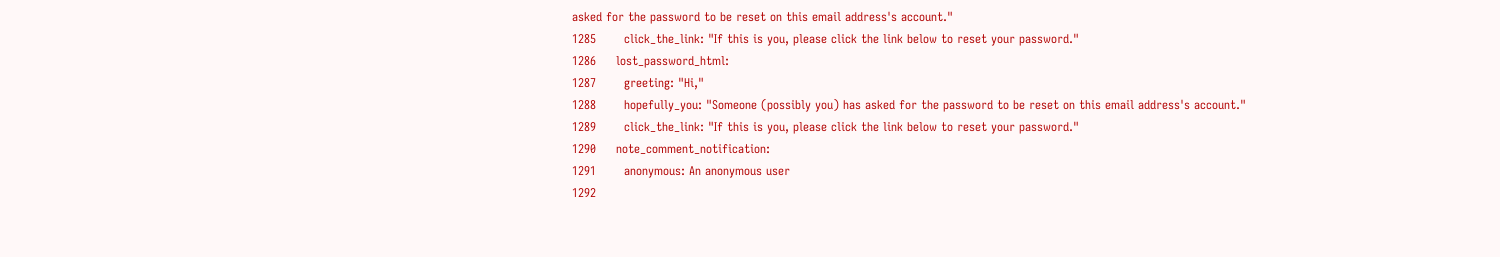asked for the password to be reset on this email address's account."
1285       click_the_link: "If this is you, please click the link below to reset your password."
1286     lost_password_html:
1287       greeting: "Hi,"
1288       hopefully_you: "Someone (possibly you) has asked for the password to be reset on this email address's account."
1289       click_the_link: "If this is you, please click the link below to reset your password."
1290     note_comment_notification:
1291       anonymous: An anonymous user
1292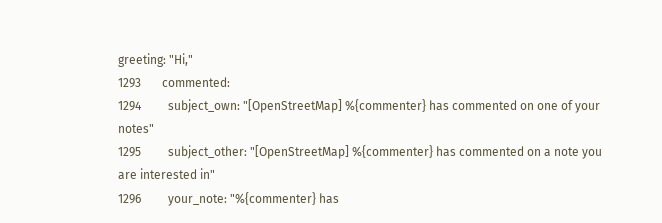greeting: "Hi,"
1293       commented:
1294         subject_own: "[OpenStreetMap] %{commenter} has commented on one of your notes"
1295         subject_other: "[OpenStreetMap] %{commenter} has commented on a note you are interested in"
1296         your_note: "%{commenter} has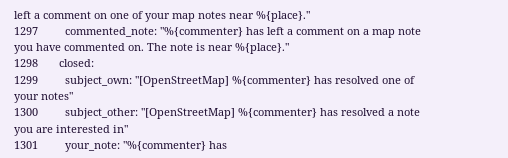left a comment on one of your map notes near %{place}."
1297         commented_note: "%{commenter} has left a comment on a map note you have commented on. The note is near %{place}."
1298       closed:
1299         subject_own: "[OpenStreetMap] %{commenter} has resolved one of your notes"
1300         subject_other: "[OpenStreetMap] %{commenter} has resolved a note you are interested in"
1301         your_note: "%{commenter} has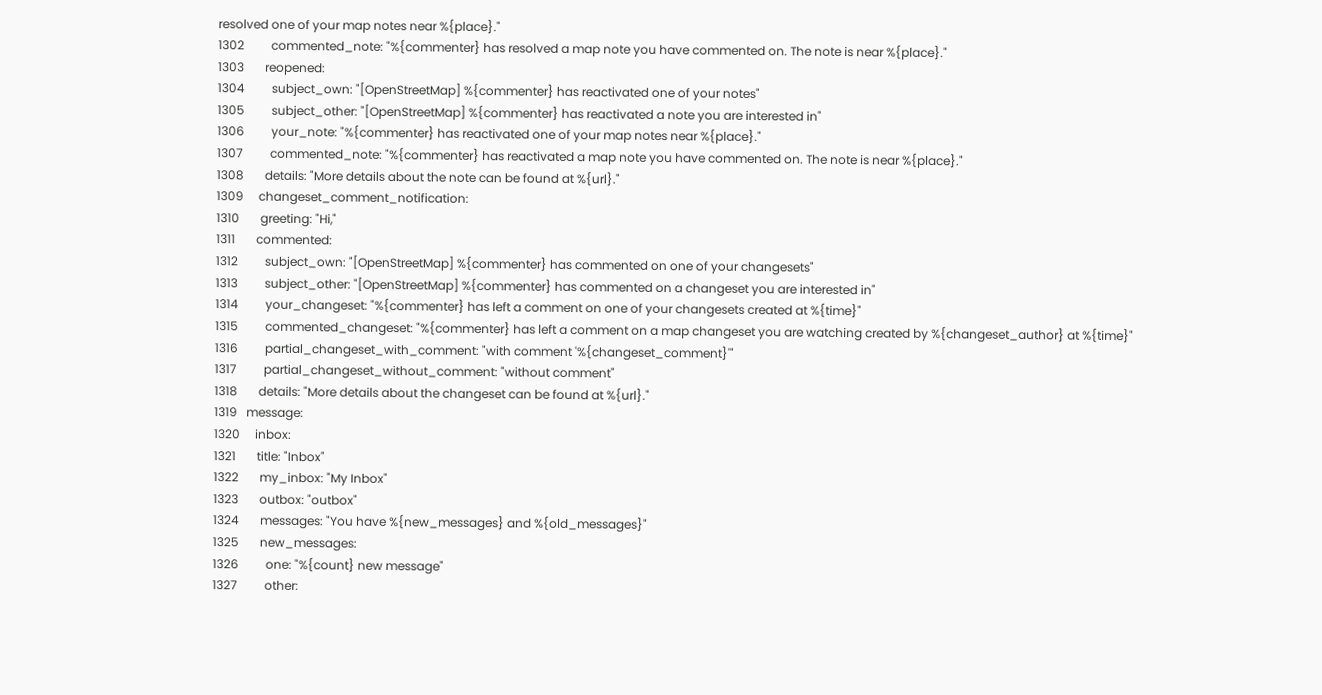resolved one of your map notes near %{place}."
1302         commented_note: "%{commenter} has resolved a map note you have commented on. The note is near %{place}."
1303       reopened:
1304         subject_own: "[OpenStreetMap] %{commenter} has reactivated one of your notes"
1305         subject_other: "[OpenStreetMap] %{commenter} has reactivated a note you are interested in"
1306         your_note: "%{commenter} has reactivated one of your map notes near %{place}."
1307         commented_note: "%{commenter} has reactivated a map note you have commented on. The note is near %{place}."
1308       details: "More details about the note can be found at %{url}."
1309     changeset_comment_notification:
1310       greeting: "Hi,"
1311       commented:
1312         subject_own: "[OpenStreetMap] %{commenter} has commented on one of your changesets"
1313         subject_other: "[OpenStreetMap] %{commenter} has commented on a changeset you are interested in"
1314         your_changeset: "%{commenter} has left a comment on one of your changesets created at %{time}"
1315         commented_changeset: "%{commenter} has left a comment on a map changeset you are watching created by %{changeset_author} at %{time}"
1316         partial_changeset_with_comment: "with comment '%{changeset_comment}'"
1317         partial_changeset_without_comment: "without comment"
1318       details: "More details about the changeset can be found at %{url}."
1319   message:
1320     inbox:
1321       title: "Inbox"
1322       my_inbox: "My Inbox"
1323       outbox: "outbox"
1324       messages: "You have %{new_messages} and %{old_messages}"
1325       new_messages:
1326         one: "%{count} new message"
1327         other: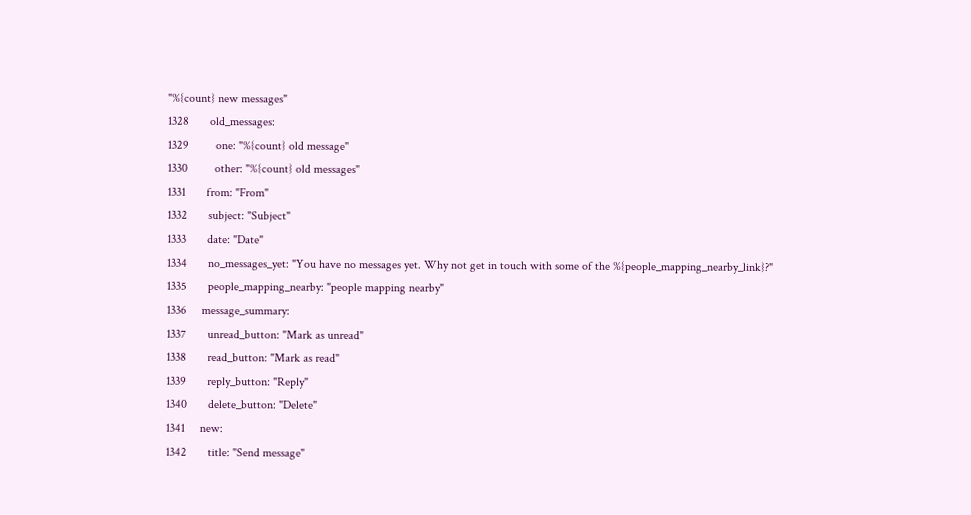"%{count} new messages"
1328       old_messages:
1329         one: "%{count} old message"
1330         other: "%{count} old messages"
1331       from: "From"
1332       subject: "Subject"
1333       date: "Date"
1334       no_messages_yet: "You have no messages yet. Why not get in touch with some of the %{people_mapping_nearby_link}?"
1335       people_mapping_nearby: "people mapping nearby"
1336     message_summary:
1337       unread_button: "Mark as unread"
1338       read_button: "Mark as read"
1339       reply_button: "Reply"
1340       delete_button: "Delete"
1341     new:
1342       title: "Send message"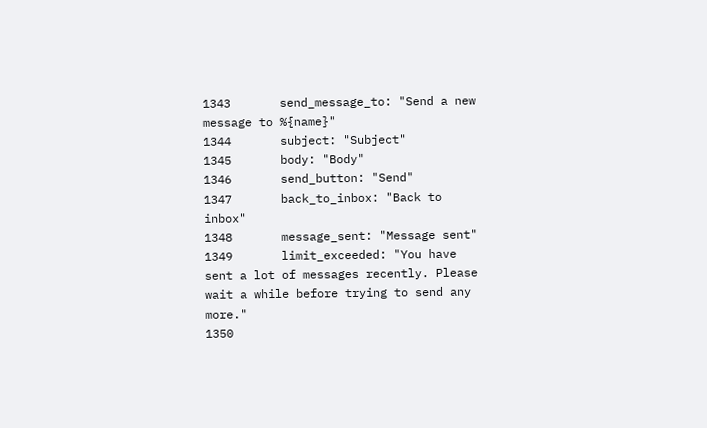1343       send_message_to: "Send a new message to %{name}"
1344       subject: "Subject"
1345       body: "Body"
1346       send_button: "Send"
1347       back_to_inbox: "Back to inbox"
1348       message_sent: "Message sent"
1349       limit_exceeded: "You have sent a lot of messages recently. Please wait a while before trying to send any more."
1350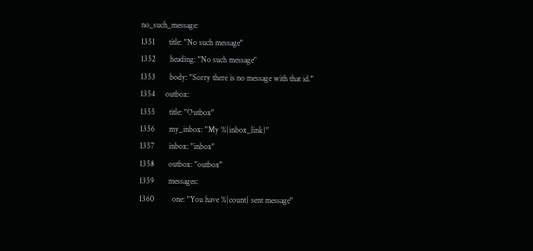no_such_message:
1351       title: "No such message"
1352       heading: "No such message"
1353       body: "Sorry there is no message with that id."
1354     outbox:
1355       title: "Outbox"
1356       my_inbox: "My %{inbox_link}"
1357       inbox: "inbox"
1358       outbox: "outbox"
1359       messages:
1360         one: "You have %{count} sent message"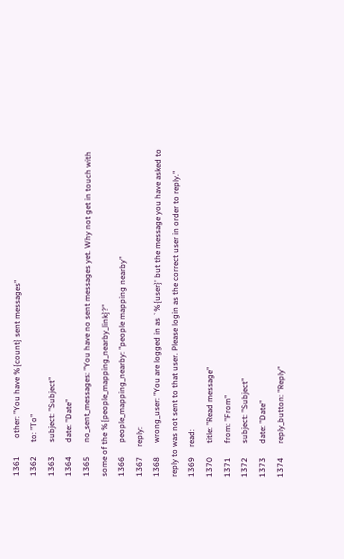1361         other: "You have %{count} sent messages"
1362       to: "To"
1363       subject: "Subject"
1364       date: "Date"
1365       no_sent_messages: "You have no sent messages yet. Why not get in touch with some of the %{people_mapping_nearby_link}?"
1366       people_mapping_nearby: "people mapping nearby"
1367     reply:
1368       wrong_user: "You are logged in as `%{user}' but the message you have asked to reply to was not sent to that user. Please login as the correct user in order to reply."
1369     read:
1370       title: "Read message"
1371       from: "From"
1372       subject: "Subject"
1373       date: "Date"
1374       reply_button: "Reply"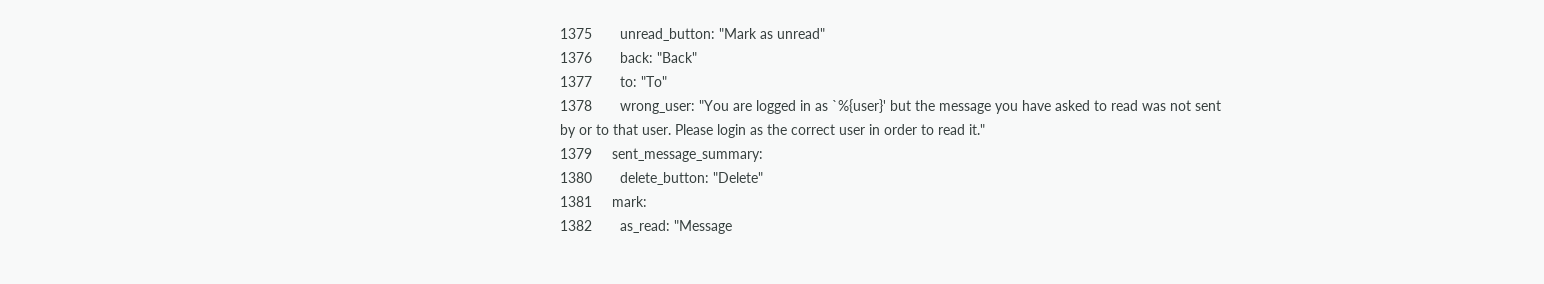1375       unread_button: "Mark as unread"
1376       back: "Back"
1377       to: "To"
1378       wrong_user: "You are logged in as `%{user}' but the message you have asked to read was not sent by or to that user. Please login as the correct user in order to read it."
1379     sent_message_summary:
1380       delete_button: "Delete"
1381     mark:
1382       as_read: "Message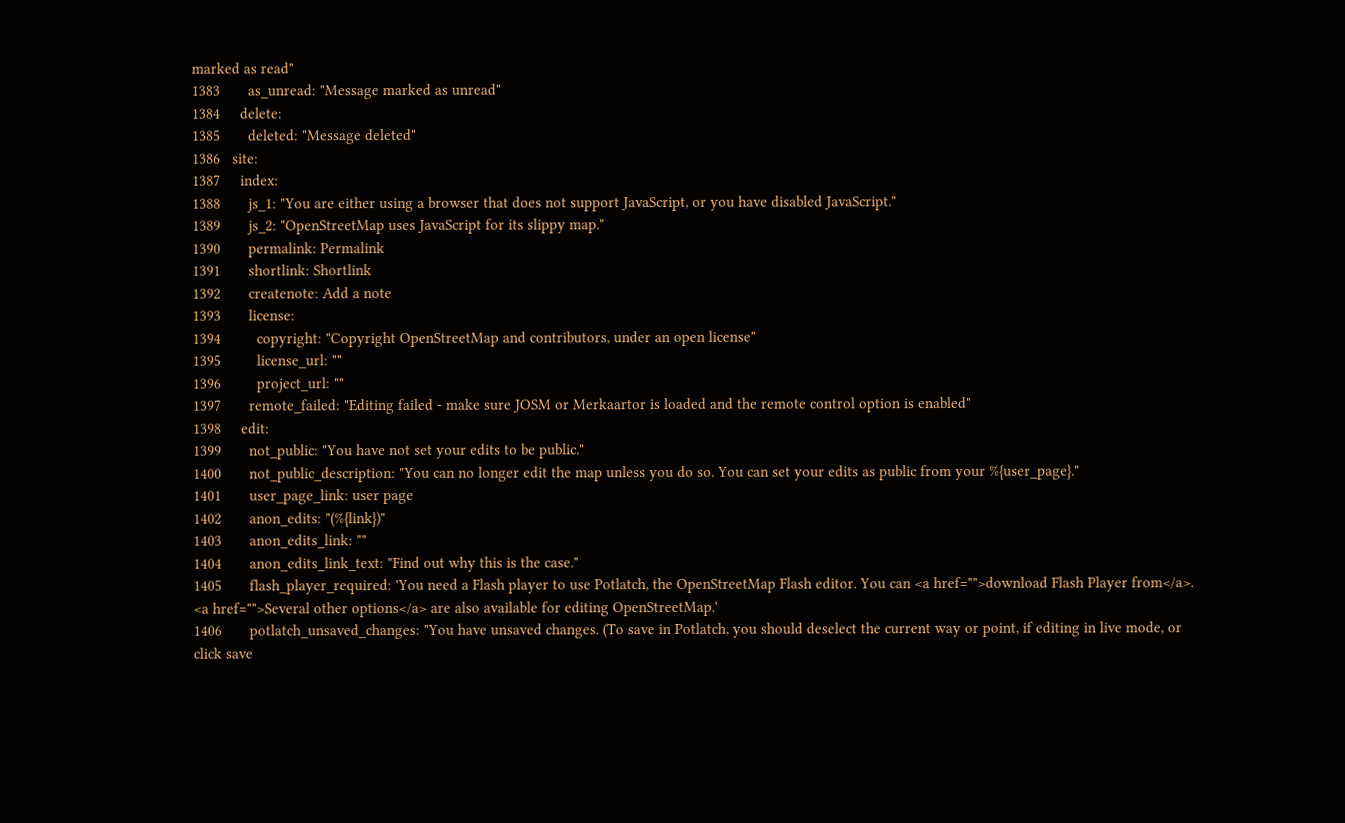marked as read"
1383       as_unread: "Message marked as unread"
1384     delete:
1385       deleted: "Message deleted"
1386   site:
1387     index:
1388       js_1: "You are either using a browser that does not support JavaScript, or you have disabled JavaScript."
1389       js_2: "OpenStreetMap uses JavaScript for its slippy map."
1390       permalink: Permalink
1391       shortlink: Shortlink
1392       createnote: Add a note
1393       license:
1394         copyright: "Copyright OpenStreetMap and contributors, under an open license"
1395         license_url: ""
1396         project_url: ""
1397       remote_failed: "Editing failed - make sure JOSM or Merkaartor is loaded and the remote control option is enabled"
1398     edit:
1399       not_public: "You have not set your edits to be public."
1400       not_public_description: "You can no longer edit the map unless you do so. You can set your edits as public from your %{user_page}."
1401       user_page_link: user page
1402       anon_edits: "(%{link})"
1403       anon_edits_link: ""
1404       anon_edits_link_text: "Find out why this is the case."
1405       flash_player_required: 'You need a Flash player to use Potlatch, the OpenStreetMap Flash editor. You can <a href="">download Flash Player from</a>. <a href="">Several other options</a> are also available for editing OpenStreetMap.'
1406       potlatch_unsaved_changes: "You have unsaved changes. (To save in Potlatch, you should deselect the current way or point, if editing in live mode, or click save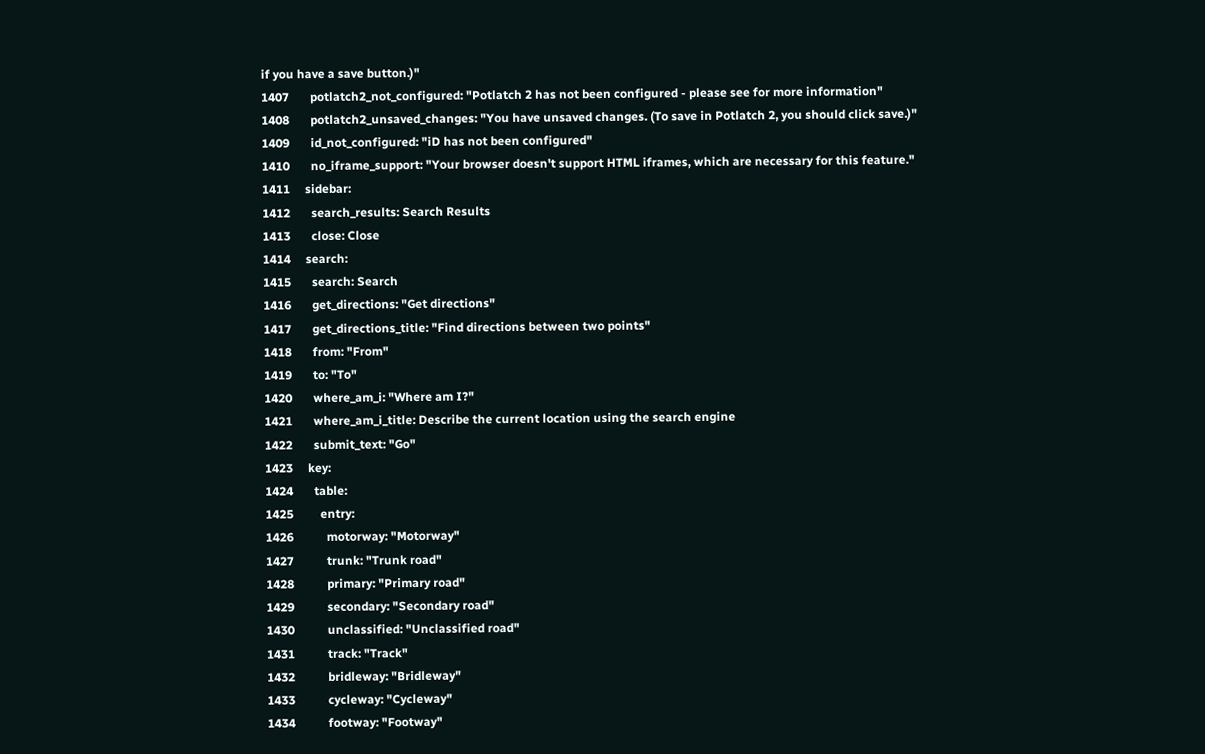if you have a save button.)"
1407       potlatch2_not_configured: "Potlatch 2 has not been configured - please see for more information"
1408       potlatch2_unsaved_changes: "You have unsaved changes. (To save in Potlatch 2, you should click save.)"
1409       id_not_configured: "iD has not been configured"
1410       no_iframe_support: "Your browser doesn't support HTML iframes, which are necessary for this feature."
1411     sidebar:
1412       search_results: Search Results
1413       close: Close
1414     search:
1415       search: Search
1416       get_directions: "Get directions"
1417       get_directions_title: "Find directions between two points"
1418       from: "From"
1419       to: "To"
1420       where_am_i: "Where am I?"
1421       where_am_i_title: Describe the current location using the search engine
1422       submit_text: "Go"
1423     key:
1424       table:
1425         entry:
1426           motorway: "Motorway"
1427           trunk: "Trunk road"
1428           primary: "Primary road"
1429           secondary: "Secondary road"
1430           unclassified: "Unclassified road"
1431           track: "Track"
1432           bridleway: "Bridleway"
1433           cycleway: "Cycleway"
1434           footway: "Footway"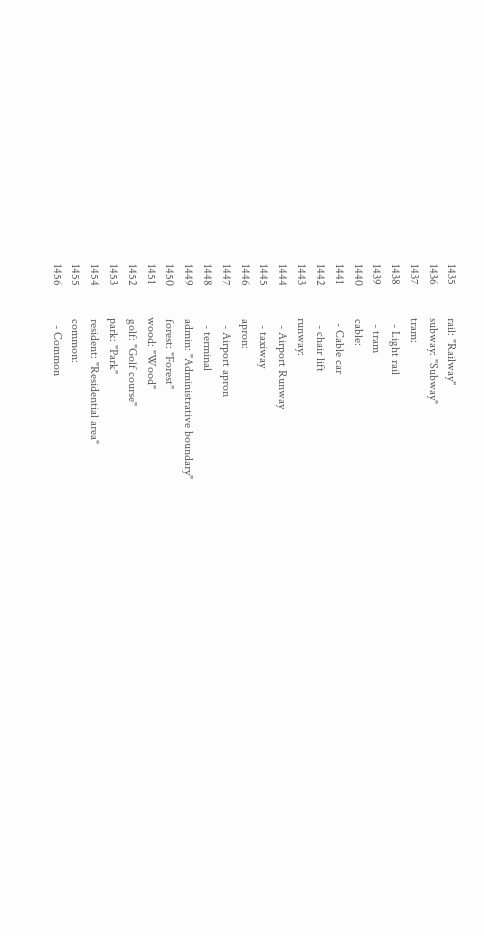1435           rail: "Railway"
1436           subway: "Subway"
1437           tram:
1438             - Light rail
1439             - tram
1440           cable:
1441             - Cable car
1442             - chair lift
1443           runway:
1444             - Airport Runway
1445             - taxiway
1446           apron:
1447             - Airport apron
1448             - terminal
1449           admin: "Administrative boundary"
1450           forest: "Forest"
1451           wood: "Wood"
1452           golf: "Golf course"
1453           park: "Park"
1454           resident: "Residential area"
1455           common:
1456             - Common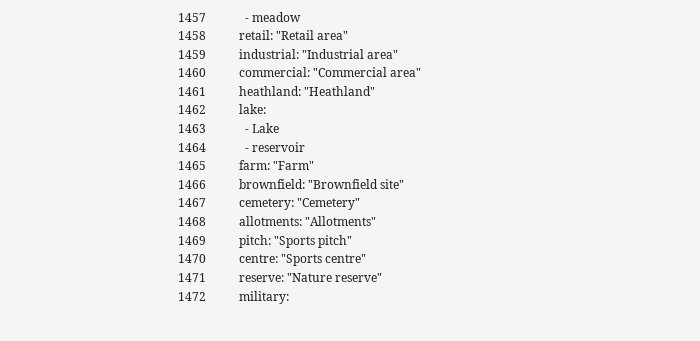1457             - meadow
1458           retail: "Retail area"
1459           industrial: "Industrial area"
1460           commercial: "Commercial area"
1461           heathland: "Heathland"
1462           lake:
1463             - Lake
1464             - reservoir
1465           farm: "Farm"
1466           brownfield: "Brownfield site"
1467           cemetery: "Cemetery"
1468           allotments: "Allotments"
1469           pitch: "Sports pitch"
1470           centre: "Sports centre"
1471           reserve: "Nature reserve"
1472           military: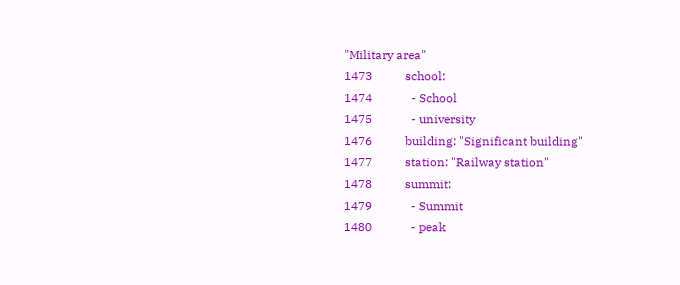"Military area"
1473           school:
1474             - School
1475             - university
1476           building: "Significant building"
1477           station: "Railway station"
1478           summit:
1479             - Summit
1480             - peak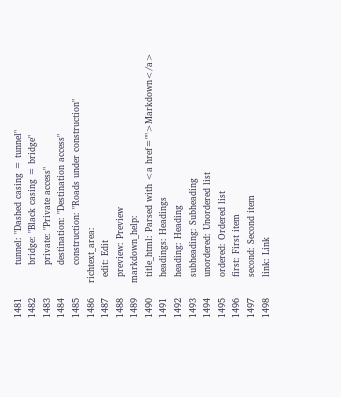1481           tunnel: "Dashed casing = tunnel"
1482           bridge: "Black casing = bridge"
1483           private: "Private access"
1484           destination: "Destination access"
1485           construction: "Roads under construction"
1486     richtext_area:
1487       edit: Edit
1488       preview: Preview
1489     markdown_help:
1490       title_html: Parsed with <a href="">Markdown</a>
1491       headings: Headings
1492       heading: Heading
1493       subheading: Subheading
1494       unordered: Unordered list
1495       ordered: Ordered list
1496       first: First item
1497       second: Second item
1498       link: Link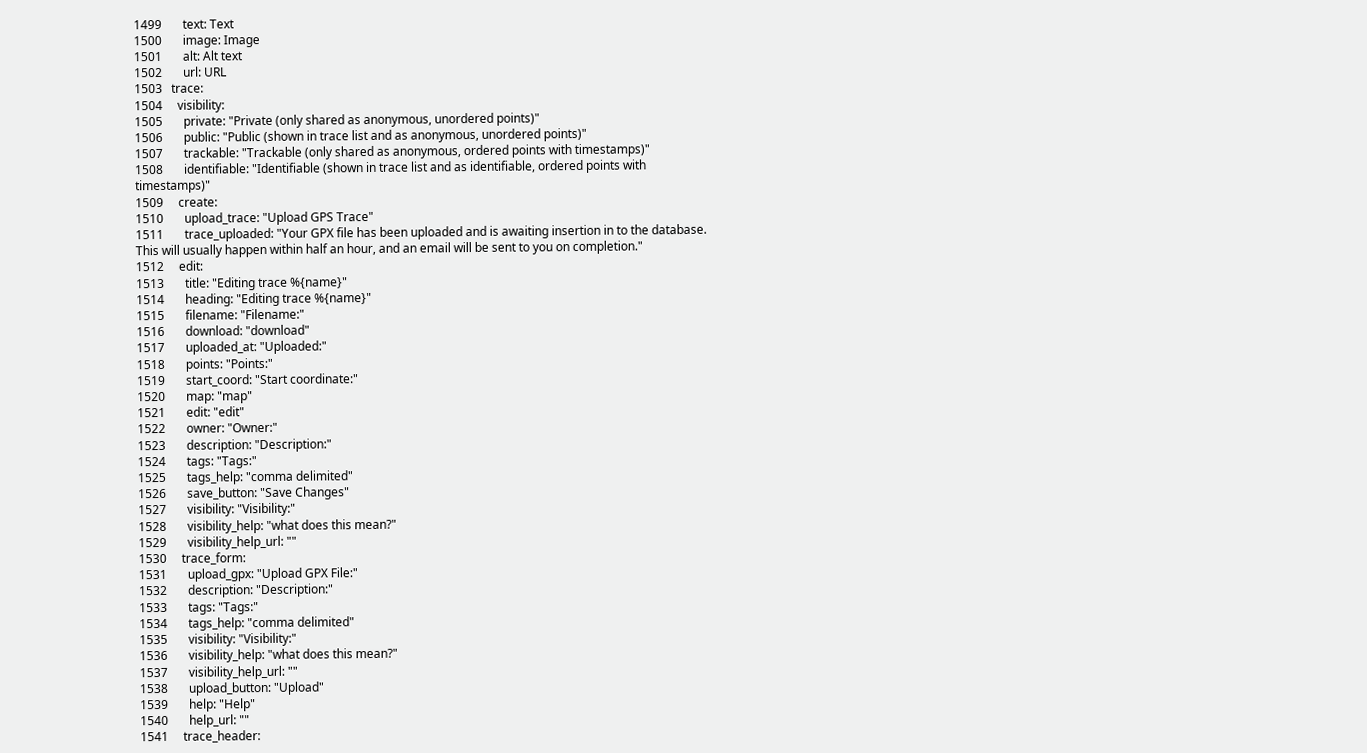1499       text: Text
1500       image: Image
1501       alt: Alt text
1502       url: URL
1503   trace:
1504     visibility:
1505       private: "Private (only shared as anonymous, unordered points)"
1506       public: "Public (shown in trace list and as anonymous, unordered points)"
1507       trackable: "Trackable (only shared as anonymous, ordered points with timestamps)"
1508       identifiable: "Identifiable (shown in trace list and as identifiable, ordered points with timestamps)"
1509     create:
1510       upload_trace: "Upload GPS Trace"
1511       trace_uploaded: "Your GPX file has been uploaded and is awaiting insertion in to the database. This will usually happen within half an hour, and an email will be sent to you on completion."
1512     edit:
1513       title: "Editing trace %{name}"
1514       heading: "Editing trace %{name}"
1515       filename: "Filename:"
1516       download: "download"
1517       uploaded_at: "Uploaded:"
1518       points: "Points:"
1519       start_coord: "Start coordinate:"
1520       map: "map"
1521       edit: "edit"
1522       owner: "Owner:"
1523       description: "Description:"
1524       tags: "Tags:"
1525       tags_help: "comma delimited"
1526       save_button: "Save Changes"
1527       visibility: "Visibility:"
1528       visibility_help: "what does this mean?"
1529       visibility_help_url: ""
1530     trace_form:
1531       upload_gpx: "Upload GPX File:"
1532       description: "Description:"
1533       tags: "Tags:"
1534       tags_help: "comma delimited"
1535       visibility: "Visibility:"
1536       visibility_help: "what does this mean?"
1537       visibility_help_url: ""
1538       upload_button: "Upload"
1539       help: "Help"
1540       help_url: ""
1541     trace_header: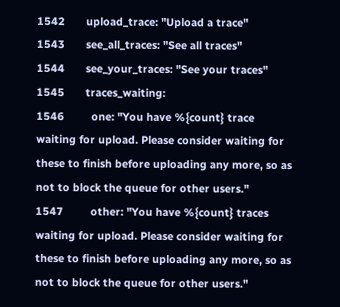1542       upload_trace: "Upload a trace"
1543       see_all_traces: "See all traces"
1544       see_your_traces: "See your traces"
1545       traces_waiting:
1546         one: "You have %{count} trace waiting for upload. Please consider waiting for these to finish before uploading any more, so as not to block the queue for other users."
1547         other: "You have %{count} traces waiting for upload. Please consider waiting for these to finish before uploading any more, so as not to block the queue for other users."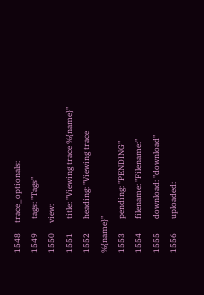1548     trace_optionals:
1549       tags: "Tags"
1550     view:
1551       title: "Viewing trace %{name}"
1552       heading: "Viewing trace %{name}"
1553       pending: "PENDING"
1554       filename: "Filename:"
1555       download: "download"
1556       uploaded: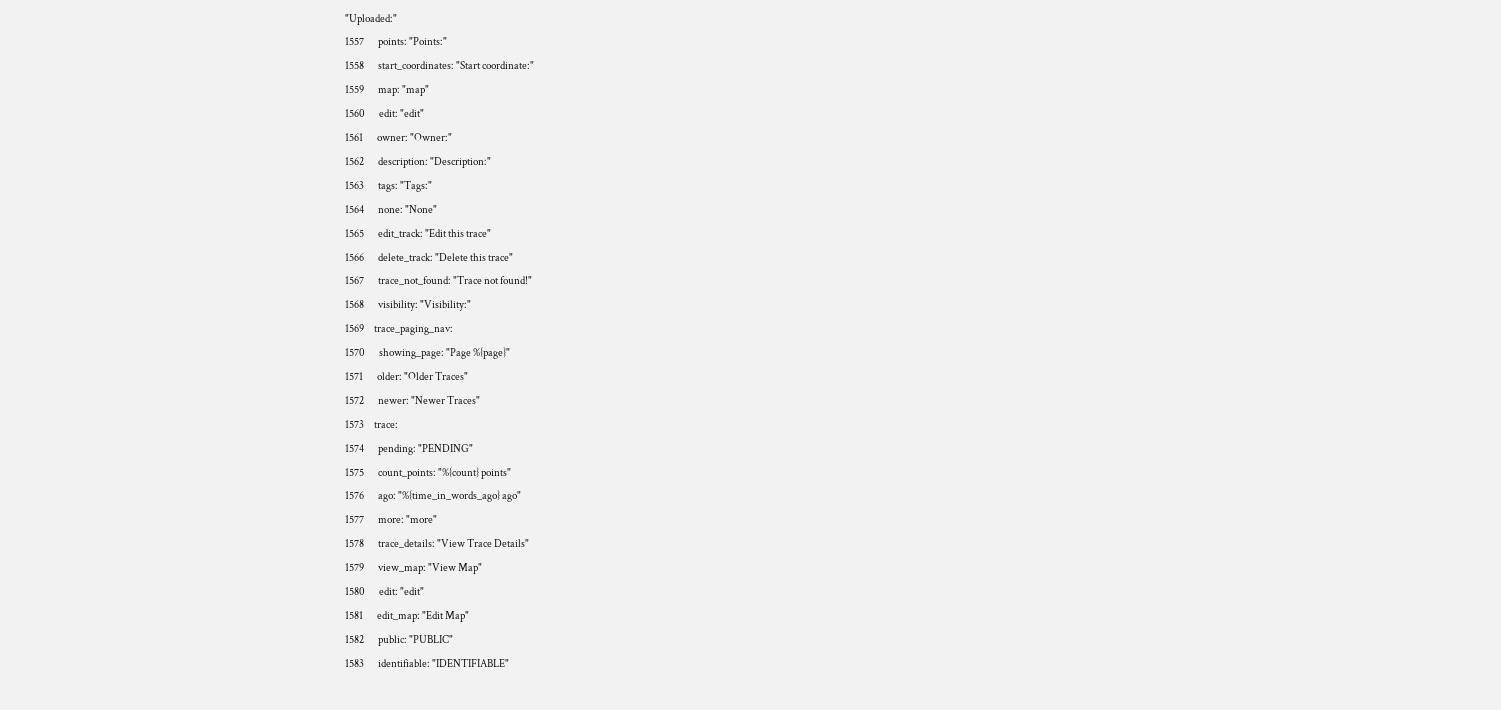"Uploaded:"
1557       points: "Points:"
1558       start_coordinates: "Start coordinate:"
1559       map: "map"
1560       edit: "edit"
1561       owner: "Owner:"
1562       description: "Description:"
1563       tags: "Tags:"
1564       none: "None"
1565       edit_track: "Edit this trace"
1566       delete_track: "Delete this trace"
1567       trace_not_found: "Trace not found!"
1568       visibility: "Visibility:"
1569     trace_paging_nav:
1570       showing_page: "Page %{page}"
1571       older: "Older Traces"
1572       newer: "Newer Traces"
1573     trace:
1574       pending: "PENDING"
1575       count_points: "%{count} points"
1576       ago: "%{time_in_words_ago} ago"
1577       more: "more"
1578       trace_details: "View Trace Details"
1579       view_map: "View Map"
1580       edit: "edit"
1581       edit_map: "Edit Map"
1582       public: "PUBLIC"
1583       identifiable: "IDENTIFIABLE"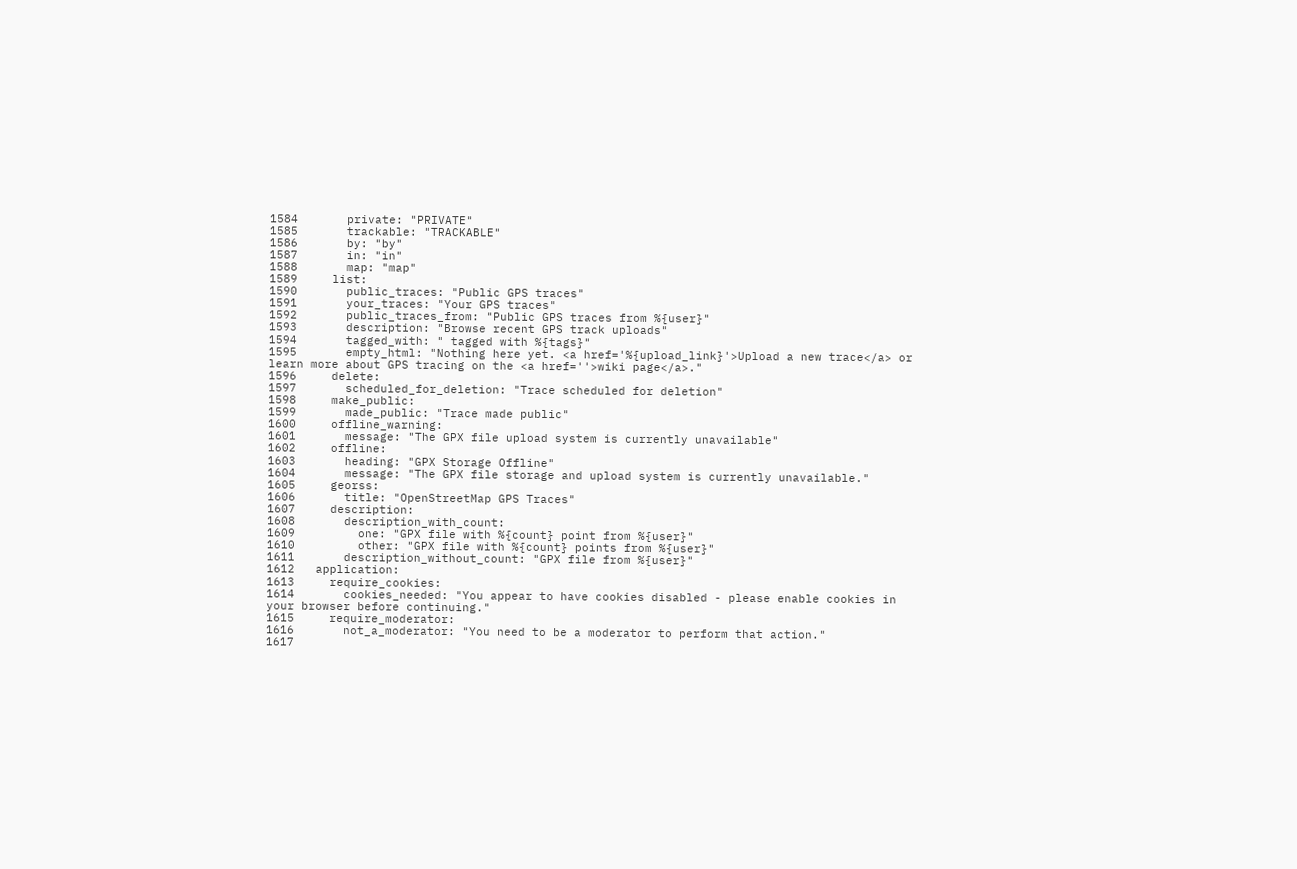1584       private: "PRIVATE"
1585       trackable: "TRACKABLE"
1586       by: "by"
1587       in: "in"
1588       map: "map"
1589     list:
1590       public_traces: "Public GPS traces"
1591       your_traces: "Your GPS traces"
1592       public_traces_from: "Public GPS traces from %{user}"
1593       description: "Browse recent GPS track uploads"
1594       tagged_with: " tagged with %{tags}"
1595       empty_html: "Nothing here yet. <a href='%{upload_link}'>Upload a new trace</a> or learn more about GPS tracing on the <a href=''>wiki page</a>."
1596     delete:
1597       scheduled_for_deletion: "Trace scheduled for deletion"
1598     make_public:
1599       made_public: "Trace made public"
1600     offline_warning:
1601       message: "The GPX file upload system is currently unavailable"
1602     offline:
1603       heading: "GPX Storage Offline"
1604       message: "The GPX file storage and upload system is currently unavailable."
1605     georss:
1606       title: "OpenStreetMap GPS Traces"
1607     description:
1608       description_with_count:
1609         one: "GPX file with %{count} point from %{user}"
1610         other: "GPX file with %{count} points from %{user}"
1611       description_without_count: "GPX file from %{user}"
1612   application:
1613     require_cookies:
1614       cookies_needed: "You appear to have cookies disabled - please enable cookies in your browser before continuing."
1615     require_moderator:
1616       not_a_moderator: "You need to be a moderator to perform that action."
1617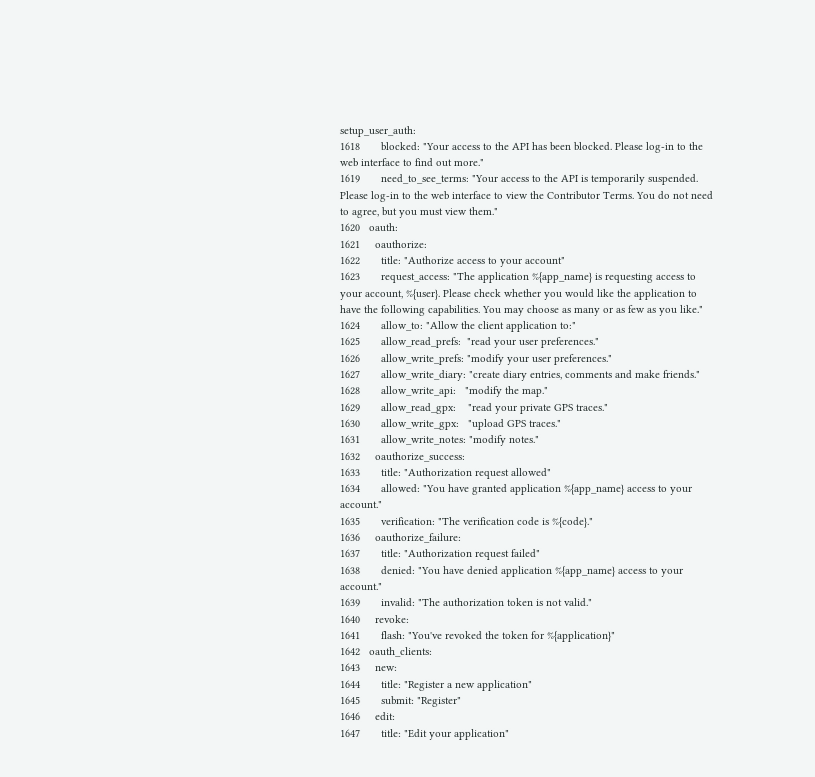setup_user_auth:
1618       blocked: "Your access to the API has been blocked. Please log-in to the web interface to find out more."
1619       need_to_see_terms: "Your access to the API is temporarily suspended. Please log-in to the web interface to view the Contributor Terms. You do not need to agree, but you must view them."
1620   oauth:
1621     oauthorize:
1622       title: "Authorize access to your account"
1623       request_access: "The application %{app_name} is requesting access to your account, %{user}. Please check whether you would like the application to have the following capabilities. You may choose as many or as few as you like."
1624       allow_to: "Allow the client application to:"
1625       allow_read_prefs:  "read your user preferences."
1626       allow_write_prefs: "modify your user preferences."
1627       allow_write_diary: "create diary entries, comments and make friends."
1628       allow_write_api:   "modify the map."
1629       allow_read_gpx:    "read your private GPS traces."
1630       allow_write_gpx:   "upload GPS traces."
1631       allow_write_notes: "modify notes."
1632     oauthorize_success:
1633       title: "Authorization request allowed"
1634       allowed: "You have granted application %{app_name} access to your account."
1635       verification: "The verification code is %{code}."
1636     oauthorize_failure:
1637       title: "Authorization request failed"
1638       denied: "You have denied application %{app_name} access to your account."
1639       invalid: "The authorization token is not valid."
1640     revoke:
1641       flash: "You've revoked the token for %{application}"
1642   oauth_clients:
1643     new:
1644       title: "Register a new application"
1645       submit: "Register"
1646     edit:
1647       title: "Edit your application"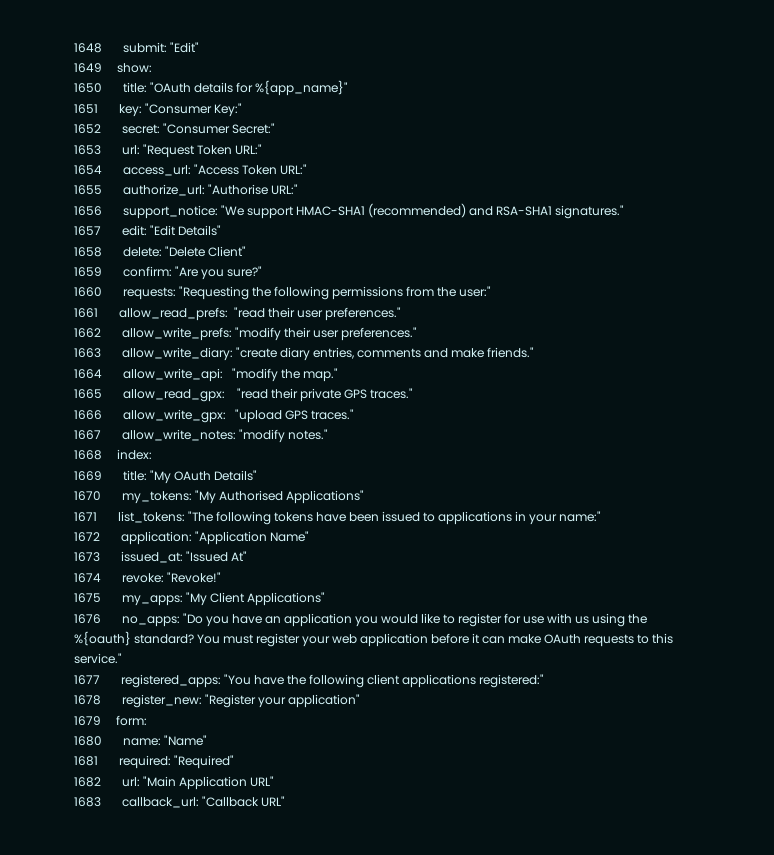1648       submit: "Edit"
1649     show:
1650       title: "OAuth details for %{app_name}"
1651       key: "Consumer Key:"
1652       secret: "Consumer Secret:"
1653       url: "Request Token URL:"
1654       access_url: "Access Token URL:"
1655       authorize_url: "Authorise URL:"
1656       support_notice: "We support HMAC-SHA1 (recommended) and RSA-SHA1 signatures."
1657       edit: "Edit Details"
1658       delete: "Delete Client"
1659       confirm: "Are you sure?"
1660       requests: "Requesting the following permissions from the user:"
1661       allow_read_prefs:  "read their user preferences."
1662       allow_write_prefs: "modify their user preferences."
1663       allow_write_diary: "create diary entries, comments and make friends."
1664       allow_write_api:   "modify the map."
1665       allow_read_gpx:    "read their private GPS traces."
1666       allow_write_gpx:   "upload GPS traces."
1667       allow_write_notes: "modify notes."
1668     index:
1669       title: "My OAuth Details"
1670       my_tokens: "My Authorised Applications"
1671       list_tokens: "The following tokens have been issued to applications in your name:"
1672       application: "Application Name"
1673       issued_at: "Issued At"
1674       revoke: "Revoke!"
1675       my_apps: "My Client Applications"
1676       no_apps: "Do you have an application you would like to register for use with us using the %{oauth} standard? You must register your web application before it can make OAuth requests to this service."
1677       registered_apps: "You have the following client applications registered:"
1678       register_new: "Register your application"
1679     form:
1680       name: "Name"
1681       required: "Required"
1682       url: "Main Application URL"
1683       callback_url: "Callback URL"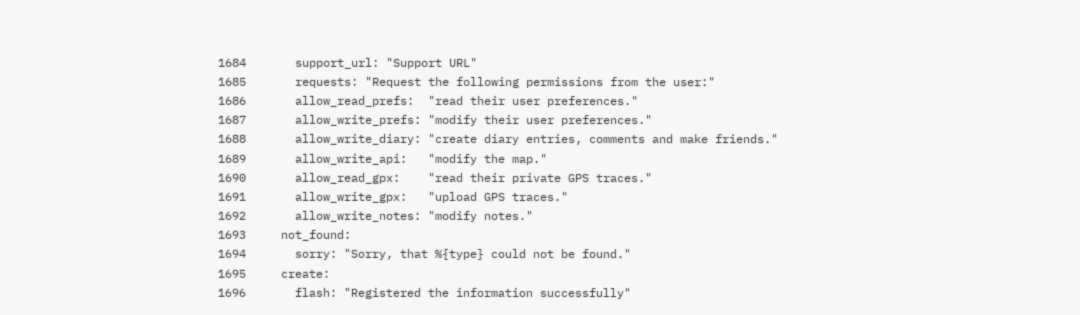1684       support_url: "Support URL"
1685       requests: "Request the following permissions from the user:"
1686       allow_read_prefs:  "read their user preferences."
1687       allow_write_prefs: "modify their user preferences."
1688       allow_write_diary: "create diary entries, comments and make friends."
1689       allow_write_api:   "modify the map."
1690       allow_read_gpx:    "read their private GPS traces."
1691       allow_write_gpx:   "upload GPS traces."
1692       allow_write_notes: "modify notes."
1693     not_found:
1694       sorry: "Sorry, that %{type} could not be found."
1695     create:
1696       flash: "Registered the information successfully"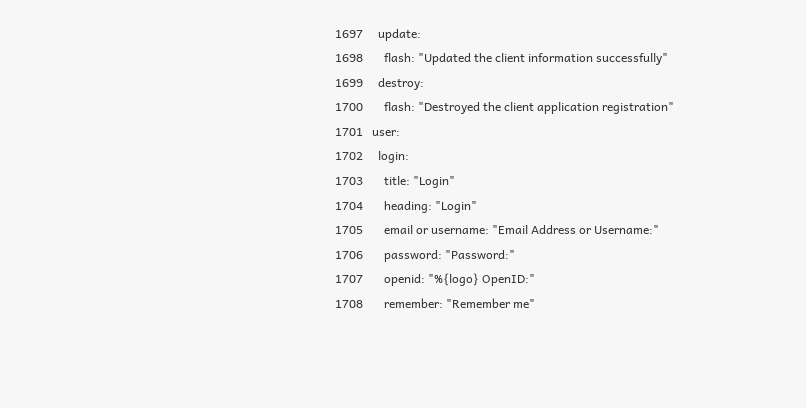1697     update:
1698       flash: "Updated the client information successfully"
1699     destroy:
1700       flash: "Destroyed the client application registration"
1701   user:
1702     login:
1703       title: "Login"
1704       heading: "Login"
1705       email or username: "Email Address or Username:"
1706       password: "Password:"
1707       openid: "%{logo} OpenID:"
1708       remember: "Remember me"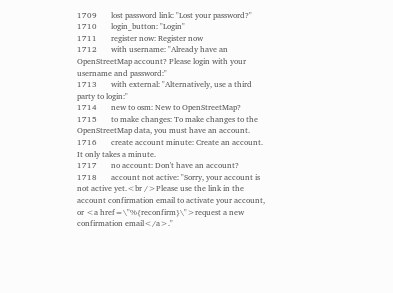1709       lost password link: "Lost your password?"
1710       login_button: "Login"
1711       register now: Register now
1712       with username: "Already have an OpenStreetMap account? Please login with your username and password:"
1713       with external: "Alternatively, use a third party to login:"
1714       new to osm: New to OpenStreetMap?
1715       to make changes: To make changes to the OpenStreetMap data, you must have an account.
1716       create account minute: Create an account. It only takes a minute.
1717       no account: Don't have an account?
1718       account not active: "Sorry, your account is not active yet.<br />Please use the link in the account confirmation email to activate your account, or <a href=\"%{reconfirm}\">request a new confirmation email</a>."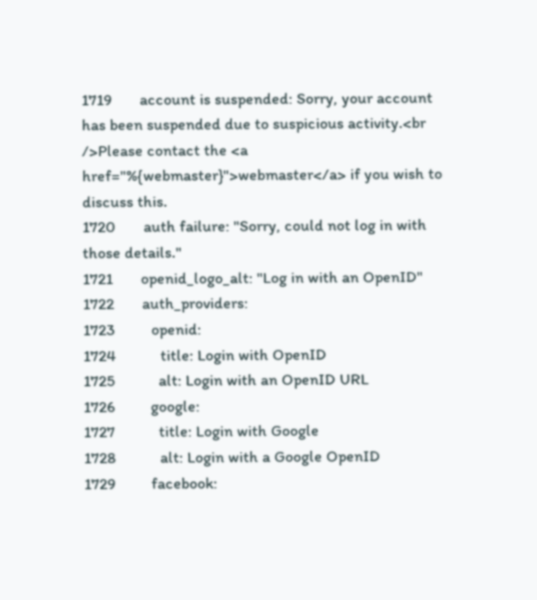1719       account is suspended: Sorry, your account has been suspended due to suspicious activity.<br />Please contact the <a href="%{webmaster}">webmaster</a> if you wish to discuss this.
1720       auth failure: "Sorry, could not log in with those details."
1721       openid_logo_alt: "Log in with an OpenID"
1722       auth_providers:
1723         openid:
1724           title: Login with OpenID
1725           alt: Login with an OpenID URL
1726         google:
1727           title: Login with Google
1728           alt: Login with a Google OpenID
1729         facebook: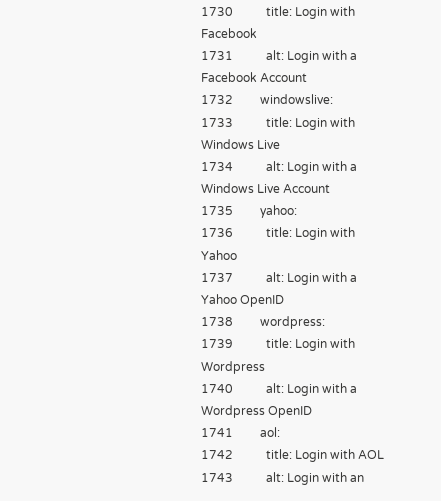1730           title: Login with Facebook
1731           alt: Login with a Facebook Account
1732         windowslive:
1733           title: Login with Windows Live
1734           alt: Login with a Windows Live Account
1735         yahoo:
1736           title: Login with Yahoo
1737           alt: Login with a Yahoo OpenID
1738         wordpress:
1739           title: Login with Wordpress
1740           alt: Login with a Wordpress OpenID
1741         aol:
1742           title: Login with AOL
1743           alt: Login with an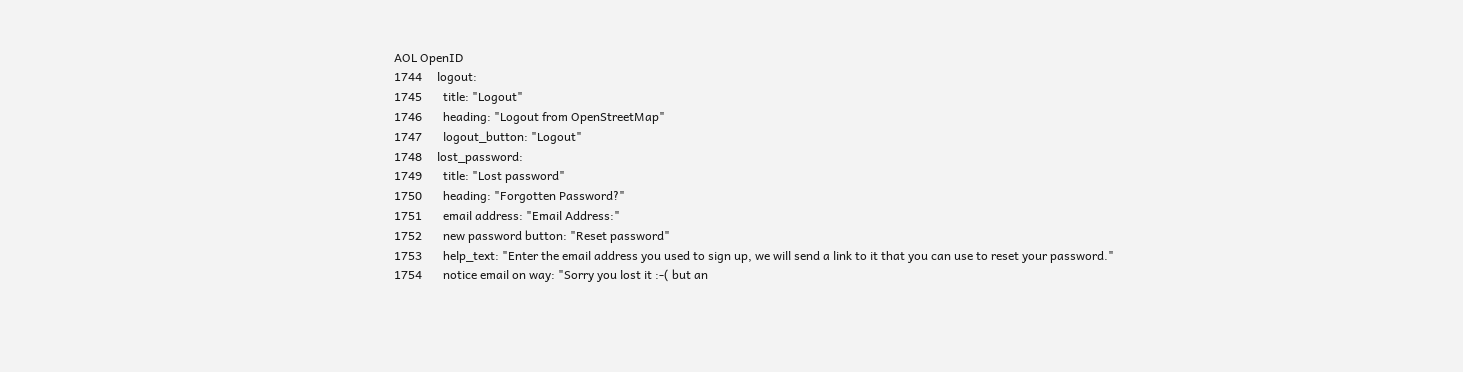AOL OpenID
1744     logout:
1745       title: "Logout"
1746       heading: "Logout from OpenStreetMap"
1747       logout_button: "Logout"
1748     lost_password:
1749       title: "Lost password"
1750       heading: "Forgotten Password?"
1751       email address: "Email Address:"
1752       new password button: "Reset password"
1753       help_text: "Enter the email address you used to sign up, we will send a link to it that you can use to reset your password."
1754       notice email on way: "Sorry you lost it :-( but an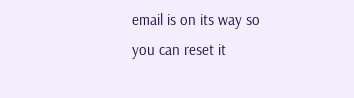email is on its way so you can reset it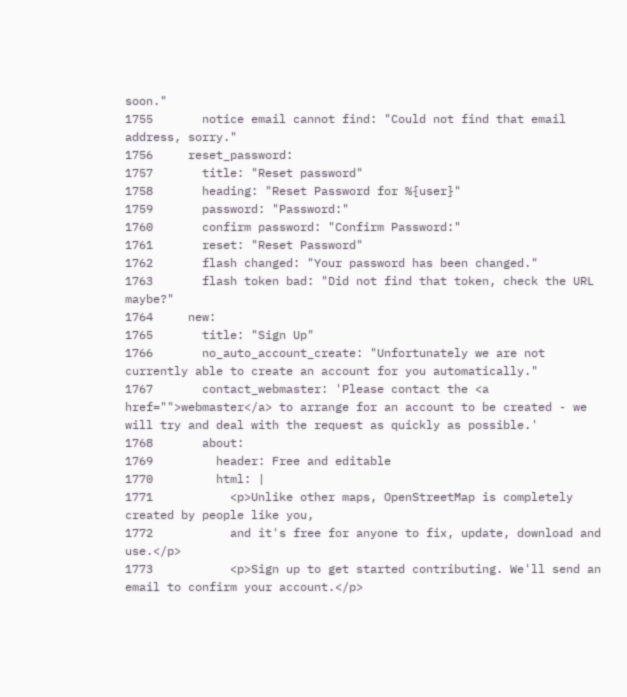soon."
1755       notice email cannot find: "Could not find that email address, sorry."
1756     reset_password:
1757       title: "Reset password"
1758       heading: "Reset Password for %{user}"
1759       password: "Password:"
1760       confirm password: "Confirm Password:"
1761       reset: "Reset Password"
1762       flash changed: "Your password has been changed."
1763       flash token bad: "Did not find that token, check the URL maybe?"
1764     new:
1765       title: "Sign Up"
1766       no_auto_account_create: "Unfortunately we are not currently able to create an account for you automatically."
1767       contact_webmaster: 'Please contact the <a href="">webmaster</a> to arrange for an account to be created - we will try and deal with the request as quickly as possible.'
1768       about:
1769         header: Free and editable
1770         html: |
1771           <p>Unlike other maps, OpenStreetMap is completely created by people like you,
1772           and it's free for anyone to fix, update, download and use.</p>
1773           <p>Sign up to get started contributing. We'll send an email to confirm your account.</p>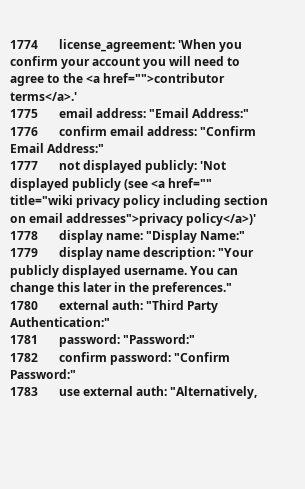1774       license_agreement: 'When you confirm your account you will need to agree to the <a href="">contributor terms</a>.'
1775       email address: "Email Address:"
1776       confirm email address: "Confirm Email Address:"
1777       not displayed publicly: 'Not displayed publicly (see <a href="" title="wiki privacy policy including section on email addresses">privacy policy</a>)'
1778       display name: "Display Name:"
1779       display name description: "Your publicly displayed username. You can change this later in the preferences."
1780       external auth: "Third Party Authentication:"
1781       password: "Password:"
1782       confirm password: "Confirm Password:"
1783       use external auth: "Alternatively,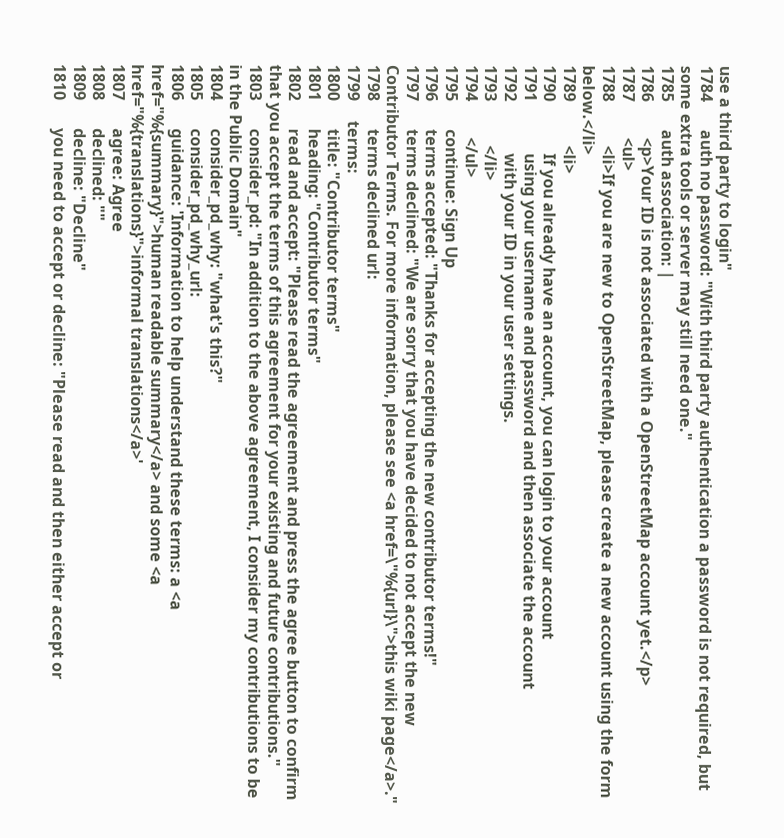use a third party to login"
1784       auth no password: "With third party authentication a password is not required, but some extra tools or server may still need one."
1785       auth association: |
1786         <p>Your ID is not associated with a OpenStreetMap account yet.</p>
1787         <ul>
1788           <li>If you are new to OpenStreetMap, please create a new account using the form below.</li>
1789           <li>
1790             If you already have an account, you can login to your account
1791             using your username and password and then associate the account
1792             with your ID in your user settings.
1793           </li>
1794         </ul>
1795       continue: Sign Up
1796       terms accepted: "Thanks for accepting the new contributor terms!"
1797       terms declined: "We are sorry that you have decided to not accept the new Contributor Terms. For more information, please see <a href=\"%{url}\">this wiki page</a>."
1798       terms declined url:
1799     terms:
1800       title: "Contributor terms"
1801       heading: "Contributor terms"
1802       read and accept: "Please read the agreement and press the agree button to confirm that you accept the terms of this agreement for your existing and future contributions."
1803       consider_pd: "In addition to the above agreement, I consider my contributions to be in the Public Domain"
1804       consider_pd_why: "what's this?"
1805       consider_pd_why_url:
1806       guidance: 'Information to help understand these terms: a <a href="%{summary}">human readable summary</a> and some <a href="%{translations}">informal translations</a>'
1807       agree: Agree
1808       declined: ""
1809       decline: "Decline"
1810       you need to accept or decline: "Please read and then either accept or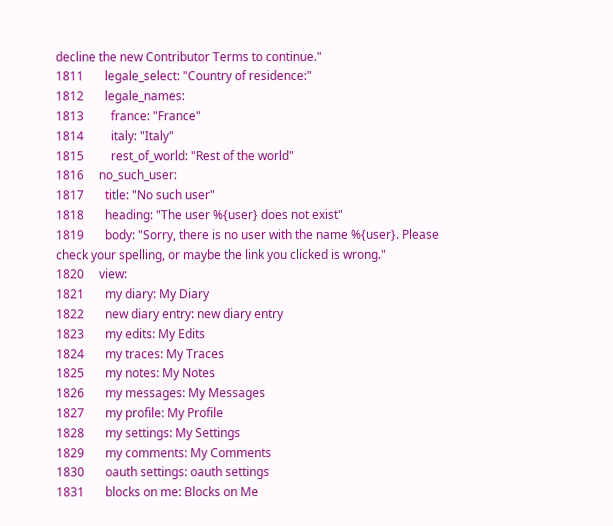decline the new Contributor Terms to continue."
1811       legale_select: "Country of residence:"
1812       legale_names:
1813         france: "France"
1814         italy: "Italy"
1815         rest_of_world: "Rest of the world"
1816     no_such_user:
1817       title: "No such user"
1818       heading: "The user %{user} does not exist"
1819       body: "Sorry, there is no user with the name %{user}. Please check your spelling, or maybe the link you clicked is wrong."
1820     view:
1821       my diary: My Diary
1822       new diary entry: new diary entry
1823       my edits: My Edits
1824       my traces: My Traces
1825       my notes: My Notes
1826       my messages: My Messages
1827       my profile: My Profile
1828       my settings: My Settings
1829       my comments: My Comments
1830       oauth settings: oauth settings
1831       blocks on me: Blocks on Me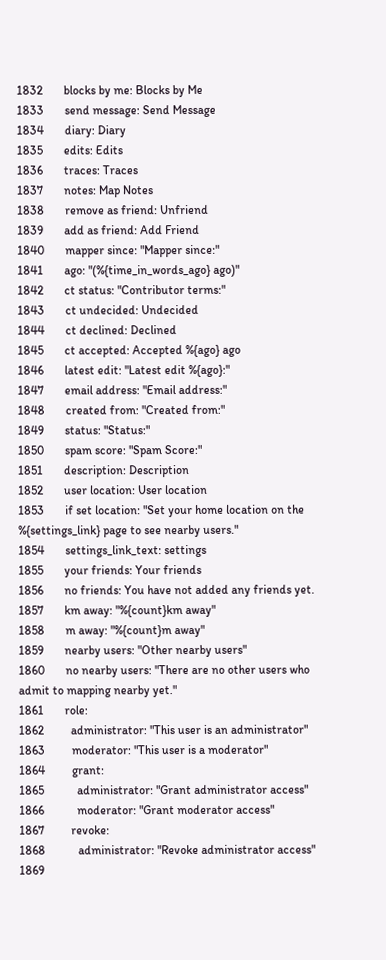1832       blocks by me: Blocks by Me
1833       send message: Send Message
1834       diary: Diary
1835       edits: Edits
1836       traces: Traces
1837       notes: Map Notes
1838       remove as friend: Unfriend
1839       add as friend: Add Friend
1840       mapper since: "Mapper since:"
1841       ago: "(%{time_in_words_ago} ago)"
1842       ct status: "Contributor terms:"
1843       ct undecided: Undecided
1844       ct declined: Declined
1845       ct accepted: Accepted %{ago} ago
1846       latest edit: "Latest edit %{ago}:"
1847       email address: "Email address:"
1848       created from: "Created from:"
1849       status: "Status:"
1850       spam score: "Spam Score:"
1851       description: Description
1852       user location: User location
1853       if set location: "Set your home location on the %{settings_link} page to see nearby users."
1854       settings_link_text: settings
1855       your friends: Your friends
1856       no friends: You have not added any friends yet.
1857       km away: "%{count}km away"
1858       m away: "%{count}m away"
1859       nearby users: "Other nearby users"
1860       no nearby users: "There are no other users who admit to mapping nearby yet."
1861       role:
1862         administrator: "This user is an administrator"
1863         moderator: "This user is a moderator"
1864         grant:
1865           administrator: "Grant administrator access"
1866           moderator: "Grant moderator access"
1867         revoke:
1868           administrator: "Revoke administrator access"
1869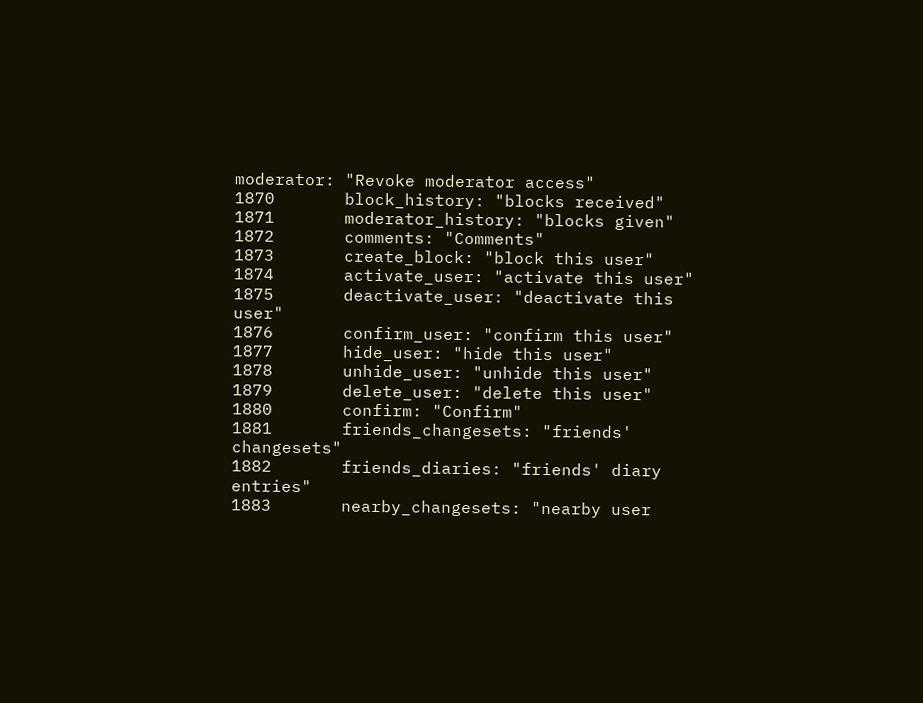moderator: "Revoke moderator access"
1870       block_history: "blocks received"
1871       moderator_history: "blocks given"
1872       comments: "Comments"
1873       create_block: "block this user"
1874       activate_user: "activate this user"
1875       deactivate_user: "deactivate this user"
1876       confirm_user: "confirm this user"
1877       hide_user: "hide this user"
1878       unhide_user: "unhide this user"
1879       delete_user: "delete this user"
1880       confirm: "Confirm"
1881       friends_changesets: "friends' changesets"
1882       friends_diaries: "friends' diary entries"
1883       nearby_changesets: "nearby user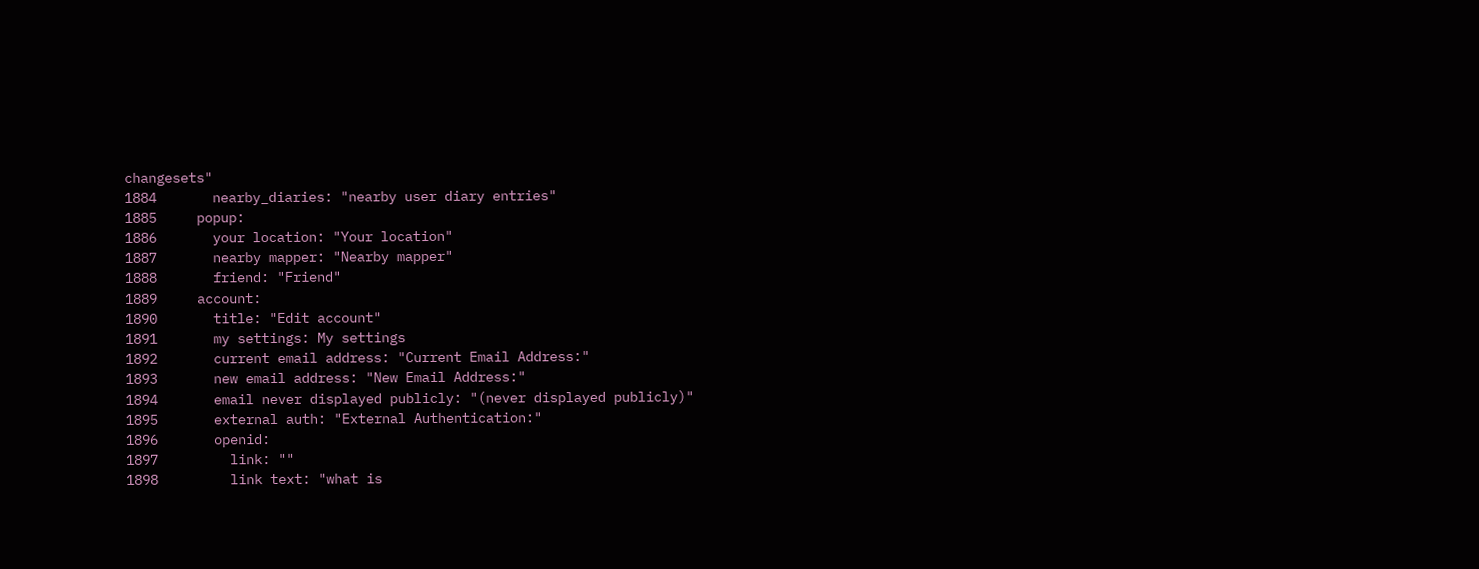changesets"
1884       nearby_diaries: "nearby user diary entries"
1885     popup:
1886       your location: "Your location"
1887       nearby mapper: "Nearby mapper"
1888       friend: "Friend"
1889     account:
1890       title: "Edit account"
1891       my settings: My settings
1892       current email address: "Current Email Address:"
1893       new email address: "New Email Address:"
1894       email never displayed publicly: "(never displayed publicly)"
1895       external auth: "External Authentication:"
1896       openid:
1897         link: ""
1898         link text: "what is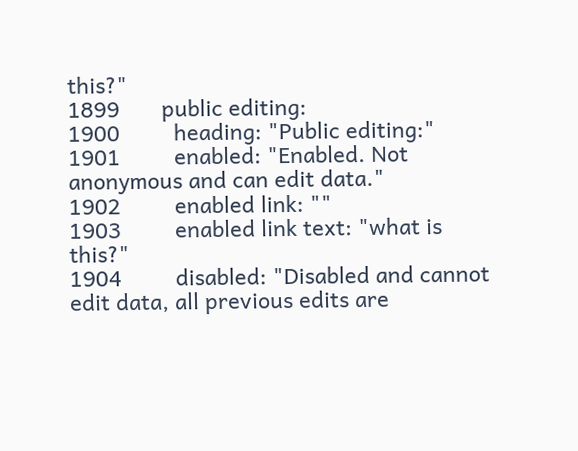this?"
1899       public editing:
1900         heading: "Public editing:"
1901         enabled: "Enabled. Not anonymous and can edit data."
1902         enabled link: ""
1903         enabled link text: "what is this?"
1904         disabled: "Disabled and cannot edit data, all previous edits are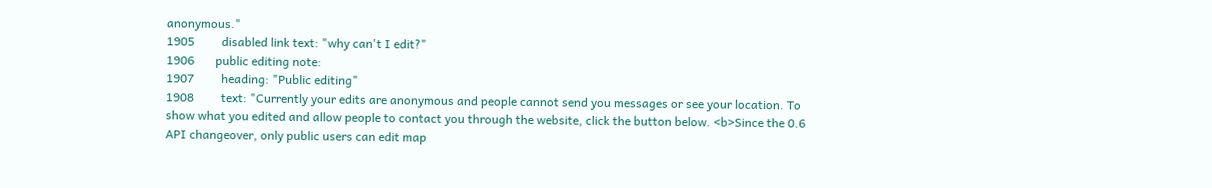anonymous."
1905         disabled link text: "why can't I edit?"
1906       public editing note:
1907         heading: "Public editing"
1908         text: "Currently your edits are anonymous and people cannot send you messages or see your location. To show what you edited and allow people to contact you through the website, click the button below. <b>Since the 0.6 API changeover, only public users can edit map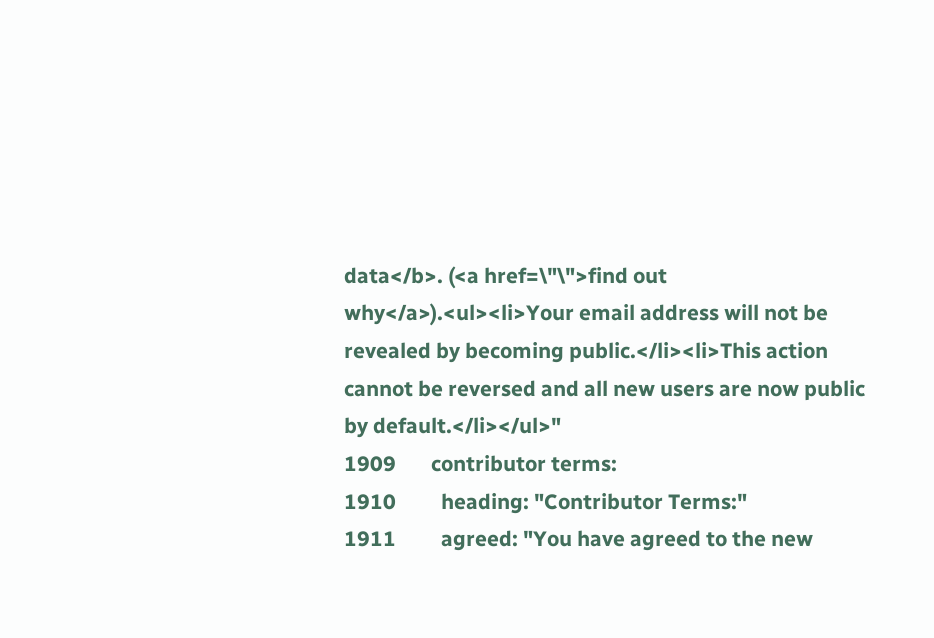data</b>. (<a href=\"\">find out why</a>).<ul><li>Your email address will not be revealed by becoming public.</li><li>This action cannot be reversed and all new users are now public by default.</li></ul>"
1909       contributor terms:
1910         heading: "Contributor Terms:"
1911         agreed: "You have agreed to the new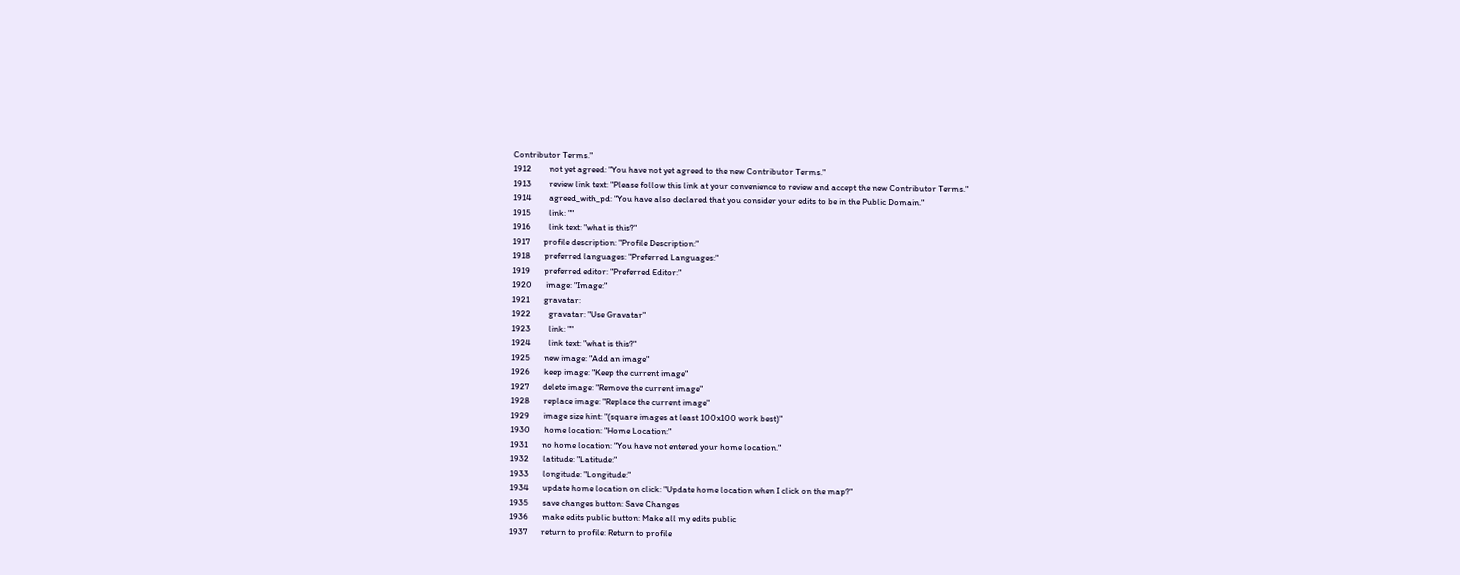Contributor Terms."
1912         not yet agreed: "You have not yet agreed to the new Contributor Terms."
1913         review link text: "Please follow this link at your convenience to review and accept the new Contributor Terms."
1914         agreed_with_pd: "You have also declared that you consider your edits to be in the Public Domain."
1915         link: ""
1916         link text: "what is this?"
1917       profile description: "Profile Description:"
1918       preferred languages: "Preferred Languages:"
1919       preferred editor: "Preferred Editor:"
1920       image: "Image:"
1921       gravatar:
1922         gravatar: "Use Gravatar"
1923         link: ""
1924         link text: "what is this?"
1925       new image: "Add an image"
1926       keep image: "Keep the current image"
1927       delete image: "Remove the current image"
1928       replace image: "Replace the current image"
1929       image size hint: "(square images at least 100x100 work best)"
1930       home location: "Home Location:"
1931       no home location: "You have not entered your home location."
1932       latitude: "Latitude:"
1933       longitude: "Longitude:"
1934       update home location on click: "Update home location when I click on the map?"
1935       save changes button: Save Changes
1936       make edits public button: Make all my edits public
1937       return to profile: Return to profile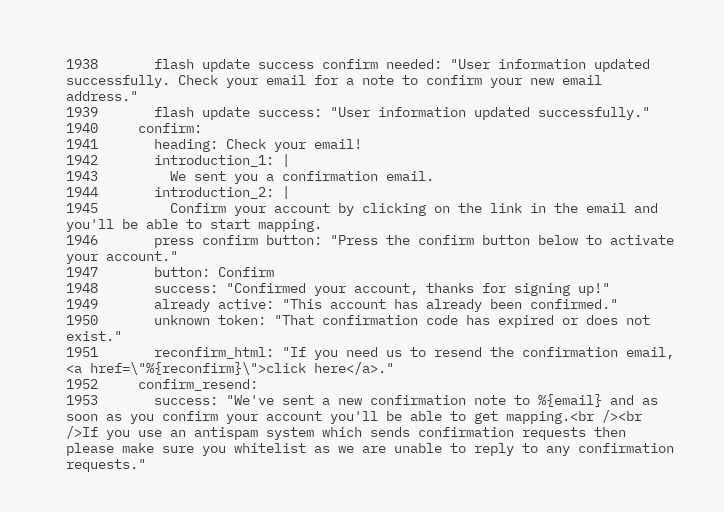1938       flash update success confirm needed: "User information updated successfully. Check your email for a note to confirm your new email address."
1939       flash update success: "User information updated successfully."
1940     confirm:
1941       heading: Check your email!
1942       introduction_1: |
1943         We sent you a confirmation email.
1944       introduction_2: |
1945         Confirm your account by clicking on the link in the email and you'll be able to start mapping.
1946       press confirm button: "Press the confirm button below to activate your account."
1947       button: Confirm
1948       success: "Confirmed your account, thanks for signing up!"
1949       already active: "This account has already been confirmed."
1950       unknown token: "That confirmation code has expired or does not exist."
1951       reconfirm_html: "If you need us to resend the confirmation email, <a href=\"%{reconfirm}\">click here</a>."
1952     confirm_resend:
1953       success: "We've sent a new confirmation note to %{email} and as soon as you confirm your account you'll be able to get mapping.<br /><br />If you use an antispam system which sends confirmation requests then please make sure you whitelist as we are unable to reply to any confirmation requests."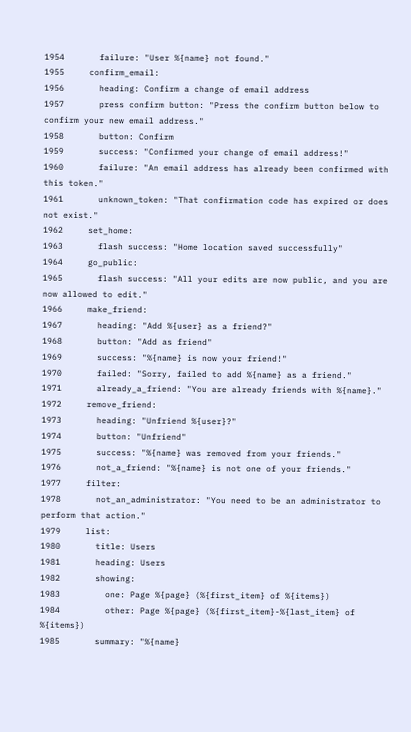1954       failure: "User %{name} not found."
1955     confirm_email:
1956       heading: Confirm a change of email address
1957       press confirm button: "Press the confirm button below to confirm your new email address."
1958       button: Confirm
1959       success: "Confirmed your change of email address!"
1960       failure: "An email address has already been confirmed with this token."
1961       unknown_token: "That confirmation code has expired or does not exist."
1962     set_home:
1963       flash success: "Home location saved successfully"
1964     go_public:
1965       flash success: "All your edits are now public, and you are now allowed to edit."
1966     make_friend:
1967       heading: "Add %{user} as a friend?"
1968       button: "Add as friend"
1969       success: "%{name} is now your friend!"
1970       failed: "Sorry, failed to add %{name} as a friend."
1971       already_a_friend: "You are already friends with %{name}."
1972     remove_friend:
1973       heading: "Unfriend %{user}?"
1974       button: "Unfriend"
1975       success: "%{name} was removed from your friends."
1976       not_a_friend: "%{name} is not one of your friends."
1977     filter:
1978       not_an_administrator: "You need to be an administrator to perform that action."
1979     list:
1980       title: Users
1981       heading: Users
1982       showing:
1983         one: Page %{page} (%{first_item} of %{items})
1984         other: Page %{page} (%{first_item}-%{last_item} of %{items})
1985       summary: "%{name}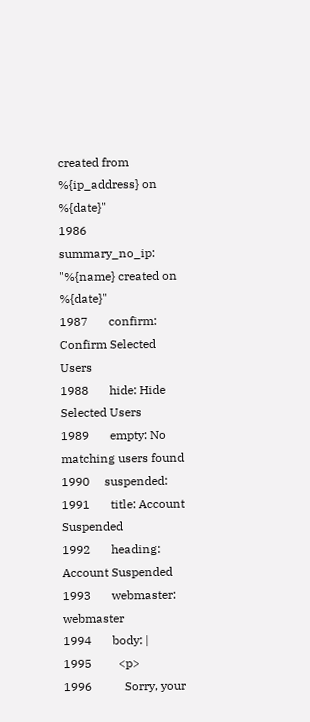created from %{ip_address} on %{date}"
1986       summary_no_ip: "%{name} created on %{date}"
1987       confirm: Confirm Selected Users
1988       hide: Hide Selected Users
1989       empty: No matching users found
1990     suspended:
1991       title: Account Suspended
1992       heading: Account Suspended
1993       webmaster: webmaster
1994       body: |
1995         <p>
1996           Sorry, your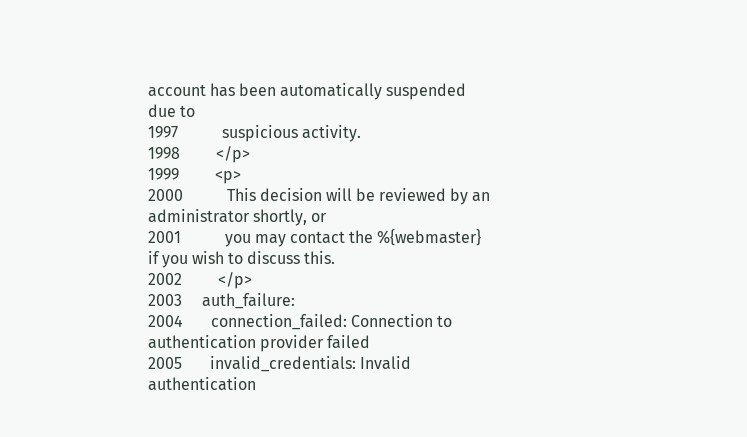account has been automatically suspended due to
1997           suspicious activity.
1998         </p>
1999         <p>
2000           This decision will be reviewed by an administrator shortly, or
2001           you may contact the %{webmaster} if you wish to discuss this.
2002         </p>
2003     auth_failure:
2004       connection_failed: Connection to authentication provider failed
2005       invalid_credentials: Invalid authentication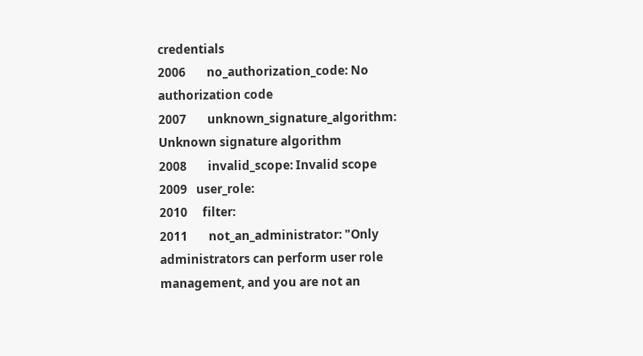credentials
2006       no_authorization_code: No authorization code
2007       unknown_signature_algorithm: Unknown signature algorithm
2008       invalid_scope: Invalid scope
2009   user_role:
2010     filter:
2011       not_an_administrator: "Only administrators can perform user role management, and you are not an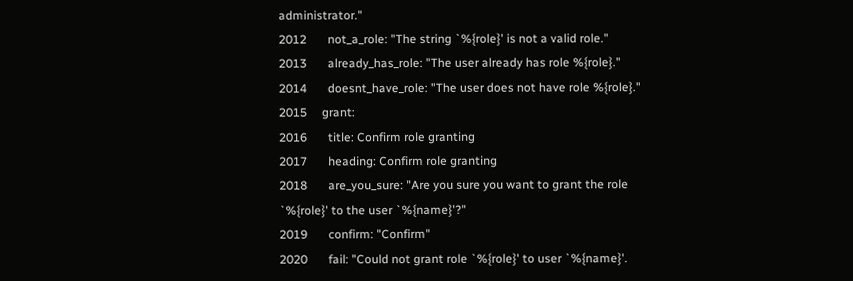administrator."
2012       not_a_role: "The string `%{role}' is not a valid role."
2013       already_has_role: "The user already has role %{role}."
2014       doesnt_have_role: "The user does not have role %{role}."
2015     grant:
2016       title: Confirm role granting
2017       heading: Confirm role granting
2018       are_you_sure: "Are you sure you want to grant the role `%{role}' to the user `%{name}'?"
2019       confirm: "Confirm"
2020       fail: "Could not grant role `%{role}' to user `%{name}'.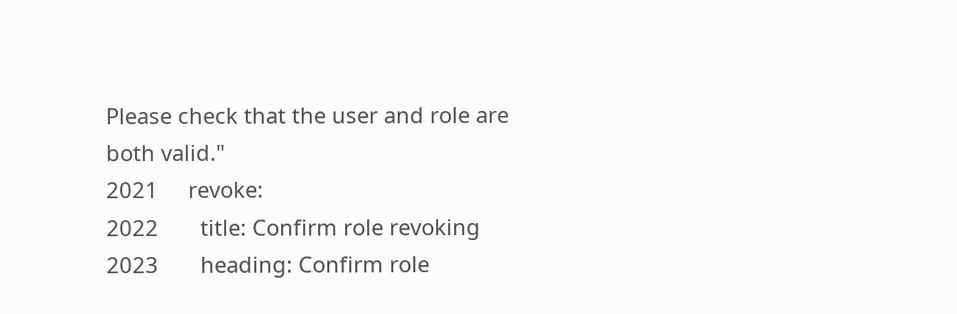Please check that the user and role are both valid."
2021     revoke:
2022       title: Confirm role revoking
2023       heading: Confirm role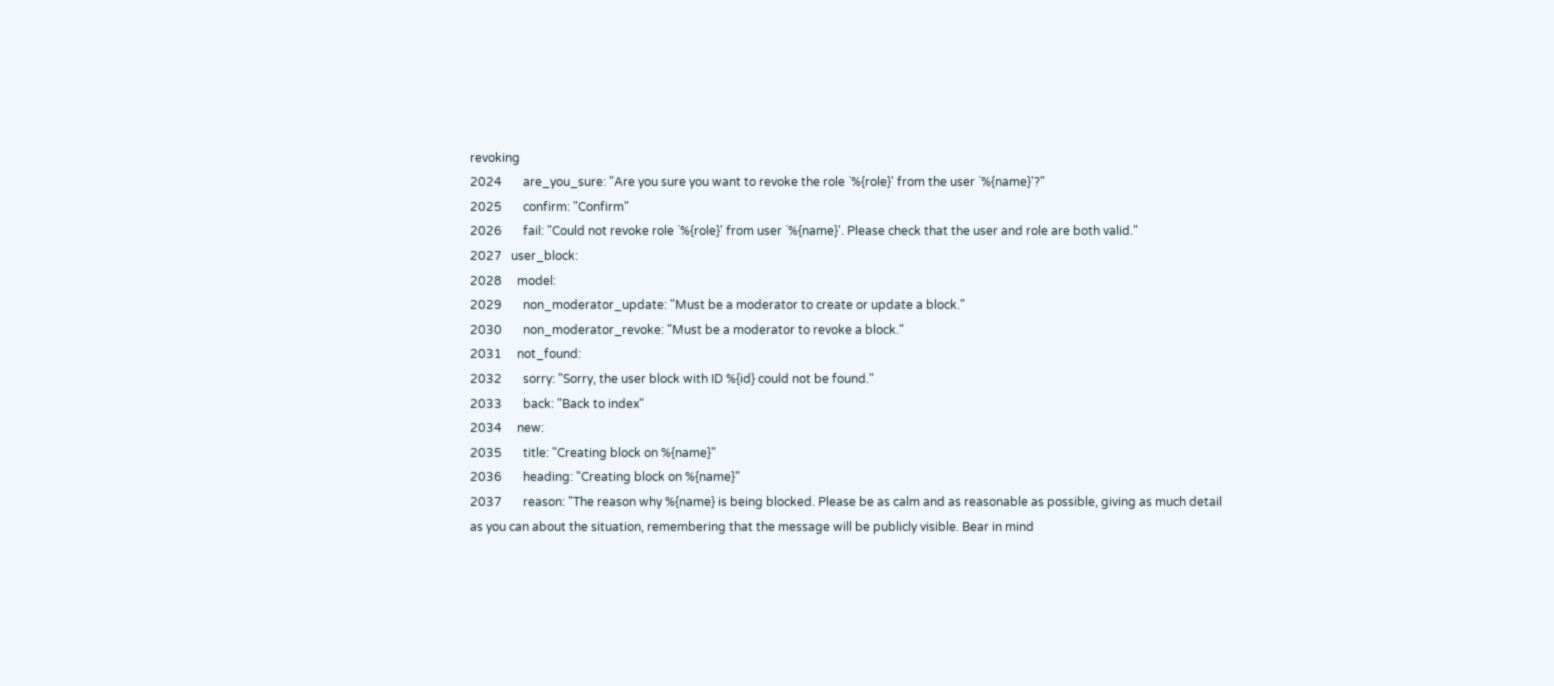revoking
2024       are_you_sure: "Are you sure you want to revoke the role `%{role}' from the user `%{name}'?"
2025       confirm: "Confirm"
2026       fail: "Could not revoke role `%{role}' from user `%{name}'. Please check that the user and role are both valid."
2027   user_block:
2028     model:
2029       non_moderator_update: "Must be a moderator to create or update a block."
2030       non_moderator_revoke: "Must be a moderator to revoke a block."
2031     not_found:
2032       sorry: "Sorry, the user block with ID %{id} could not be found."
2033       back: "Back to index"
2034     new:
2035       title: "Creating block on %{name}"
2036       heading: "Creating block on %{name}"
2037       reason: "The reason why %{name} is being blocked. Please be as calm and as reasonable as possible, giving as much detail as you can about the situation, remembering that the message will be publicly visible. Bear in mind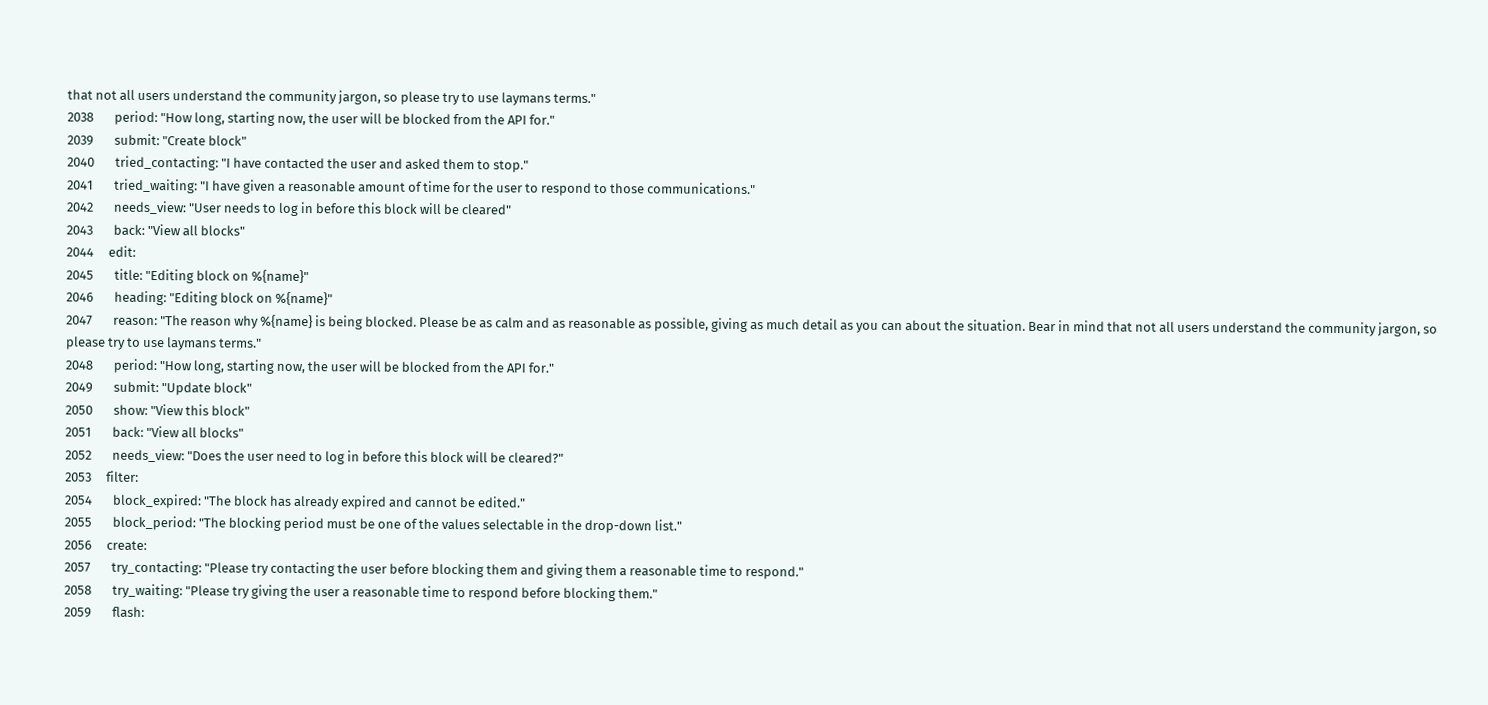that not all users understand the community jargon, so please try to use laymans terms."
2038       period: "How long, starting now, the user will be blocked from the API for."
2039       submit: "Create block"
2040       tried_contacting: "I have contacted the user and asked them to stop."
2041       tried_waiting: "I have given a reasonable amount of time for the user to respond to those communications."
2042       needs_view: "User needs to log in before this block will be cleared"
2043       back: "View all blocks"
2044     edit:
2045       title: "Editing block on %{name}"
2046       heading: "Editing block on %{name}"
2047       reason: "The reason why %{name} is being blocked. Please be as calm and as reasonable as possible, giving as much detail as you can about the situation. Bear in mind that not all users understand the community jargon, so please try to use laymans terms."
2048       period: "How long, starting now, the user will be blocked from the API for."
2049       submit: "Update block"
2050       show: "View this block"
2051       back: "View all blocks"
2052       needs_view: "Does the user need to log in before this block will be cleared?"
2053     filter:
2054       block_expired: "The block has already expired and cannot be edited."
2055       block_period: "The blocking period must be one of the values selectable in the drop-down list."
2056     create:
2057       try_contacting: "Please try contacting the user before blocking them and giving them a reasonable time to respond."
2058       try_waiting: "Please try giving the user a reasonable time to respond before blocking them."
2059       flash: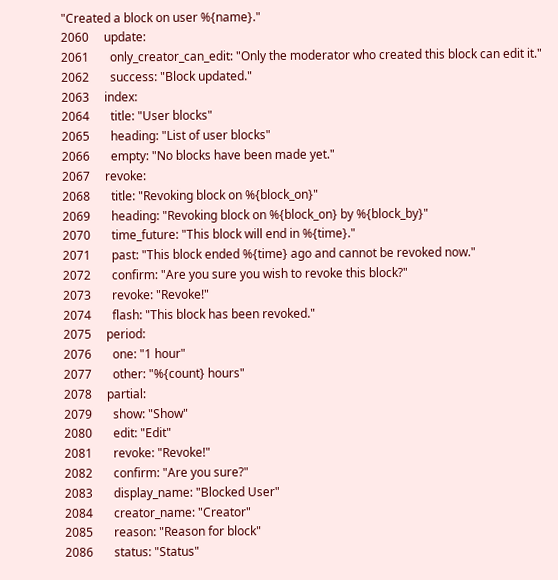"Created a block on user %{name}."
2060     update:
2061       only_creator_can_edit: "Only the moderator who created this block can edit it."
2062       success: "Block updated."
2063     index:
2064       title: "User blocks"
2065       heading: "List of user blocks"
2066       empty: "No blocks have been made yet."
2067     revoke:
2068       title: "Revoking block on %{block_on}"
2069       heading: "Revoking block on %{block_on} by %{block_by}"
2070       time_future: "This block will end in %{time}."
2071       past: "This block ended %{time} ago and cannot be revoked now."
2072       confirm: "Are you sure you wish to revoke this block?"
2073       revoke: "Revoke!"
2074       flash: "This block has been revoked."
2075     period:
2076       one: "1 hour"
2077       other: "%{count} hours"
2078     partial:
2079       show: "Show"
2080       edit: "Edit"
2081       revoke: "Revoke!"
2082       confirm: "Are you sure?"
2083       display_name: "Blocked User"
2084       creator_name: "Creator"
2085       reason: "Reason for block"
2086       status: "Status"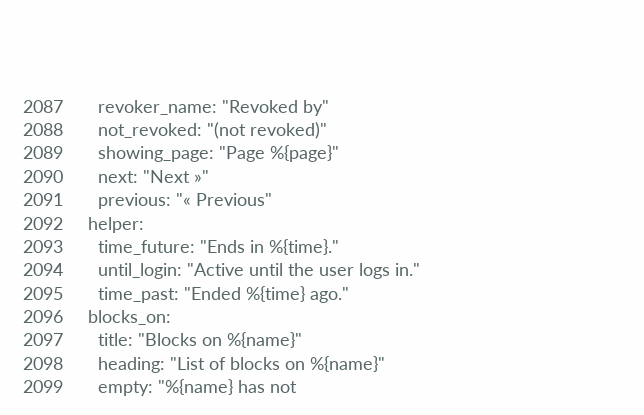2087       revoker_name: "Revoked by"
2088       not_revoked: "(not revoked)"
2089       showing_page: "Page %{page}"
2090       next: "Next »"
2091       previous: "« Previous"
2092     helper:
2093       time_future: "Ends in %{time}."
2094       until_login: "Active until the user logs in."
2095       time_past: "Ended %{time} ago."
2096     blocks_on:
2097       title: "Blocks on %{name}"
2098       heading: "List of blocks on %{name}"
2099       empty: "%{name} has not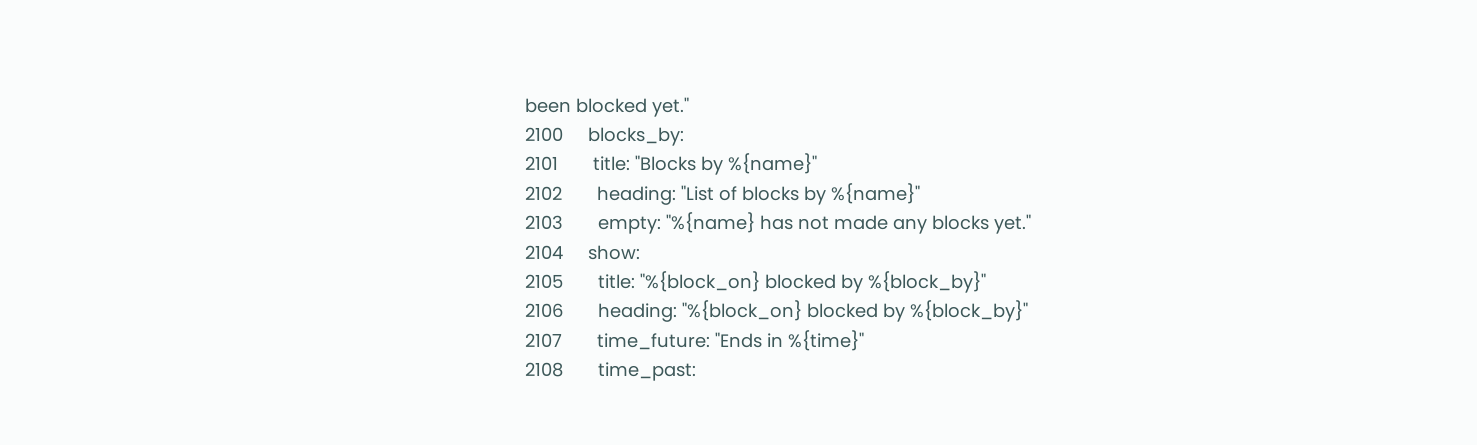been blocked yet."
2100     blocks_by:
2101       title: "Blocks by %{name}"
2102       heading: "List of blocks by %{name}"
2103       empty: "%{name} has not made any blocks yet."
2104     show:
2105       title: "%{block_on} blocked by %{block_by}"
2106       heading: "%{block_on} blocked by %{block_by}"
2107       time_future: "Ends in %{time}"
2108       time_past: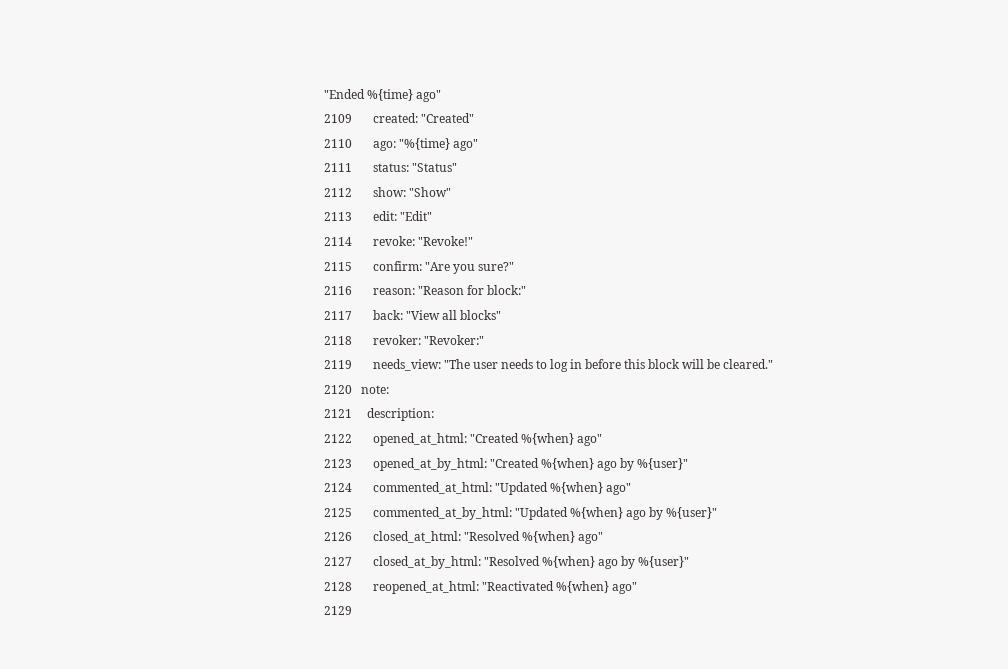"Ended %{time} ago"
2109       created: "Created"
2110       ago: "%{time} ago"
2111       status: "Status"
2112       show: "Show"
2113       edit: "Edit"
2114       revoke: "Revoke!"
2115       confirm: "Are you sure?"
2116       reason: "Reason for block:"
2117       back: "View all blocks"
2118       revoker: "Revoker:"
2119       needs_view: "The user needs to log in before this block will be cleared."
2120   note:
2121     description:
2122       opened_at_html: "Created %{when} ago"
2123       opened_at_by_html: "Created %{when} ago by %{user}"
2124       commented_at_html: "Updated %{when} ago"
2125       commented_at_by_html: "Updated %{when} ago by %{user}"
2126       closed_at_html: "Resolved %{when} ago"
2127       closed_at_by_html: "Resolved %{when} ago by %{user}"
2128       reopened_at_html: "Reactivated %{when} ago"
2129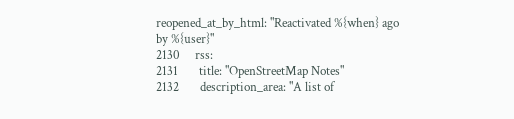reopened_at_by_html: "Reactivated %{when} ago by %{user}"
2130     rss:
2131       title: "OpenStreetMap Notes"
2132       description_area: "A list of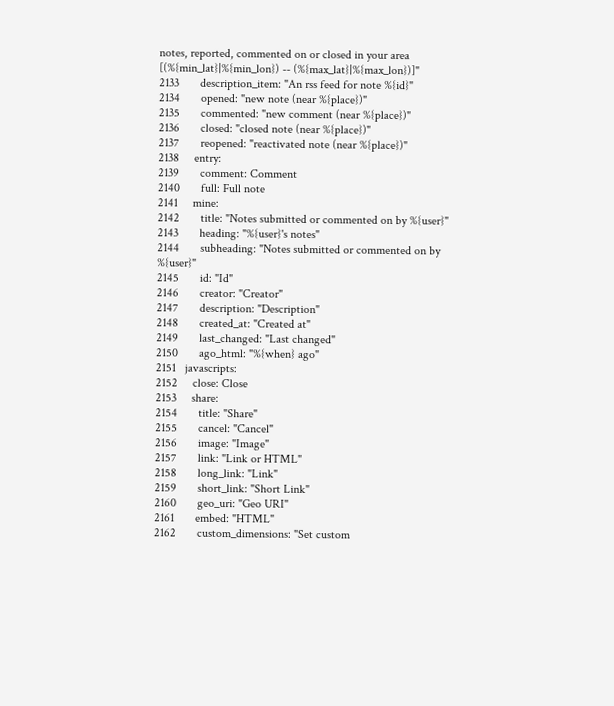notes, reported, commented on or closed in your area [(%{min_lat}|%{min_lon}) -- (%{max_lat}|%{max_lon})]"
2133       description_item: "An rss feed for note %{id}"
2134       opened: "new note (near %{place})"
2135       commented: "new comment (near %{place})"
2136       closed: "closed note (near %{place})"
2137       reopened: "reactivated note (near %{place})"
2138     entry:
2139       comment: Comment
2140       full: Full note
2141     mine:
2142       title: "Notes submitted or commented on by %{user}"
2143       heading: "%{user}'s notes"
2144       subheading: "Notes submitted or commented on by %{user}"
2145       id: "Id"
2146       creator: "Creator"
2147       description: "Description"
2148       created_at: "Created at"
2149       last_changed: "Last changed"
2150       ago_html: "%{when} ago"
2151   javascripts:
2152     close: Close
2153     share:
2154       title: "Share"
2155       cancel: "Cancel"
2156       image: "Image"
2157       link: "Link or HTML"
2158       long_link: "Link"
2159       short_link: "Short Link"
2160       geo_uri: "Geo URI"
2161       embed: "HTML"
2162       custom_dimensions: "Set custom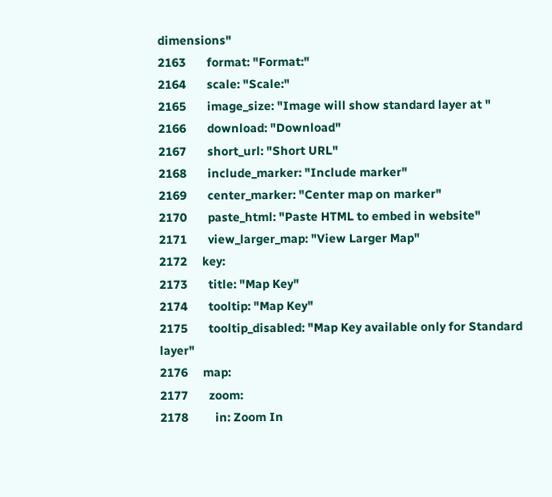dimensions"
2163       format: "Format:"
2164       scale: "Scale:"
2165       image_size: "Image will show standard layer at "
2166       download: "Download"
2167       short_url: "Short URL"
2168       include_marker: "Include marker"
2169       center_marker: "Center map on marker"
2170       paste_html: "Paste HTML to embed in website"
2171       view_larger_map: "View Larger Map"
2172     key:
2173       title: "Map Key"
2174       tooltip: "Map Key"
2175       tooltip_disabled: "Map Key available only for Standard layer"
2176     map:
2177       zoom:
2178         in: Zoom In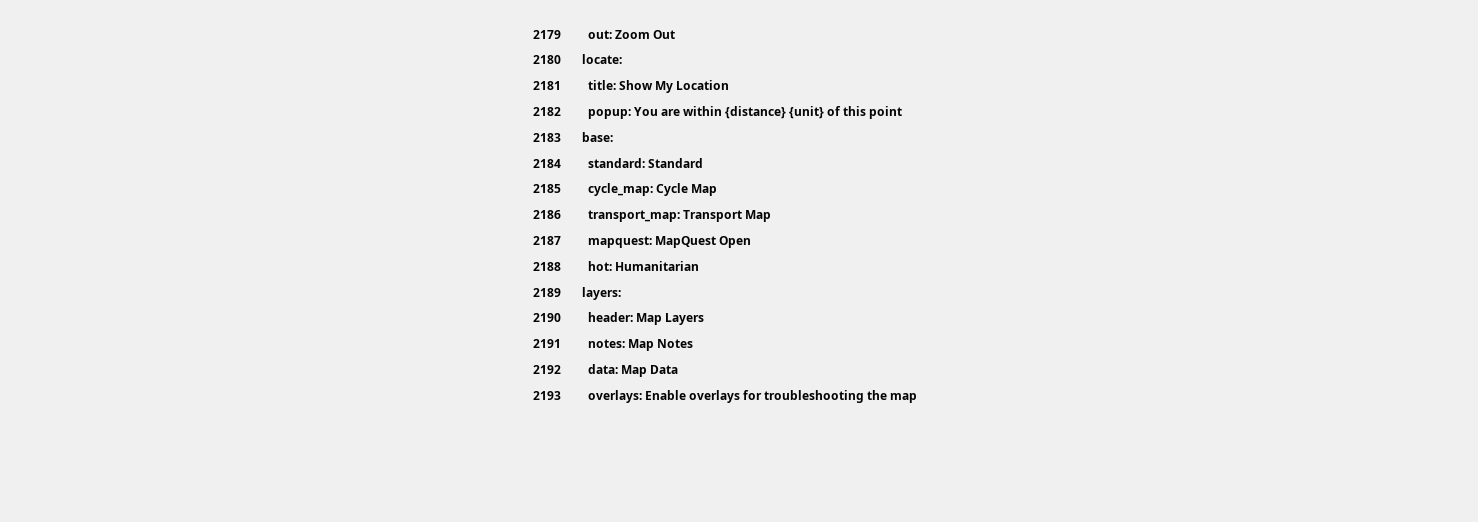2179         out: Zoom Out
2180       locate:
2181         title: Show My Location
2182         popup: You are within {distance} {unit} of this point
2183       base:
2184         standard: Standard
2185         cycle_map: Cycle Map
2186         transport_map: Transport Map
2187         mapquest: MapQuest Open
2188         hot: Humanitarian
2189       layers:
2190         header: Map Layers
2191         notes: Map Notes
2192         data: Map Data
2193         overlays: Enable overlays for troubleshooting the map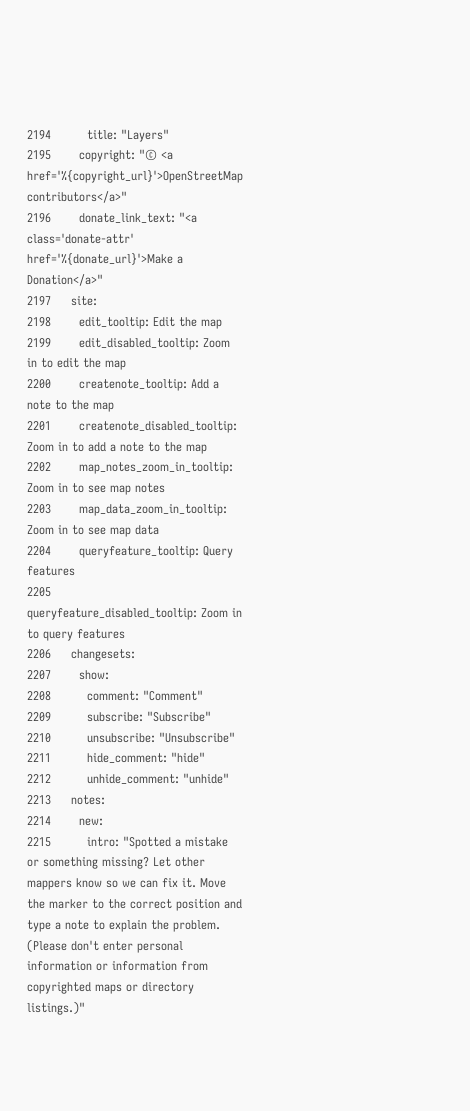2194         title: "Layers"
2195       copyright: "© <a href='%{copyright_url}'>OpenStreetMap contributors</a>"
2196       donate_link_text: "<a class='donate-attr' href='%{donate_url}'>Make a Donation</a>"
2197     site:
2198       edit_tooltip: Edit the map
2199       edit_disabled_tooltip: Zoom in to edit the map
2200       createnote_tooltip: Add a note to the map
2201       createnote_disabled_tooltip: Zoom in to add a note to the map
2202       map_notes_zoom_in_tooltip: Zoom in to see map notes
2203       map_data_zoom_in_tooltip: Zoom in to see map data
2204       queryfeature_tooltip: Query features
2205       queryfeature_disabled_tooltip: Zoom in to query features
2206     changesets:
2207       show:
2208         comment: "Comment"
2209         subscribe: "Subscribe"
2210         unsubscribe: "Unsubscribe"
2211         hide_comment: "hide"
2212         unhide_comment: "unhide"
2213     notes:
2214       new:
2215         intro: "Spotted a mistake or something missing? Let other mappers know so we can fix it. Move the marker to the correct position and type a note to explain the problem. (Please don't enter personal information or information from copyrighted maps or directory listings.)"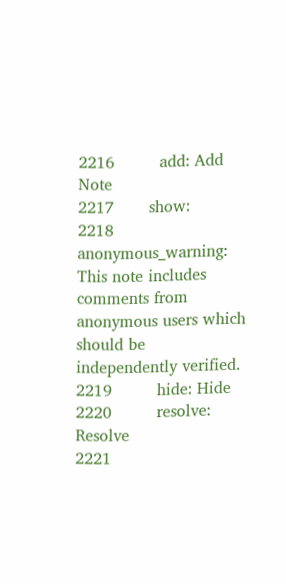2216         add: Add Note
2217       show:
2218         anonymous_warning: This note includes comments from anonymous users which should be independently verified.
2219         hide: Hide
2220         resolve: Resolve
2221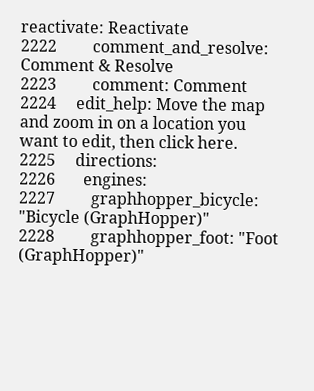reactivate: Reactivate
2222         comment_and_resolve: Comment & Resolve
2223         comment: Comment
2224     edit_help: Move the map and zoom in on a location you want to edit, then click here.
2225     directions:
2226       engines:
2227         graphhopper_bicycle: "Bicycle (GraphHopper)"
2228         graphhopper_foot: "Foot (GraphHopper)"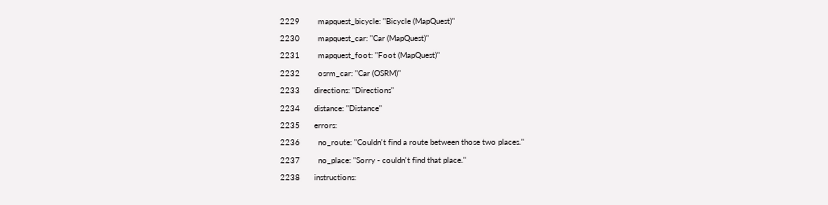2229         mapquest_bicycle: "Bicycle (MapQuest)"
2230         mapquest_car: "Car (MapQuest)"
2231         mapquest_foot: "Foot (MapQuest)"
2232         osrm_car: "Car (OSRM)"
2233       directions: "Directions"
2234       distance: "Distance"
2235       errors:
2236         no_route: "Couldn't find a route between those two places."
2237         no_place: "Sorry - couldn't find that place."
2238       instructions: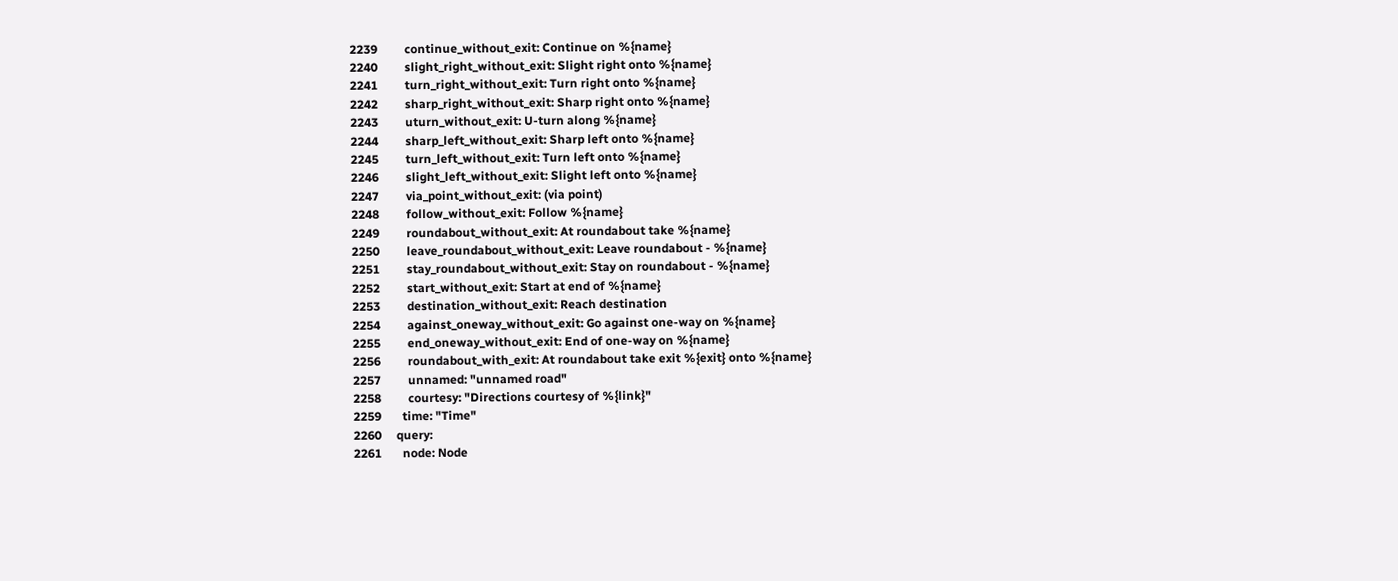2239         continue_without_exit: Continue on %{name}
2240         slight_right_without_exit: Slight right onto %{name}
2241         turn_right_without_exit: Turn right onto %{name}
2242         sharp_right_without_exit: Sharp right onto %{name}
2243         uturn_without_exit: U-turn along %{name}
2244         sharp_left_without_exit: Sharp left onto %{name}
2245         turn_left_without_exit: Turn left onto %{name}
2246         slight_left_without_exit: Slight left onto %{name}
2247         via_point_without_exit: (via point)
2248         follow_without_exit: Follow %{name}
2249         roundabout_without_exit: At roundabout take %{name}
2250         leave_roundabout_without_exit: Leave roundabout - %{name}
2251         stay_roundabout_without_exit: Stay on roundabout - %{name}
2252         start_without_exit: Start at end of %{name}
2253         destination_without_exit: Reach destination
2254         against_oneway_without_exit: Go against one-way on %{name}
2255         end_oneway_without_exit: End of one-way on %{name}
2256         roundabout_with_exit: At roundabout take exit %{exit} onto %{name}
2257         unnamed: "unnamed road"
2258         courtesy: "Directions courtesy of %{link}"
2259       time: "Time"
2260     query:
2261       node: Node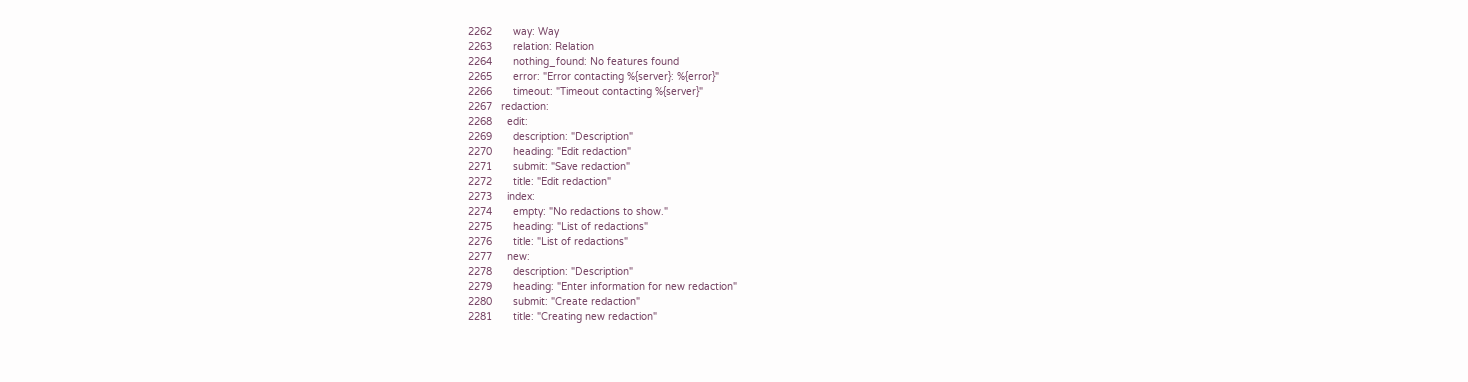2262       way: Way
2263       relation: Relation
2264       nothing_found: No features found
2265       error: "Error contacting %{server}: %{error}"
2266       timeout: "Timeout contacting %{server}"
2267   redaction:
2268     edit:
2269       description: "Description"
2270       heading: "Edit redaction"
2271       submit: "Save redaction"
2272       title: "Edit redaction"
2273     index:
2274       empty: "No redactions to show."
2275       heading: "List of redactions"
2276       title: "List of redactions"
2277     new:
2278       description: "Description"
2279       heading: "Enter information for new redaction"
2280       submit: "Create redaction"
2281       title: "Creating new redaction"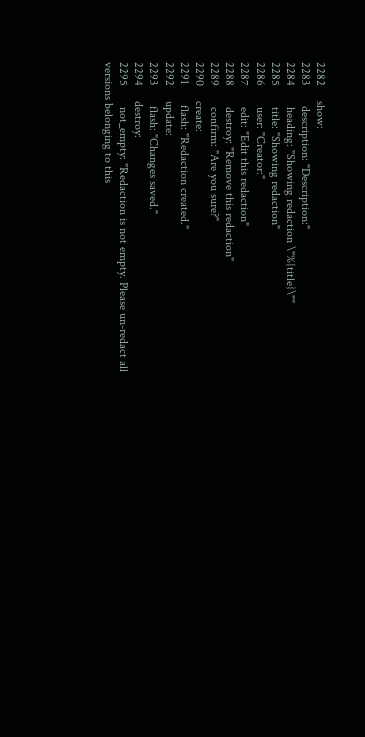2282     show:
2283       description: "Description:"
2284       heading: "Showing redaction \"%{title}\""
2285       title: "Showing redaction"
2286       user: "Creator:"
2287       edit: "Edit this redaction"
2288       destroy: "Remove this redaction"
2289       confirm: "Are you sure?"
2290     create:
2291       flash: "Redaction created."
2292     update:
2293       flash: "Changes saved."
2294     destroy:
2295       not_empty: "Redaction is not empty. Please un-redact all versions belonging to this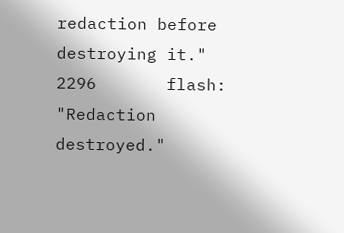redaction before destroying it."
2296       flash: "Redaction destroyed."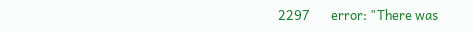2297       error: "There was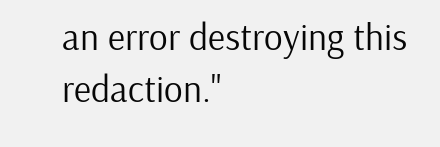an error destroying this redaction."